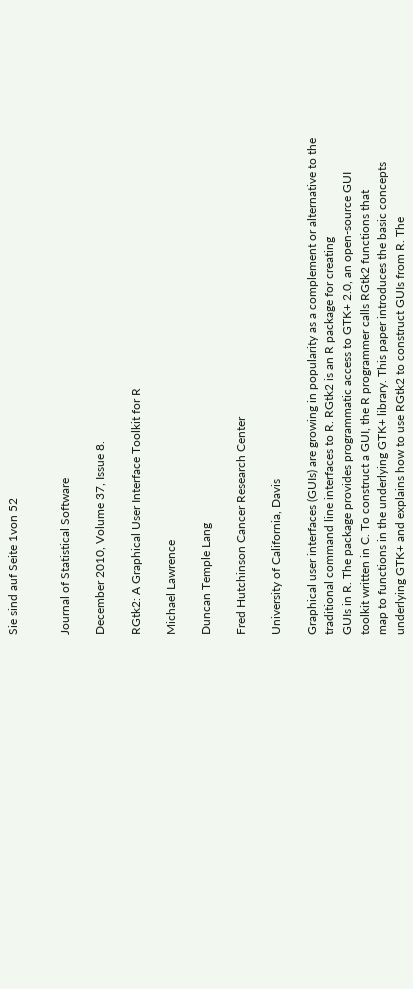Sie sind auf Seite 1von 52


Journal of Statistical Software

December 2010, Volume 37, Issue 8.

RGtk2: A Graphical User Interface Toolkit for R

Michael Lawrence

Duncan Temple Lang

Fred Hutchinson Cancer Research Center

University of California, Davis

Graphical user interfaces (GUIs) are growing in popularity as a complement or alternative to the traditional command line interfaces to R. RGtk2 is an R package for creating
GUIs in R. The package provides programmatic access to GTK+ 2.0, an open-source GUI
toolkit written in C. To construct a GUI, the R programmer calls RGtk2 functions that
map to functions in the underlying GTK+ library. This paper introduces the basic concepts underlying GTK+ and explains how to use RGtk2 to construct GUIs from R. The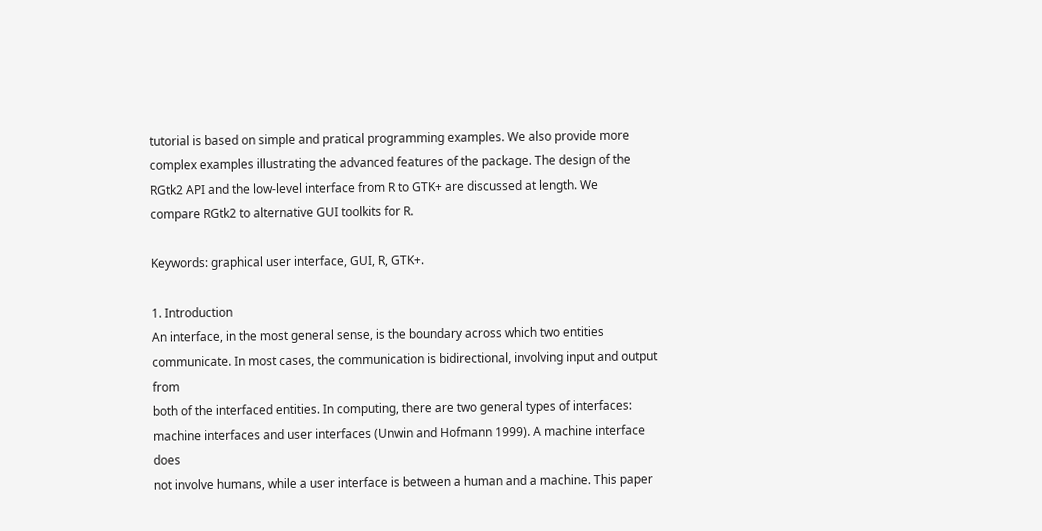tutorial is based on simple and pratical programming examples. We also provide more
complex examples illustrating the advanced features of the package. The design of the
RGtk2 API and the low-level interface from R to GTK+ are discussed at length. We
compare RGtk2 to alternative GUI toolkits for R.

Keywords: graphical user interface, GUI, R, GTK+.

1. Introduction
An interface, in the most general sense, is the boundary across which two entities communicate. In most cases, the communication is bidirectional, involving input and output from
both of the interfaced entities. In computing, there are two general types of interfaces: machine interfaces and user interfaces (Unwin and Hofmann 1999). A machine interface does
not involve humans, while a user interface is between a human and a machine. This paper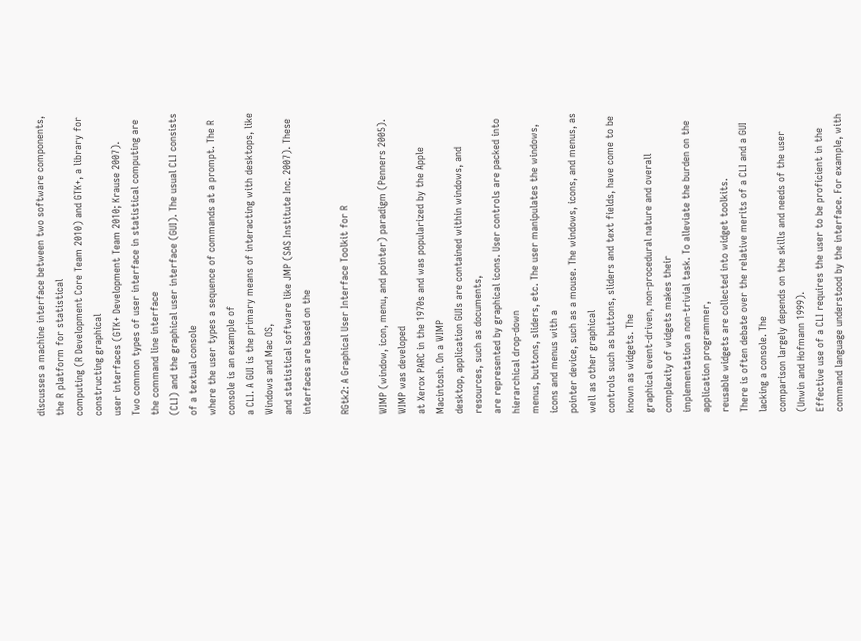discusses a machine interface between two software components, the R platform for statistical
computing (R Development Core Team 2010) and GTK+, a library for constructing graphical
user interfaces (GTK+ Development Team 2010; Krause 2007).
Two common types of user interface in statistical computing are the command line interface
(CLI) and the graphical user interface (GUI). The usual CLI consists of a textual console
where the user types a sequence of commands at a prompt. The R console is an example of
a CLI. A GUI is the primary means of interacting with desktops, like Windows and Mac OS,
and statistical software like JMP (SAS Institute Inc. 2007). These interfaces are based on the

RGtk2: A Graphical User Interface Toolkit for R

WIMP (window, icon, menu, and pointer) paradigm (Penners 2005). WIMP was developed
at Xerox PARC in the 1970s and was popularized by the Apple Macintosh. On a WIMP
desktop, application GUIs are contained within windows, and resources, such as documents,
are represented by graphical icons. User controls are packed into hierarchical drop-down
menus, buttons, sliders, etc. The user manipulates the windows, icons and menus with a
pointer device, such as a mouse. The windows, icons, and menus, as well as other graphical
controls such as buttons, sliders and text fields, have come to be known as widgets. The
graphical event-driven, non-procedural nature and overall complexity of widgets makes their
implementation a non-trivial task. To alleviate the burden on the application programmer,
reusable widgets are collected into widget toolkits.
There is often debate over the relative merits of a CLI and a GUI lacking a console. The
comparison largely depends on the skills and needs of the user (Unwin and Hofmann 1999).
Effective use of a CLI requires the user to be proficient in the command language understood by the interface. For example, with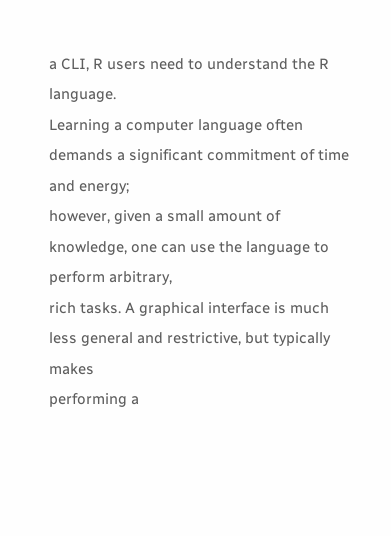a CLI, R users need to understand the R language.
Learning a computer language often demands a significant commitment of time and energy;
however, given a small amount of knowledge, one can use the language to perform arbitrary,
rich tasks. A graphical interface is much less general and restrictive, but typically makes
performing a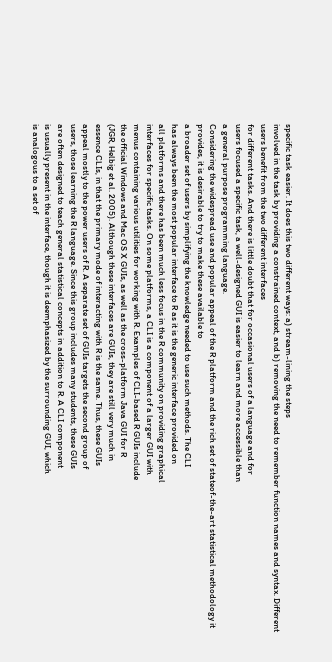specific task easier. It does this two different ways: a) stream-lining the steps
involved in the task by providing a constrained context, and b) removing the need to remember function names and syntax. Different users benefit from the two different interfaces
for different tasks. And there is little doubt that for occasional users of a language and for
users focused a specific task, a well-designed GUI is easier to learn and more accessible than
a general purpose programming language.
Considering the widespread use and popular appeal of the R platform and the rich set of stateof-the-art statistical methodology it provides, it is desirable to try to make these available to
a broader set of users by simplifying the knowledge needed to use such methods. The CLI
has always been the most popular interface to R as it is the generic interface provided on
all platforms and there has been much less focus in the R community on providing graphical
interfaces for specific tasks. On some platforms, a CLI is a component of a larger GUI with
menus containing various utilities for working with R. Examples of CLI-based R GUIs include
the official Windows and Mac OS X GUIs, as well as the cross-platform Java GUI for R
(JGR, Helbig et al. 2005). Although these interfaces are GUIs, they are still very much in
essence CLIs, in that the primary mode of interacting with R is the same. Thus, these GUIs
appeal mostly to the power users of R. A separate set of GUIs targets the second group of
users, those learning the R language. Since this group includes many students, these GUIs
are often designed to teach general statistical concepts in addition to R. A CLI component
is usually present in the interface, though it is deemphasized by the surrounding GUI, which
is analogous to a set of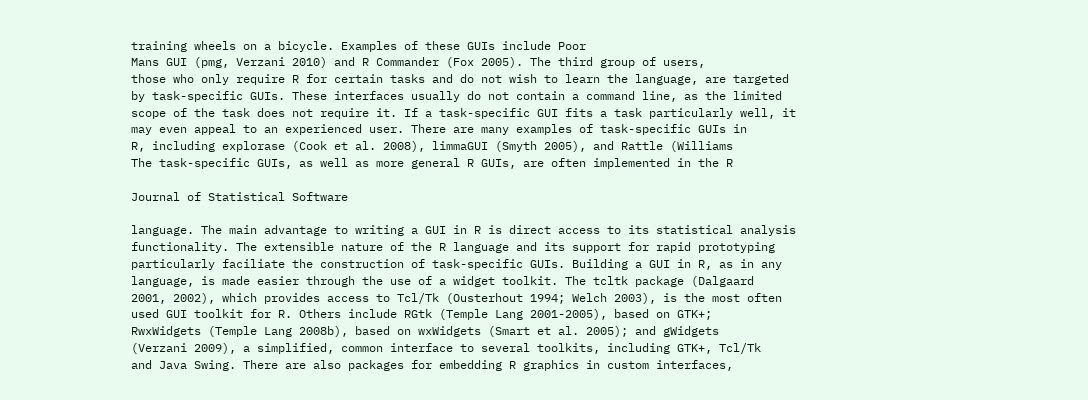training wheels on a bicycle. Examples of these GUIs include Poor
Mans GUI (pmg, Verzani 2010) and R Commander (Fox 2005). The third group of users,
those who only require R for certain tasks and do not wish to learn the language, are targeted
by task-specific GUIs. These interfaces usually do not contain a command line, as the limited
scope of the task does not require it. If a task-specific GUI fits a task particularly well, it
may even appeal to an experienced user. There are many examples of task-specific GUIs in
R, including explorase (Cook et al. 2008), limmaGUI (Smyth 2005), and Rattle (Williams
The task-specific GUIs, as well as more general R GUIs, are often implemented in the R

Journal of Statistical Software

language. The main advantage to writing a GUI in R is direct access to its statistical analysis
functionality. The extensible nature of the R language and its support for rapid prototyping
particularly faciliate the construction of task-specific GUIs. Building a GUI in R, as in any
language, is made easier through the use of a widget toolkit. The tcltk package (Dalgaard
2001, 2002), which provides access to Tcl/Tk (Ousterhout 1994; Welch 2003), is the most often
used GUI toolkit for R. Others include RGtk (Temple Lang 2001-2005), based on GTK+;
RwxWidgets (Temple Lang 2008b), based on wxWidgets (Smart et al. 2005); and gWidgets
(Verzani 2009), a simplified, common interface to several toolkits, including GTK+, Tcl/Tk
and Java Swing. There are also packages for embedding R graphics in custom interfaces,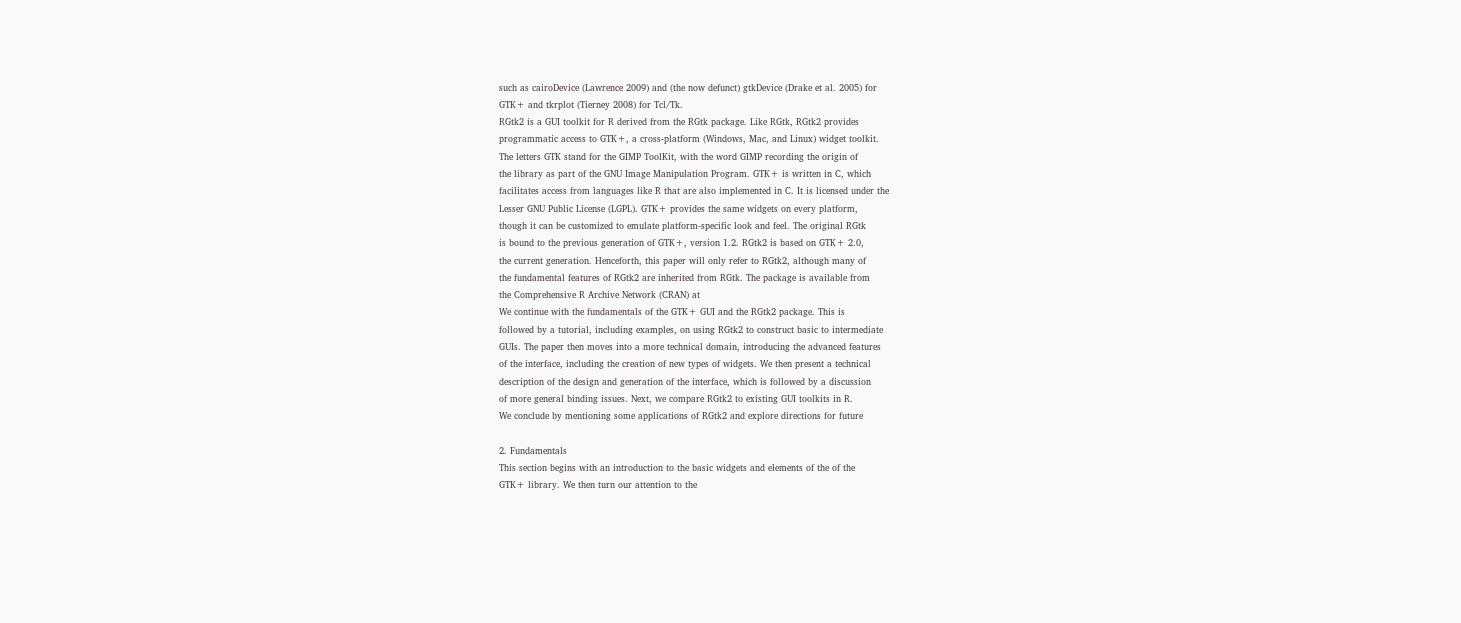such as cairoDevice (Lawrence 2009) and (the now defunct) gtkDevice (Drake et al. 2005) for
GTK+ and tkrplot (Tierney 2008) for Tcl/Tk.
RGtk2 is a GUI toolkit for R derived from the RGtk package. Like RGtk, RGtk2 provides
programmatic access to GTK+, a cross-platform (Windows, Mac, and Linux) widget toolkit.
The letters GTK stand for the GIMP ToolKit, with the word GIMP recording the origin of
the library as part of the GNU Image Manipulation Program. GTK+ is written in C, which
facilitates access from languages like R that are also implemented in C. It is licensed under the
Lesser GNU Public License (LGPL). GTK+ provides the same widgets on every platform,
though it can be customized to emulate platform-specific look and feel. The original RGtk
is bound to the previous generation of GTK+, version 1.2. RGtk2 is based on GTK+ 2.0,
the current generation. Henceforth, this paper will only refer to RGtk2, although many of
the fundamental features of RGtk2 are inherited from RGtk. The package is available from
the Comprehensive R Archive Network (CRAN) at
We continue with the fundamentals of the GTK+ GUI and the RGtk2 package. This is
followed by a tutorial, including examples, on using RGtk2 to construct basic to intermediate
GUIs. The paper then moves into a more technical domain, introducing the advanced features
of the interface, including the creation of new types of widgets. We then present a technical
description of the design and generation of the interface, which is followed by a discussion
of more general binding issues. Next, we compare RGtk2 to existing GUI toolkits in R.
We conclude by mentioning some applications of RGtk2 and explore directions for future

2. Fundamentals
This section begins with an introduction to the basic widgets and elements of the of the
GTK+ library. We then turn our attention to the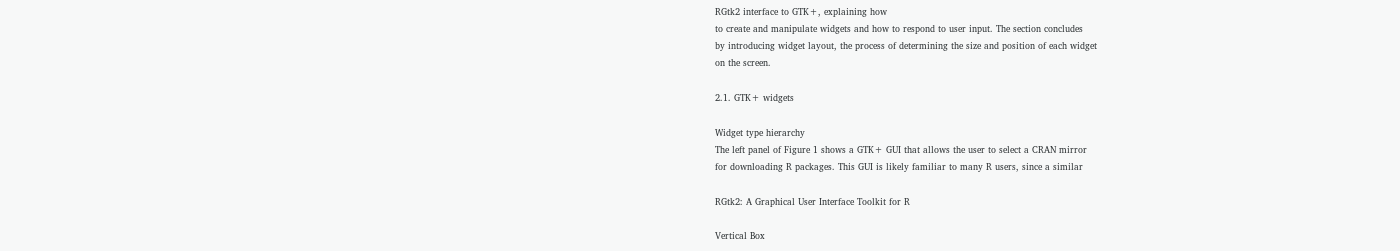RGtk2 interface to GTK+, explaining how
to create and manipulate widgets and how to respond to user input. The section concludes
by introducing widget layout, the process of determining the size and position of each widget
on the screen.

2.1. GTK+ widgets

Widget type hierarchy
The left panel of Figure 1 shows a GTK+ GUI that allows the user to select a CRAN mirror
for downloading R packages. This GUI is likely familiar to many R users, since a similar

RGtk2: A Graphical User Interface Toolkit for R

Vertical Box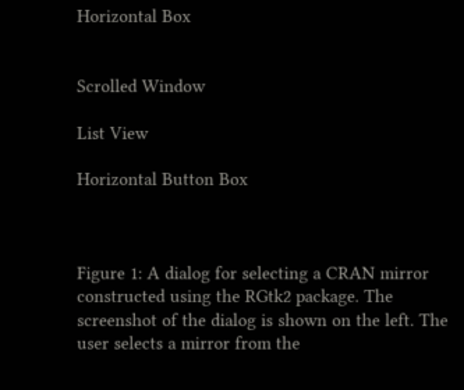Horizontal Box


Scrolled Window

List View

Horizontal Button Box



Figure 1: A dialog for selecting a CRAN mirror constructed using the RGtk2 package. The
screenshot of the dialog is shown on the left. The user selects a mirror from the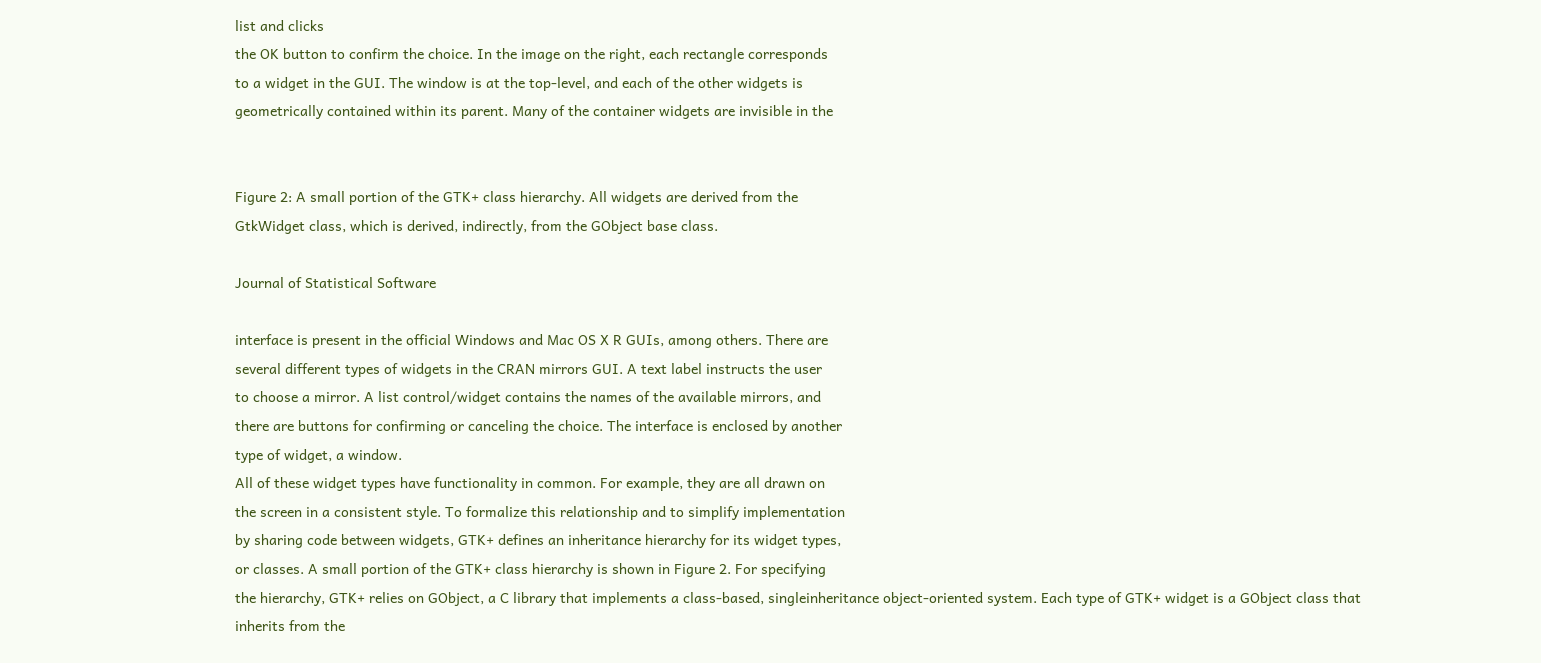list and clicks
the OK button to confirm the choice. In the image on the right, each rectangle corresponds
to a widget in the GUI. The window is at the top-level, and each of the other widgets is
geometrically contained within its parent. Many of the container widgets are invisible in the


Figure 2: A small portion of the GTK+ class hierarchy. All widgets are derived from the
GtkWidget class, which is derived, indirectly, from the GObject base class.

Journal of Statistical Software

interface is present in the official Windows and Mac OS X R GUIs, among others. There are
several different types of widgets in the CRAN mirrors GUI. A text label instructs the user
to choose a mirror. A list control/widget contains the names of the available mirrors, and
there are buttons for confirming or canceling the choice. The interface is enclosed by another
type of widget, a window.
All of these widget types have functionality in common. For example, they are all drawn on
the screen in a consistent style. To formalize this relationship and to simplify implementation
by sharing code between widgets, GTK+ defines an inheritance hierarchy for its widget types,
or classes. A small portion of the GTK+ class hierarchy is shown in Figure 2. For specifying
the hierarchy, GTK+ relies on GObject, a C library that implements a class-based, singleinheritance object-oriented system. Each type of GTK+ widget is a GObject class that
inherits from the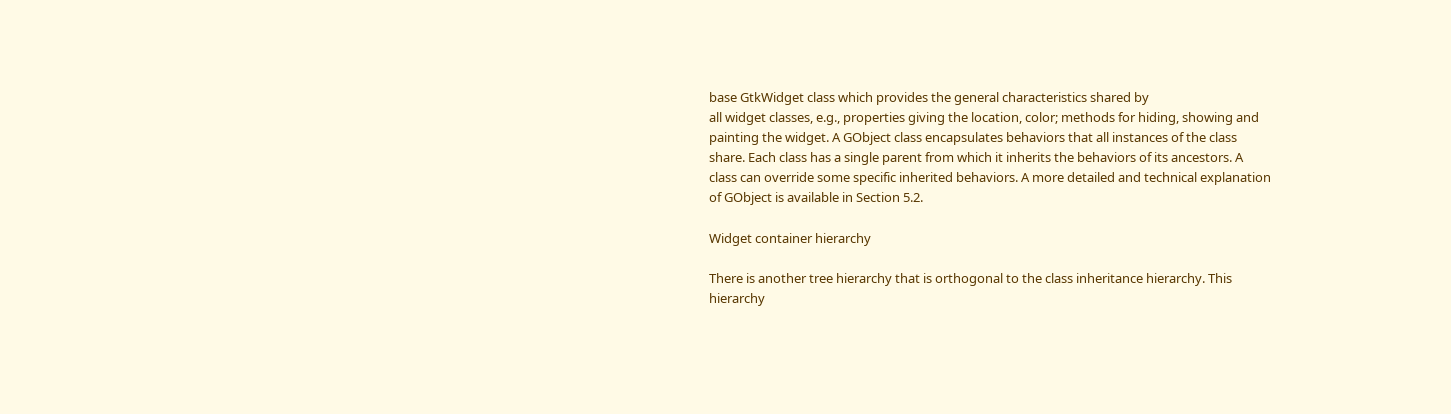base GtkWidget class which provides the general characteristics shared by
all widget classes, e.g., properties giving the location, color; methods for hiding, showing and
painting the widget. A GObject class encapsulates behaviors that all instances of the class
share. Each class has a single parent from which it inherits the behaviors of its ancestors. A
class can override some specific inherited behaviors. A more detailed and technical explanation
of GObject is available in Section 5.2.

Widget container hierarchy

There is another tree hierarchy that is orthogonal to the class inheritance hierarchy. This
hierarchy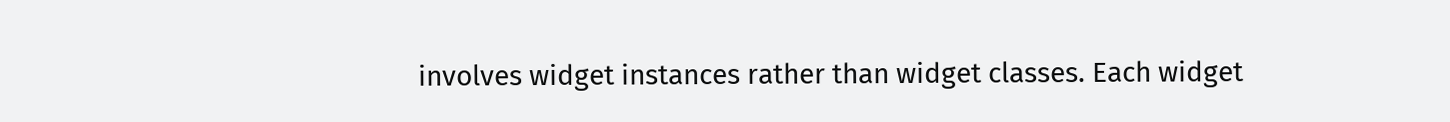involves widget instances rather than widget classes. Each widget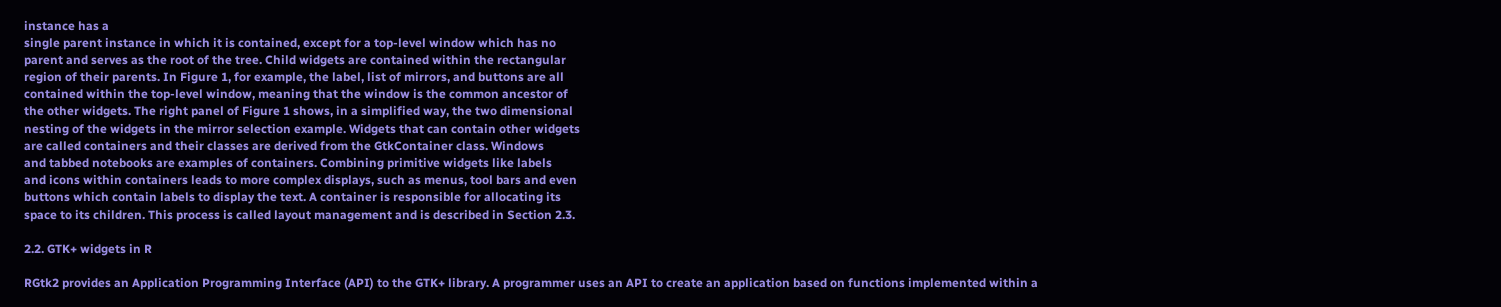instance has a
single parent instance in which it is contained, except for a top-level window which has no
parent and serves as the root of the tree. Child widgets are contained within the rectangular
region of their parents. In Figure 1, for example, the label, list of mirrors, and buttons are all
contained within the top-level window, meaning that the window is the common ancestor of
the other widgets. The right panel of Figure 1 shows, in a simplified way, the two dimensional
nesting of the widgets in the mirror selection example. Widgets that can contain other widgets
are called containers and their classes are derived from the GtkContainer class. Windows
and tabbed notebooks are examples of containers. Combining primitive widgets like labels
and icons within containers leads to more complex displays, such as menus, tool bars and even
buttons which contain labels to display the text. A container is responsible for allocating its
space to its children. This process is called layout management and is described in Section 2.3.

2.2. GTK+ widgets in R

RGtk2 provides an Application Programming Interface (API) to the GTK+ library. A programmer uses an API to create an application based on functions implemented within a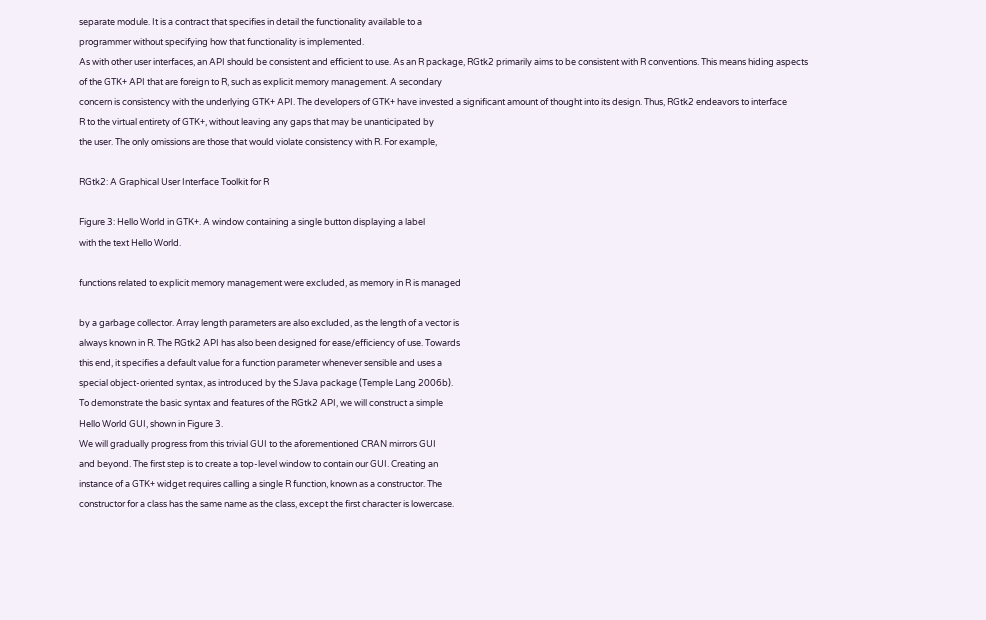separate module. It is a contract that specifies in detail the functionality available to a
programmer without specifying how that functionality is implemented.
As with other user interfaces, an API should be consistent and efficient to use. As an R package, RGtk2 primarily aims to be consistent with R conventions. This means hiding aspects
of the GTK+ API that are foreign to R, such as explicit memory management. A secondary
concern is consistency with the underlying GTK+ API. The developers of GTK+ have invested a significant amount of thought into its design. Thus, RGtk2 endeavors to interface
R to the virtual entirety of GTK+, without leaving any gaps that may be unanticipated by
the user. The only omissions are those that would violate consistency with R. For example,

RGtk2: A Graphical User Interface Toolkit for R

Figure 3: Hello World in GTK+. A window containing a single button displaying a label
with the text Hello World.

functions related to explicit memory management were excluded, as memory in R is managed

by a garbage collector. Array length parameters are also excluded, as the length of a vector is
always known in R. The RGtk2 API has also been designed for ease/efficiency of use. Towards
this end, it specifies a default value for a function parameter whenever sensible and uses a
special object-oriented syntax, as introduced by the SJava package (Temple Lang 2006b).
To demonstrate the basic syntax and features of the RGtk2 API, we will construct a simple
Hello World GUI, shown in Figure 3.
We will gradually progress from this trivial GUI to the aforementioned CRAN mirrors GUI
and beyond. The first step is to create a top-level window to contain our GUI. Creating an
instance of a GTK+ widget requires calling a single R function, known as a constructor. The
constructor for a class has the same name as the class, except the first character is lowercase.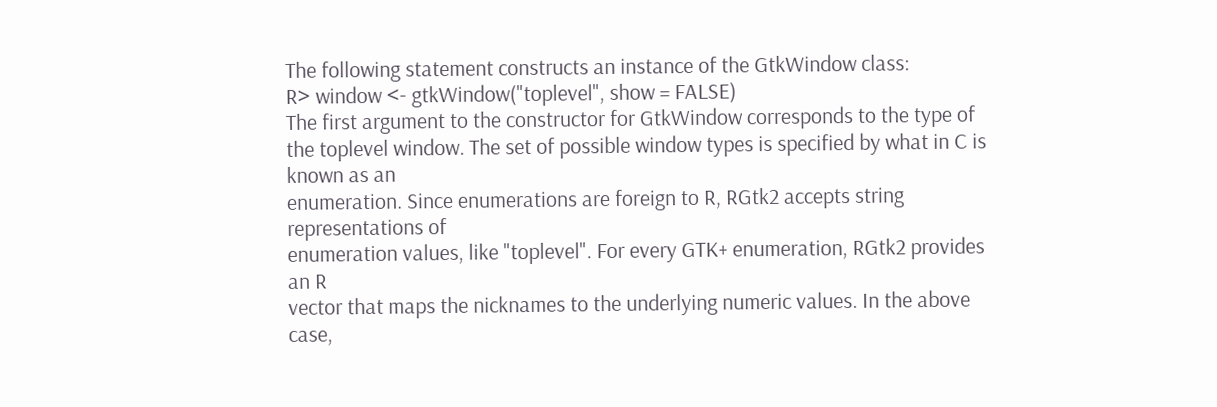The following statement constructs an instance of the GtkWindow class:
R> window <- gtkWindow("toplevel", show = FALSE)
The first argument to the constructor for GtkWindow corresponds to the type of the toplevel window. The set of possible window types is specified by what in C is known as an
enumeration. Since enumerations are foreign to R, RGtk2 accepts string representations of
enumeration values, like "toplevel". For every GTK+ enumeration, RGtk2 provides an R
vector that maps the nicknames to the underlying numeric values. In the above case,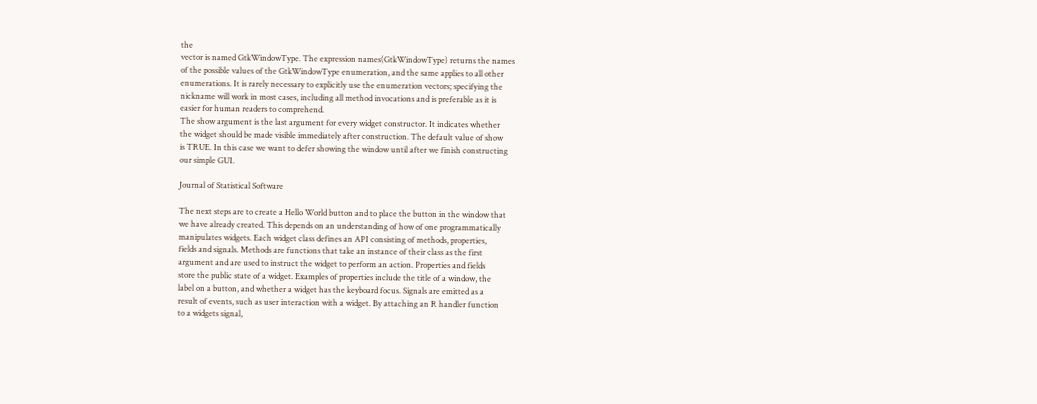the
vector is named GtkWindowType. The expression names(GtkWindowType) returns the names
of the possible values of the GtkWindowType enumeration, and the same applies to all other
enumerations. It is rarely necessary to explicitly use the enumeration vectors; specifying the
nickname will work in most cases, including all method invocations and is preferable as it is
easier for human readers to comprehend.
The show argument is the last argument for every widget constructor. It indicates whether
the widget should be made visible immediately after construction. The default value of show
is TRUE. In this case we want to defer showing the window until after we finish constructing
our simple GUI.

Journal of Statistical Software

The next steps are to create a Hello World button and to place the button in the window that
we have already created. This depends on an understanding of how of one programmatically
manipulates widgets. Each widget class defines an API consisting of methods, properties,
fields and signals. Methods are functions that take an instance of their class as the first
argument and are used to instruct the widget to perform an action. Properties and fields
store the public state of a widget. Examples of properties include the title of a window, the
label on a button, and whether a widget has the keyboard focus. Signals are emitted as a
result of events, such as user interaction with a widget. By attaching an R handler function
to a widgets signal,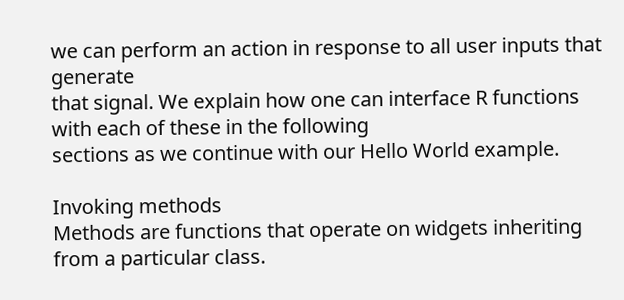we can perform an action in response to all user inputs that generate
that signal. We explain how one can interface R functions with each of these in the following
sections as we continue with our Hello World example.

Invoking methods
Methods are functions that operate on widgets inheriting from a particular class.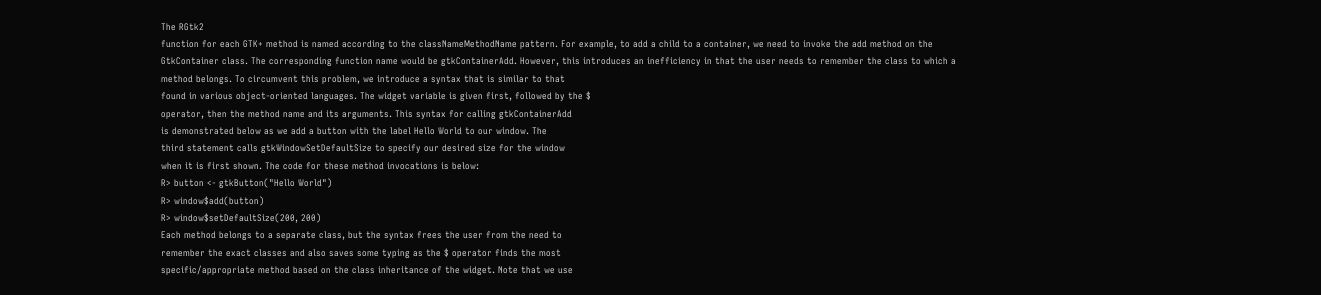The RGtk2
function for each GTK+ method is named according to the classNameMethodName pattern. For example, to add a child to a container, we need to invoke the add method on the
GtkContainer class. The corresponding function name would be gtkContainerAdd. However, this introduces an inefficiency in that the user needs to remember the class to which a
method belongs. To circumvent this problem, we introduce a syntax that is similar to that
found in various object-oriented languages. The widget variable is given first, followed by the $
operator, then the method name and its arguments. This syntax for calling gtkContainerAdd
is demonstrated below as we add a button with the label Hello World to our window. The
third statement calls gtkWindowSetDefaultSize to specify our desired size for the window
when it is first shown. The code for these method invocations is below:
R> button <- gtkButton("Hello World")
R> window$add(button)
R> window$setDefaultSize(200, 200)
Each method belongs to a separate class, but the syntax frees the user from the need to
remember the exact classes and also saves some typing as the $ operator finds the most
specific/appropriate method based on the class inheritance of the widget. Note that we use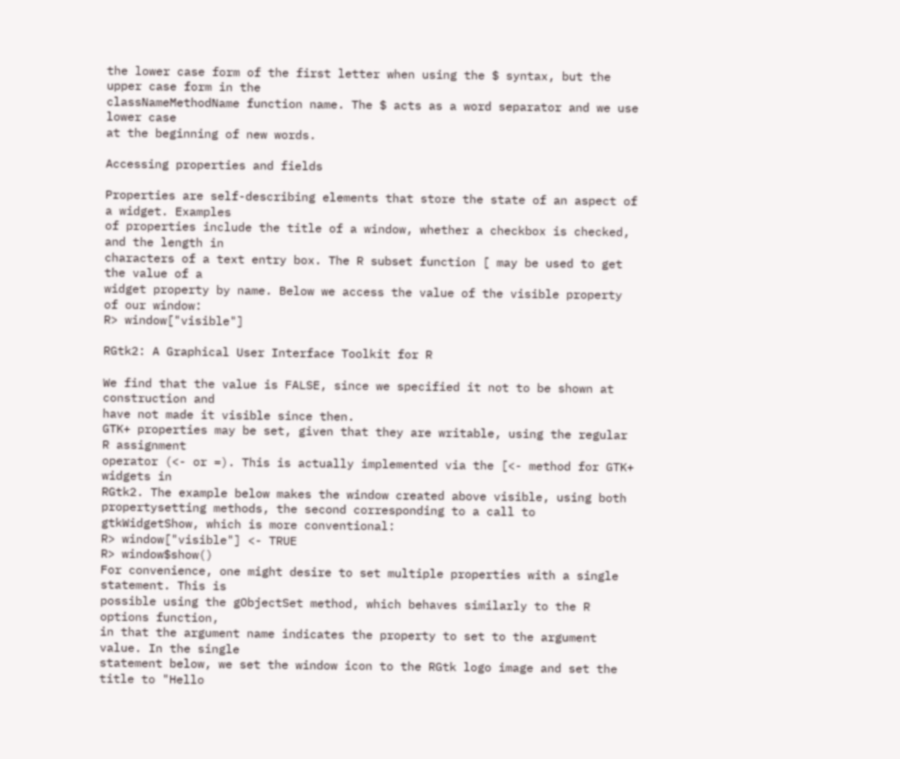the lower case form of the first letter when using the $ syntax, but the upper case form in the
classNameMethodName function name. The $ acts as a word separator and we use lower case
at the beginning of new words.

Accessing properties and fields

Properties are self-describing elements that store the state of an aspect of a widget. Examples
of properties include the title of a window, whether a checkbox is checked, and the length in
characters of a text entry box. The R subset function [ may be used to get the value of a
widget property by name. Below we access the value of the visible property of our window:
R> window["visible"]

RGtk2: A Graphical User Interface Toolkit for R

We find that the value is FALSE, since we specified it not to be shown at construction and
have not made it visible since then.
GTK+ properties may be set, given that they are writable, using the regular R assignment
operator (<- or =). This is actually implemented via the [<- method for GTK+ widgets in
RGtk2. The example below makes the window created above visible, using both propertysetting methods, the second corresponding to a call to gtkWidgetShow, which is more conventional:
R> window["visible"] <- TRUE
R> window$show()
For convenience, one might desire to set multiple properties with a single statement. This is
possible using the gObjectSet method, which behaves similarly to the R options function,
in that the argument name indicates the property to set to the argument value. In the single
statement below, we set the window icon to the RGtk logo image and set the title to "Hello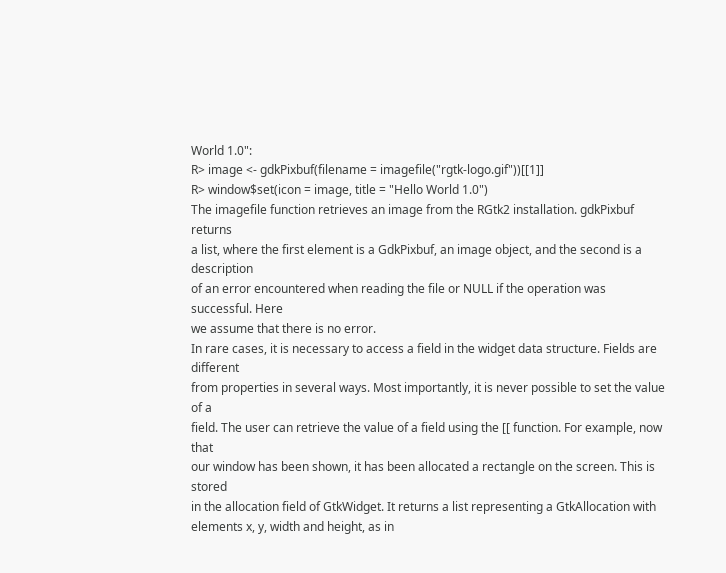World 1.0":
R> image <- gdkPixbuf(filename = imagefile("rgtk-logo.gif"))[[1]]
R> window$set(icon = image, title = "Hello World 1.0")
The imagefile function retrieves an image from the RGtk2 installation. gdkPixbuf returns
a list, where the first element is a GdkPixbuf, an image object, and the second is a description
of an error encountered when reading the file or NULL if the operation was successful. Here
we assume that there is no error.
In rare cases, it is necessary to access a field in the widget data structure. Fields are different
from properties in several ways. Most importantly, it is never possible to set the value of a
field. The user can retrieve the value of a field using the [[ function. For example, now that
our window has been shown, it has been allocated a rectangle on the screen. This is stored
in the allocation field of GtkWidget. It returns a list representing a GtkAllocation with
elements x, y, width and height, as in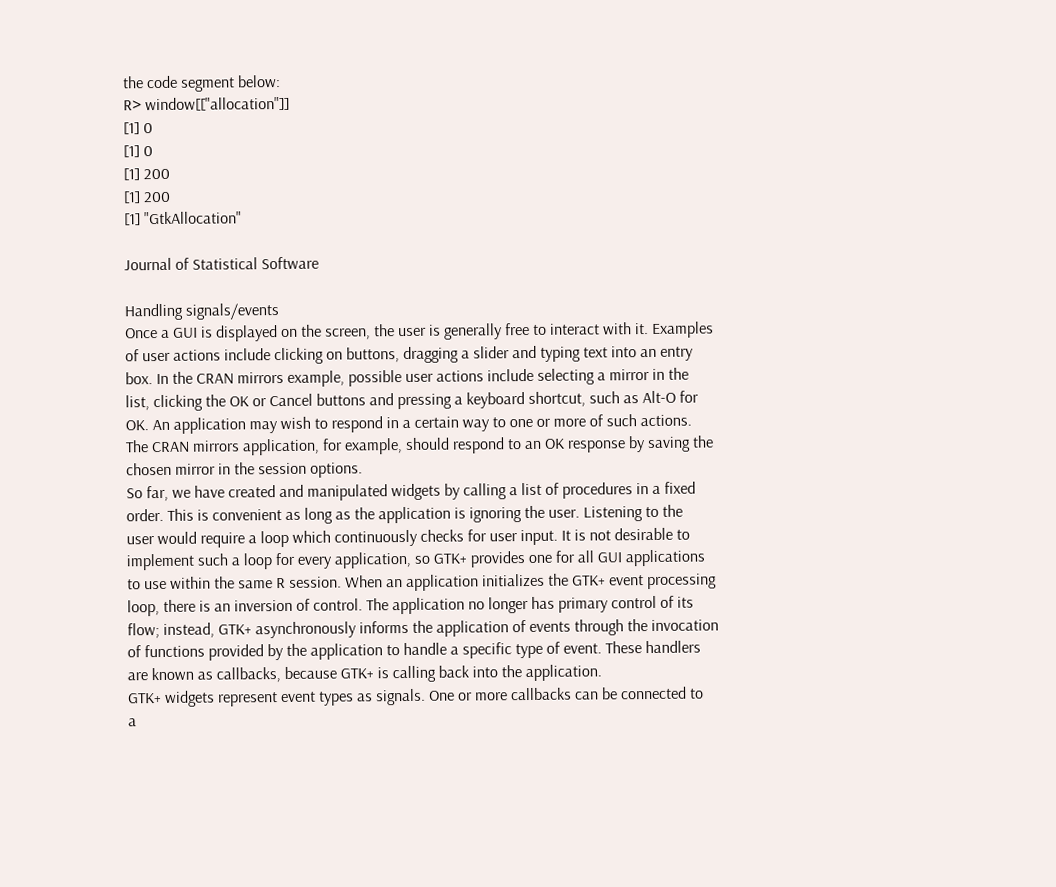the code segment below:
R> window[["allocation"]]
[1] 0
[1] 0
[1] 200
[1] 200
[1] "GtkAllocation"

Journal of Statistical Software

Handling signals/events
Once a GUI is displayed on the screen, the user is generally free to interact with it. Examples
of user actions include clicking on buttons, dragging a slider and typing text into an entry
box. In the CRAN mirrors example, possible user actions include selecting a mirror in the
list, clicking the OK or Cancel buttons and pressing a keyboard shortcut, such as Alt-O for
OK. An application may wish to respond in a certain way to one or more of such actions.
The CRAN mirrors application, for example, should respond to an OK response by saving the
chosen mirror in the session options.
So far, we have created and manipulated widgets by calling a list of procedures in a fixed
order. This is convenient as long as the application is ignoring the user. Listening to the
user would require a loop which continuously checks for user input. It is not desirable to
implement such a loop for every application, so GTK+ provides one for all GUI applications
to use within the same R session. When an application initializes the GTK+ event processing
loop, there is an inversion of control. The application no longer has primary control of its
flow; instead, GTK+ asynchronously informs the application of events through the invocation
of functions provided by the application to handle a specific type of event. These handlers
are known as callbacks, because GTK+ is calling back into the application.
GTK+ widgets represent event types as signals. One or more callbacks can be connected to
a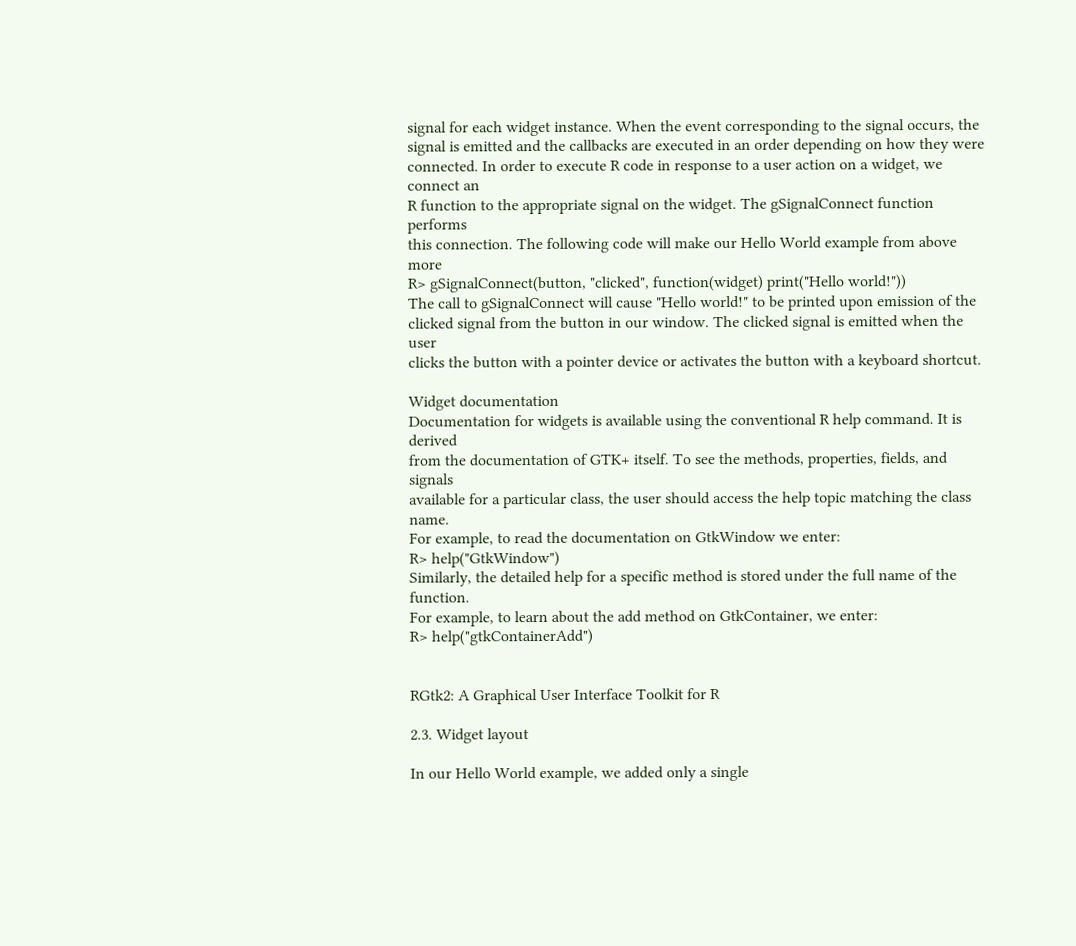signal for each widget instance. When the event corresponding to the signal occurs, the
signal is emitted and the callbacks are executed in an order depending on how they were
connected. In order to execute R code in response to a user action on a widget, we connect an
R function to the appropriate signal on the widget. The gSignalConnect function performs
this connection. The following code will make our Hello World example from above more
R> gSignalConnect(button, "clicked", function(widget) print("Hello world!"))
The call to gSignalConnect will cause "Hello world!" to be printed upon emission of the
clicked signal from the button in our window. The clicked signal is emitted when the user
clicks the button with a pointer device or activates the button with a keyboard shortcut.

Widget documentation
Documentation for widgets is available using the conventional R help command. It is derived
from the documentation of GTK+ itself. To see the methods, properties, fields, and signals
available for a particular class, the user should access the help topic matching the class name.
For example, to read the documentation on GtkWindow we enter:
R> help("GtkWindow")
Similarly, the detailed help for a specific method is stored under the full name of the function.
For example, to learn about the add method on GtkContainer, we enter:
R> help("gtkContainerAdd")


RGtk2: A Graphical User Interface Toolkit for R

2.3. Widget layout

In our Hello World example, we added only a single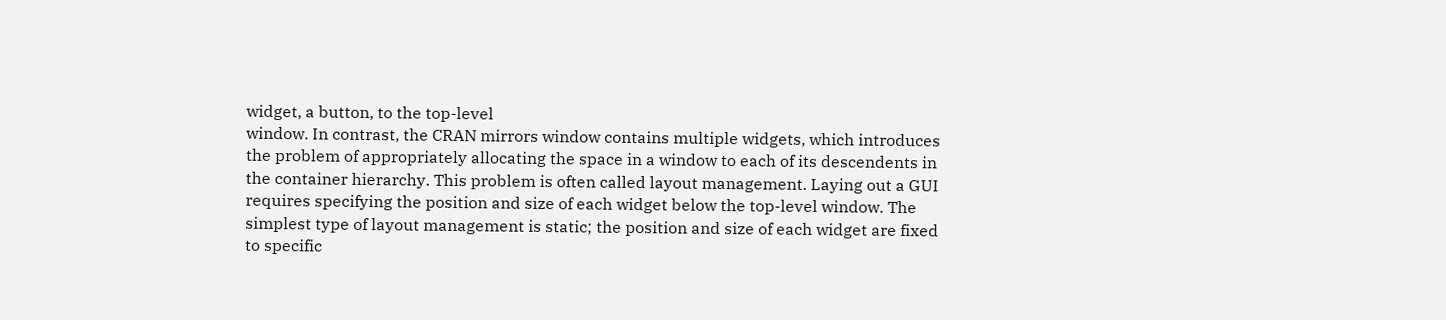widget, a button, to the top-level
window. In contrast, the CRAN mirrors window contains multiple widgets, which introduces
the problem of appropriately allocating the space in a window to each of its descendents in
the container hierarchy. This problem is often called layout management. Laying out a GUI
requires specifying the position and size of each widget below the top-level window. The
simplest type of layout management is static; the position and size of each widget are fixed
to specific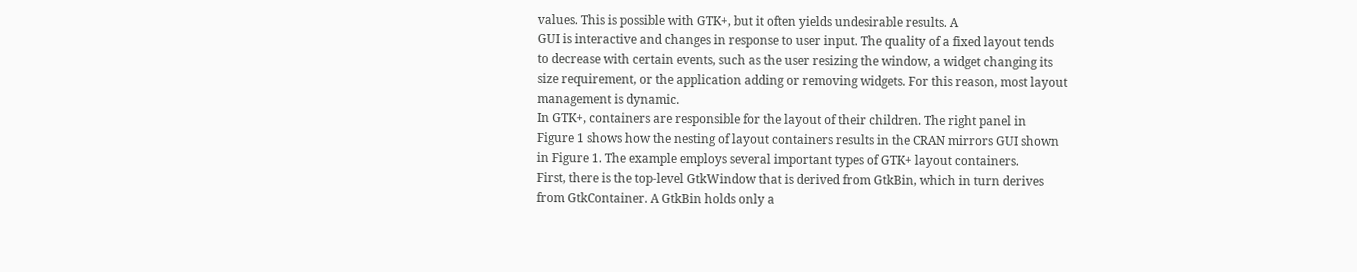values. This is possible with GTK+, but it often yields undesirable results. A
GUI is interactive and changes in response to user input. The quality of a fixed layout tends
to decrease with certain events, such as the user resizing the window, a widget changing its
size requirement, or the application adding or removing widgets. For this reason, most layout
management is dynamic.
In GTK+, containers are responsible for the layout of their children. The right panel in
Figure 1 shows how the nesting of layout containers results in the CRAN mirrors GUI shown
in Figure 1. The example employs several important types of GTK+ layout containers.
First, there is the top-level GtkWindow that is derived from GtkBin, which in turn derives
from GtkContainer. A GtkBin holds only a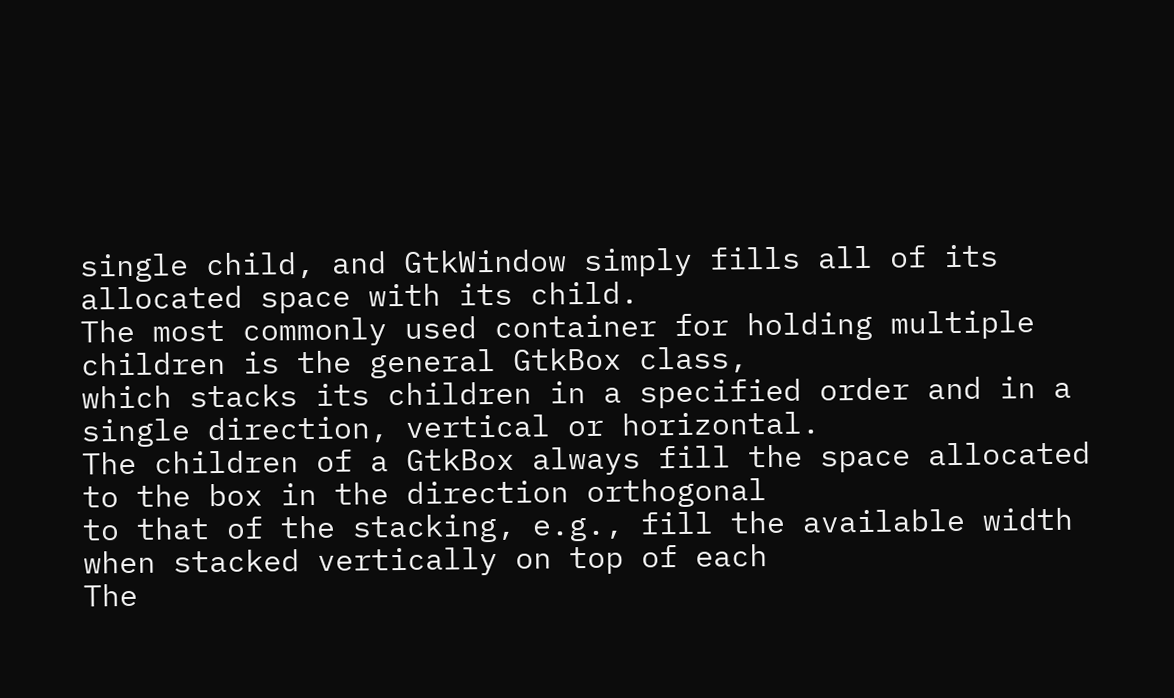single child, and GtkWindow simply fills all of its
allocated space with its child.
The most commonly used container for holding multiple children is the general GtkBox class,
which stacks its children in a specified order and in a single direction, vertical or horizontal.
The children of a GtkBox always fill the space allocated to the box in the direction orthogonal
to that of the stacking, e.g., fill the available width when stacked vertically on top of each
The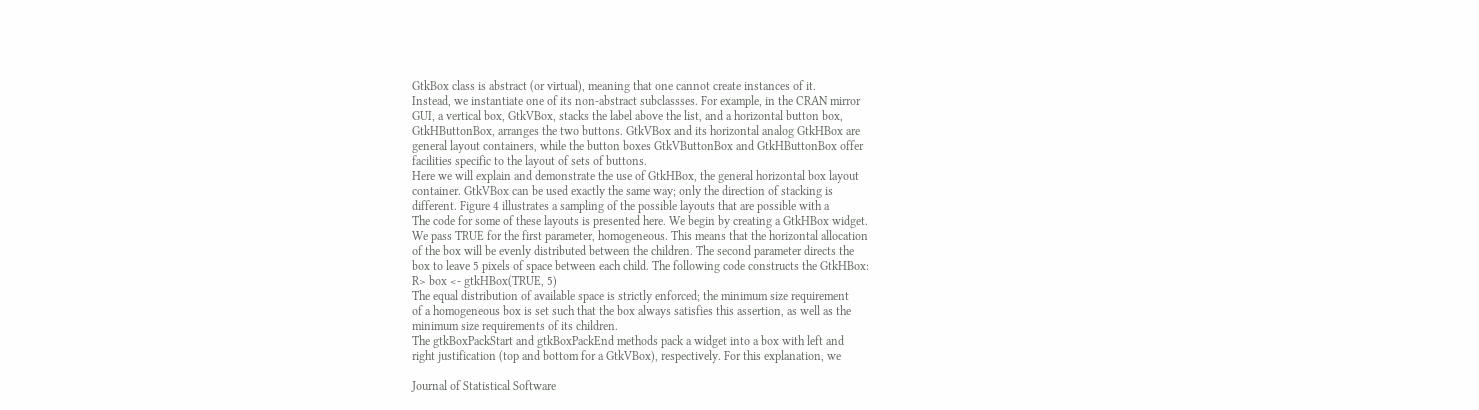GtkBox class is abstract (or virtual), meaning that one cannot create instances of it.
Instead, we instantiate one of its non-abstract subclassses. For example, in the CRAN mirror
GUI, a vertical box, GtkVBox, stacks the label above the list, and a horizontal button box,
GtkHButtonBox, arranges the two buttons. GtkVBox and its horizontal analog GtkHBox are
general layout containers, while the button boxes GtkVButtonBox and GtkHButtonBox offer
facilities specific to the layout of sets of buttons.
Here we will explain and demonstrate the use of GtkHBox, the general horizontal box layout
container. GtkVBox can be used exactly the same way; only the direction of stacking is
different. Figure 4 illustrates a sampling of the possible layouts that are possible with a
The code for some of these layouts is presented here. We begin by creating a GtkHBox widget.
We pass TRUE for the first parameter, homogeneous. This means that the horizontal allocation
of the box will be evenly distributed between the children. The second parameter directs the
box to leave 5 pixels of space between each child. The following code constructs the GtkHBox:
R> box <- gtkHBox(TRUE, 5)
The equal distribution of available space is strictly enforced; the minimum size requirement
of a homogeneous box is set such that the box always satisfies this assertion, as well as the
minimum size requirements of its children.
The gtkBoxPackStart and gtkBoxPackEnd methods pack a widget into a box with left and
right justification (top and bottom for a GtkVBox), respectively. For this explanation, we

Journal of Statistical Software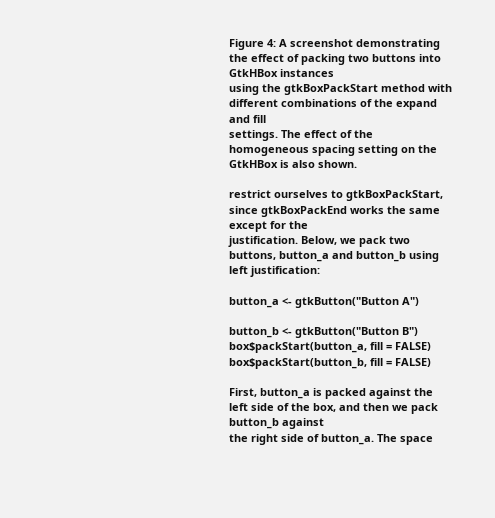Figure 4: A screenshot demonstrating the effect of packing two buttons into GtkHBox instances
using the gtkBoxPackStart method with different combinations of the expand and fill
settings. The effect of the homogeneous spacing setting on the GtkHBox is also shown.

restrict ourselves to gtkBoxPackStart, since gtkBoxPackEnd works the same except for the
justification. Below, we pack two buttons, button_a and button_b using left justification:

button_a <- gtkButton("Button A")

button_b <- gtkButton("Button B")
box$packStart(button_a, fill = FALSE)
box$packStart(button_b, fill = FALSE)

First, button_a is packed against the left side of the box, and then we pack button_b against
the right side of button_a. The space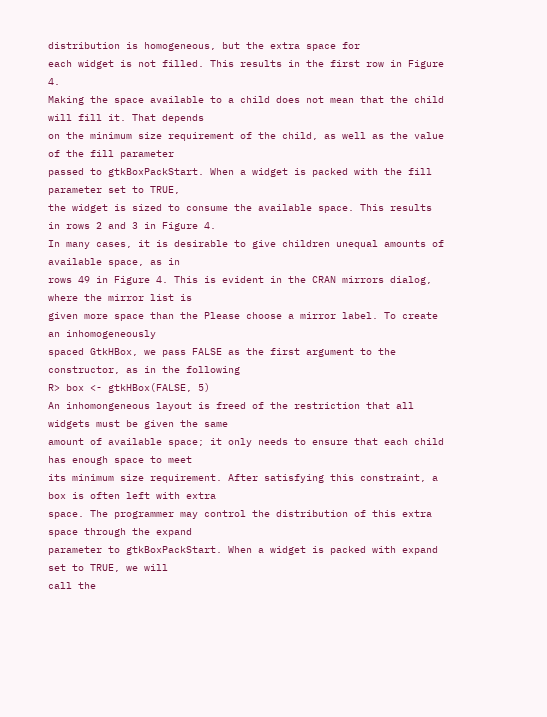distribution is homogeneous, but the extra space for
each widget is not filled. This results in the first row in Figure 4.
Making the space available to a child does not mean that the child will fill it. That depends
on the minimum size requirement of the child, as well as the value of the fill parameter
passed to gtkBoxPackStart. When a widget is packed with the fill parameter set to TRUE,
the widget is sized to consume the available space. This results in rows 2 and 3 in Figure 4.
In many cases, it is desirable to give children unequal amounts of available space, as in
rows 49 in Figure 4. This is evident in the CRAN mirrors dialog, where the mirror list is
given more space than the Please choose a mirror label. To create an inhomogeneously
spaced GtkHBox, we pass FALSE as the first argument to the constructor, as in the following
R> box <- gtkHBox(FALSE, 5)
An inhomongeneous layout is freed of the restriction that all widgets must be given the same
amount of available space; it only needs to ensure that each child has enough space to meet
its minimum size requirement. After satisfying this constraint, a box is often left with extra
space. The programmer may control the distribution of this extra space through the expand
parameter to gtkBoxPackStart. When a widget is packed with expand set to TRUE, we will
call the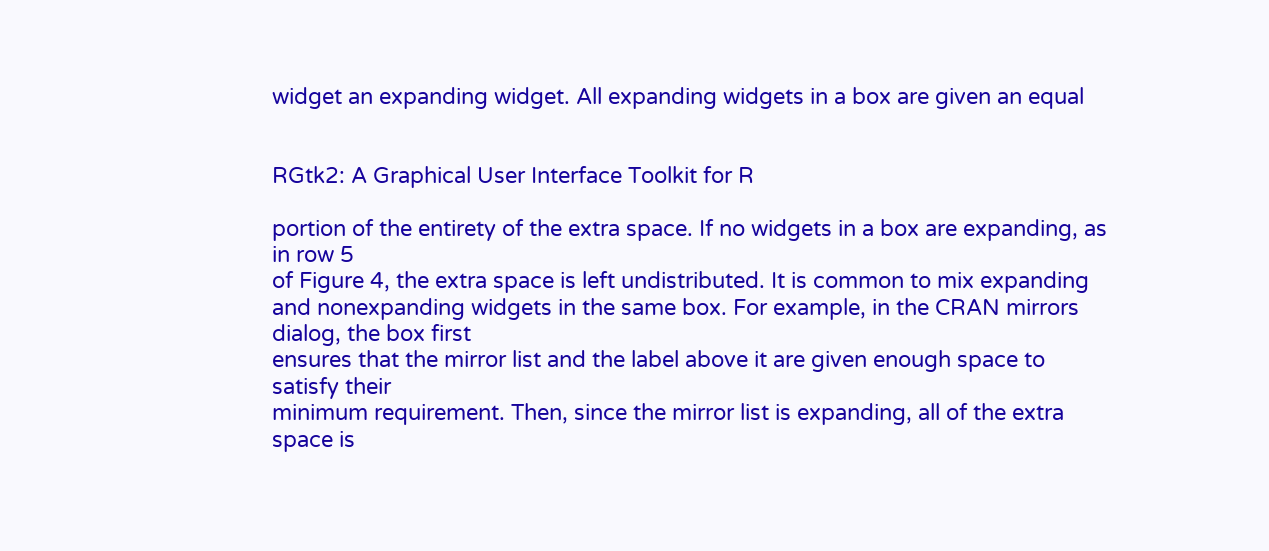widget an expanding widget. All expanding widgets in a box are given an equal


RGtk2: A Graphical User Interface Toolkit for R

portion of the entirety of the extra space. If no widgets in a box are expanding, as in row 5
of Figure 4, the extra space is left undistributed. It is common to mix expanding and nonexpanding widgets in the same box. For example, in the CRAN mirrors dialog, the box first
ensures that the mirror list and the label above it are given enough space to satisfy their
minimum requirement. Then, since the mirror list is expanding, all of the extra space is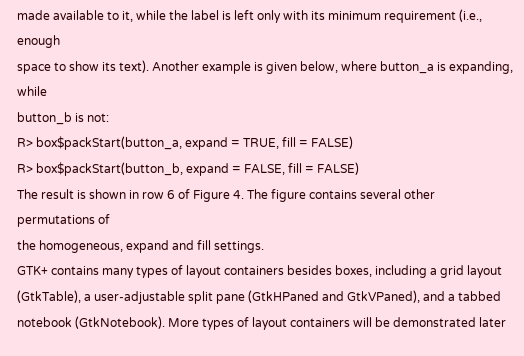made available to it, while the label is left only with its minimum requirement (i.e., enough
space to show its text). Another example is given below, where button_a is expanding, while
button_b is not:
R> box$packStart(button_a, expand = TRUE, fill = FALSE)
R> box$packStart(button_b, expand = FALSE, fill = FALSE)
The result is shown in row 6 of Figure 4. The figure contains several other permutations of
the homogeneous, expand and fill settings.
GTK+ contains many types of layout containers besides boxes, including a grid layout
(GtkTable), a user-adjustable split pane (GtkHPaned and GtkVPaned), and a tabbed notebook (GtkNotebook). More types of layout containers will be demonstrated later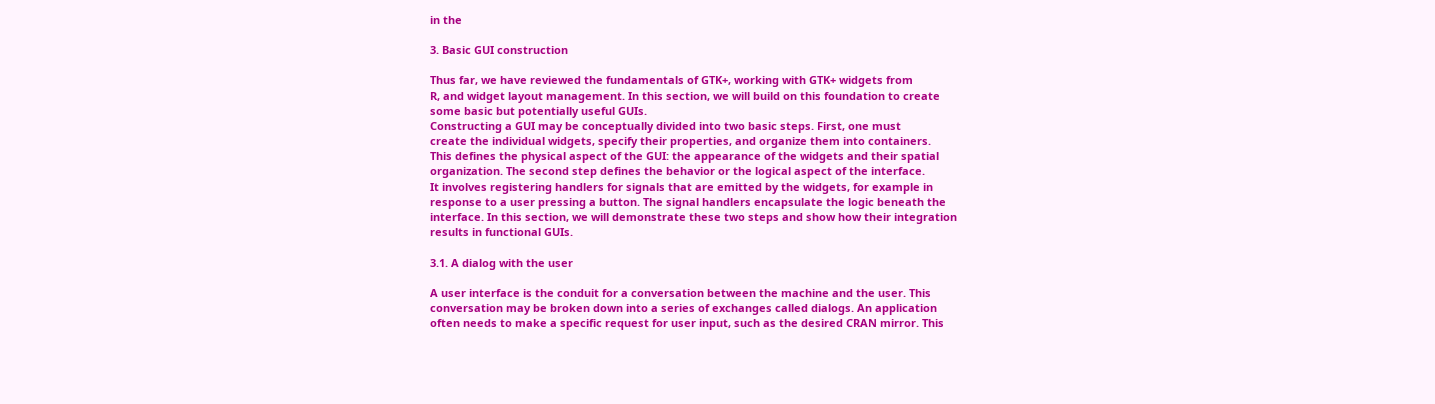in the

3. Basic GUI construction

Thus far, we have reviewed the fundamentals of GTK+, working with GTK+ widgets from
R, and widget layout management. In this section, we will build on this foundation to create
some basic but potentially useful GUIs.
Constructing a GUI may be conceptually divided into two basic steps. First, one must
create the individual widgets, specify their properties, and organize them into containers.
This defines the physical aspect of the GUI: the appearance of the widgets and their spatial
organization. The second step defines the behavior or the logical aspect of the interface.
It involves registering handlers for signals that are emitted by the widgets, for example in
response to a user pressing a button. The signal handlers encapsulate the logic beneath the
interface. In this section, we will demonstrate these two steps and show how their integration
results in functional GUIs.

3.1. A dialog with the user

A user interface is the conduit for a conversation between the machine and the user. This
conversation may be broken down into a series of exchanges called dialogs. An application
often needs to make a specific request for user input, such as the desired CRAN mirror. This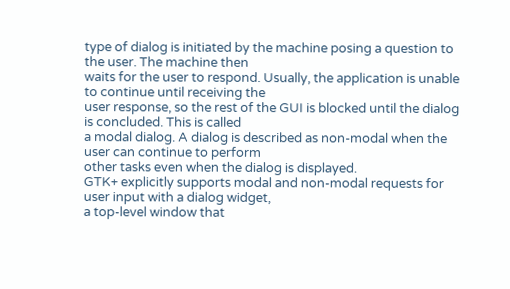type of dialog is initiated by the machine posing a question to the user. The machine then
waits for the user to respond. Usually, the application is unable to continue until receiving the
user response, so the rest of the GUI is blocked until the dialog is concluded. This is called
a modal dialog. A dialog is described as non-modal when the user can continue to perform
other tasks even when the dialog is displayed.
GTK+ explicitly supports modal and non-modal requests for user input with a dialog widget,
a top-level window that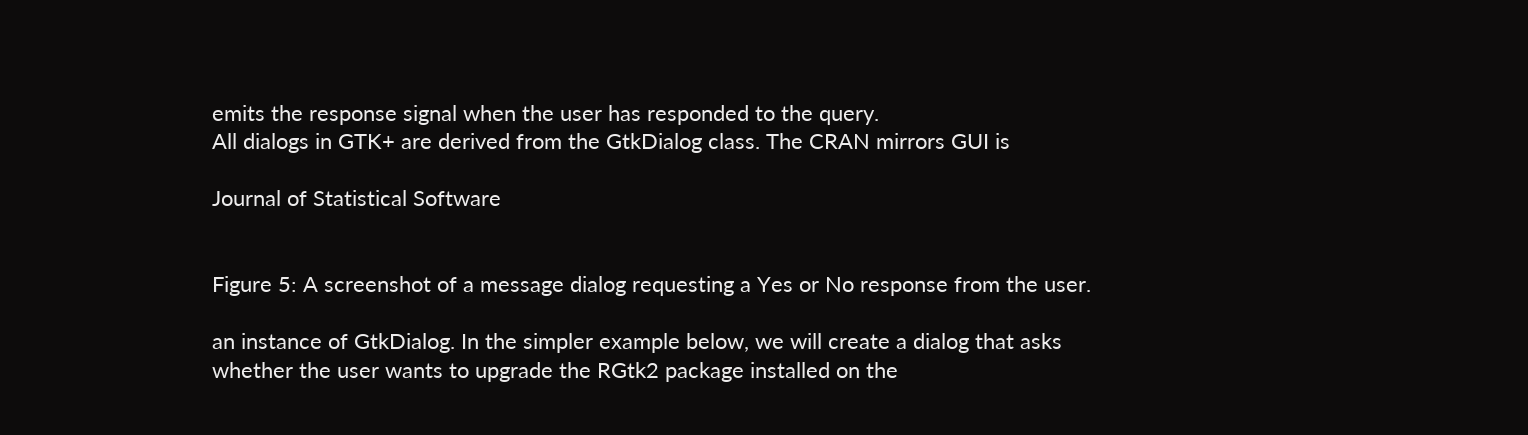emits the response signal when the user has responded to the query.
All dialogs in GTK+ are derived from the GtkDialog class. The CRAN mirrors GUI is

Journal of Statistical Software


Figure 5: A screenshot of a message dialog requesting a Yes or No response from the user.

an instance of GtkDialog. In the simpler example below, we will create a dialog that asks
whether the user wants to upgrade the RGtk2 package installed on the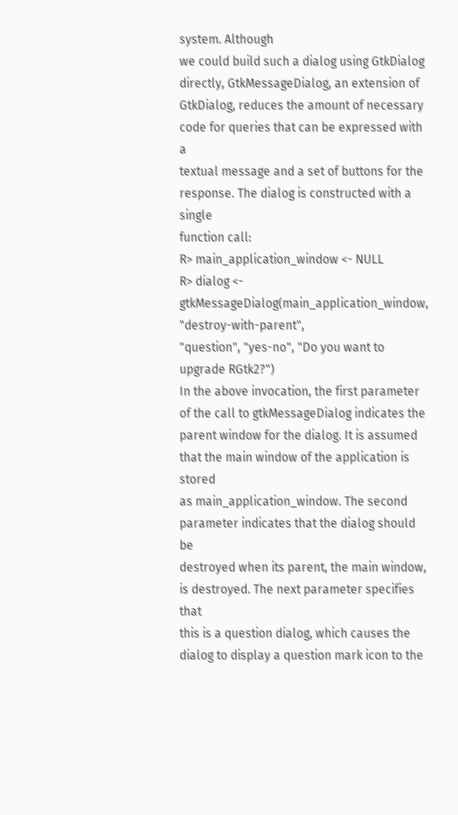system. Although
we could build such a dialog using GtkDialog directly, GtkMessageDialog, an extension of
GtkDialog, reduces the amount of necessary code for queries that can be expressed with a
textual message and a set of buttons for the response. The dialog is constructed with a single
function call:
R> main_application_window <- NULL
R> dialog <- gtkMessageDialog(main_application_window, "destroy-with-parent",
"question", "yes-no", "Do you want to upgrade RGtk2?")
In the above invocation, the first parameter of the call to gtkMessageDialog indicates the
parent window for the dialog. It is assumed that the main window of the application is stored
as main_application_window. The second parameter indicates that the dialog should be
destroyed when its parent, the main window, is destroyed. The next parameter specifies that
this is a question dialog, which causes the dialog to display a question mark icon to the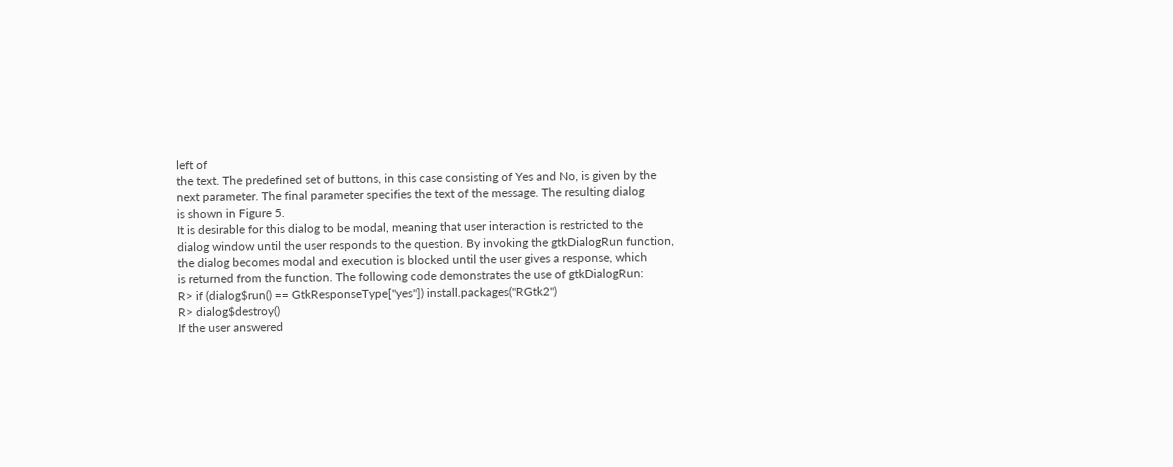left of
the text. The predefined set of buttons, in this case consisting of Yes and No, is given by the
next parameter. The final parameter specifies the text of the message. The resulting dialog
is shown in Figure 5.
It is desirable for this dialog to be modal, meaning that user interaction is restricted to the
dialog window until the user responds to the question. By invoking the gtkDialogRun function, the dialog becomes modal and execution is blocked until the user gives a response, which
is returned from the function. The following code demonstrates the use of gtkDialogRun:
R> if (dialog$run() == GtkResponseType["yes"]) install.packages("RGtk2")
R> dialog$destroy()
If the user answered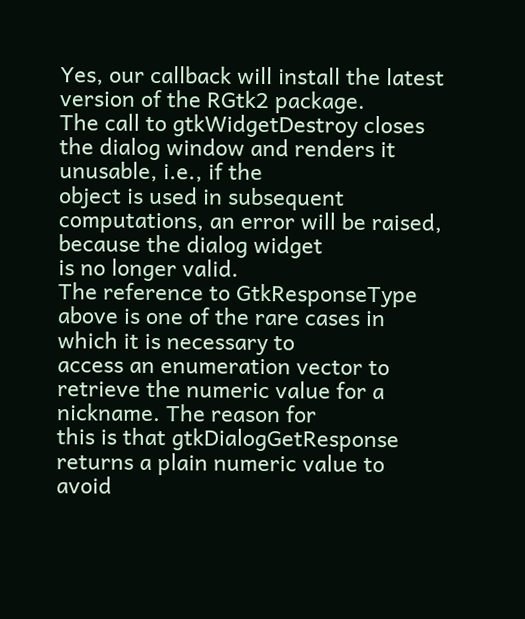Yes, our callback will install the latest version of the RGtk2 package.
The call to gtkWidgetDestroy closes the dialog window and renders it unusable, i.e., if the
object is used in subsequent computations, an error will be raised, because the dialog widget
is no longer valid.
The reference to GtkResponseType above is one of the rare cases in which it is necessary to
access an enumeration vector to retrieve the numeric value for a nickname. The reason for
this is that gtkDialogGetResponse returns a plain numeric value to avoid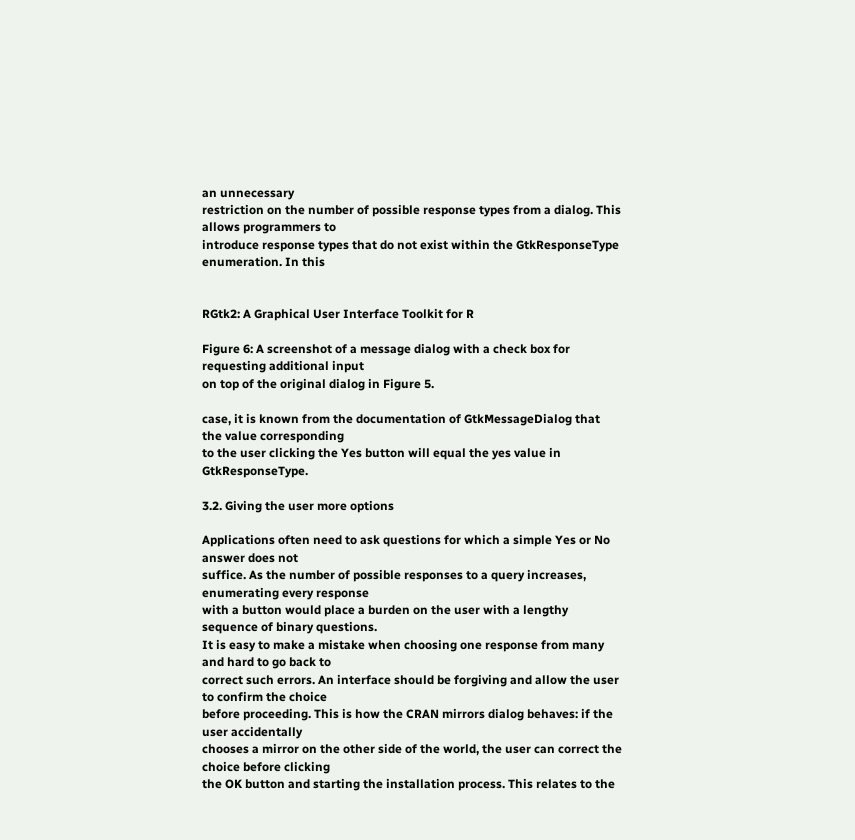an unnecessary
restriction on the number of possible response types from a dialog. This allows programmers to
introduce response types that do not exist within the GtkResponseType enumeration. In this


RGtk2: A Graphical User Interface Toolkit for R

Figure 6: A screenshot of a message dialog with a check box for requesting additional input
on top of the original dialog in Figure 5.

case, it is known from the documentation of GtkMessageDialog that the value corresponding
to the user clicking the Yes button will equal the yes value in GtkResponseType.

3.2. Giving the user more options

Applications often need to ask questions for which a simple Yes or No answer does not
suffice. As the number of possible responses to a query increases, enumerating every response
with a button would place a burden on the user with a lengthy sequence of binary questions.
It is easy to make a mistake when choosing one response from many and hard to go back to
correct such errors. An interface should be forgiving and allow the user to confirm the choice
before proceeding. This is how the CRAN mirrors dialog behaves: if the user accidentally
chooses a mirror on the other side of the world, the user can correct the choice before clicking
the OK button and starting the installation process. This relates to the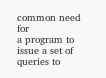common need for
a program to issue a set of queries to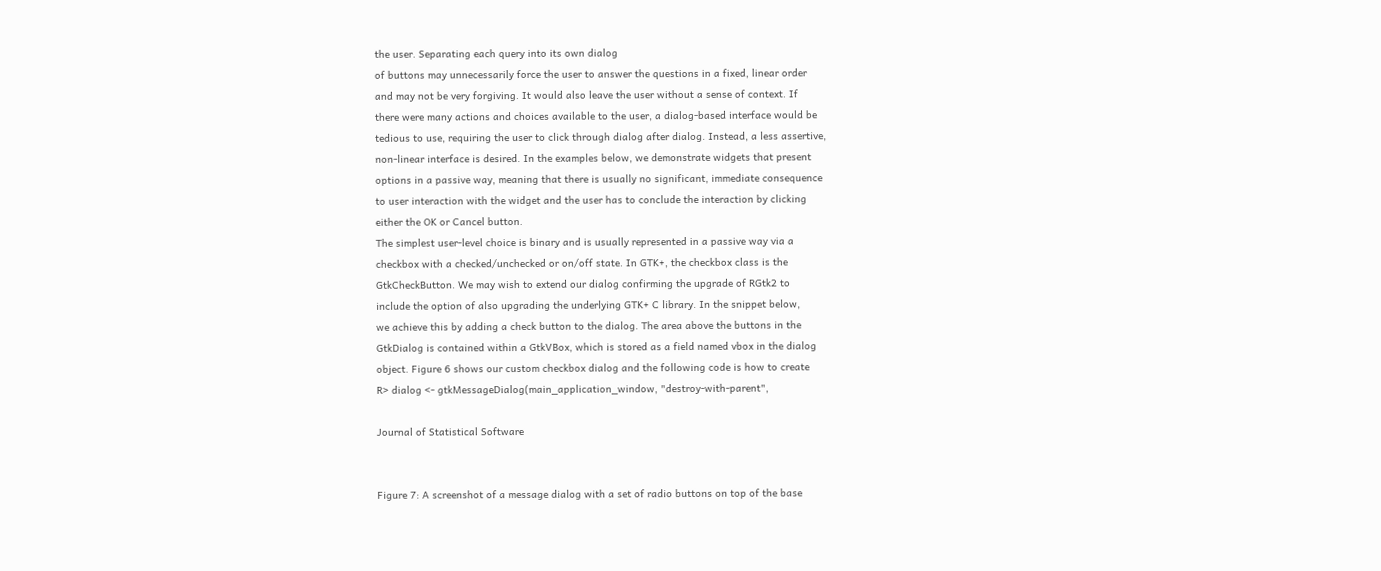the user. Separating each query into its own dialog
of buttons may unnecessarily force the user to answer the questions in a fixed, linear order
and may not be very forgiving. It would also leave the user without a sense of context. If
there were many actions and choices available to the user, a dialog-based interface would be
tedious to use, requiring the user to click through dialog after dialog. Instead, a less assertive,
non-linear interface is desired. In the examples below, we demonstrate widgets that present
options in a passive way, meaning that there is usually no significant, immediate consequence
to user interaction with the widget and the user has to conclude the interaction by clicking
either the OK or Cancel button.
The simplest user-level choice is binary and is usually represented in a passive way via a
checkbox with a checked/unchecked or on/off state. In GTK+, the checkbox class is the
GtkCheckButton. We may wish to extend our dialog confirming the upgrade of RGtk2 to
include the option of also upgrading the underlying GTK+ C library. In the snippet below,
we achieve this by adding a check button to the dialog. The area above the buttons in the
GtkDialog is contained within a GtkVBox, which is stored as a field named vbox in the dialog
object. Figure 6 shows our custom checkbox dialog and the following code is how to create
R> dialog <- gtkMessageDialog(main_application_window, "destroy-with-parent",

Journal of Statistical Software


Figure 7: A screenshot of a message dialog with a set of radio buttons on top of the base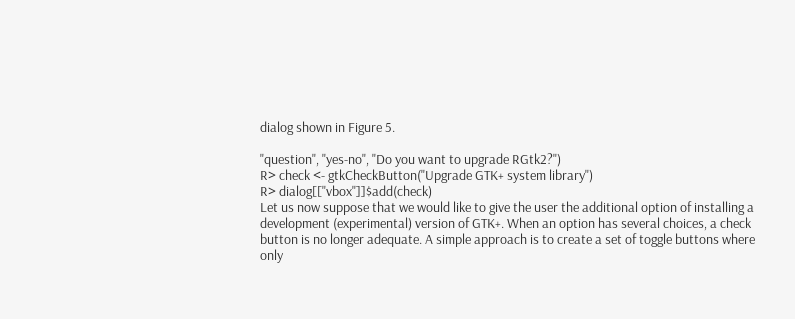dialog shown in Figure 5.

"question", "yes-no", "Do you want to upgrade RGtk2?")
R> check <- gtkCheckButton("Upgrade GTK+ system library")
R> dialog[["vbox"]]$add(check)
Let us now suppose that we would like to give the user the additional option of installing a
development (experimental) version of GTK+. When an option has several choices, a check
button is no longer adequate. A simple approach is to create a set of toggle buttons where
only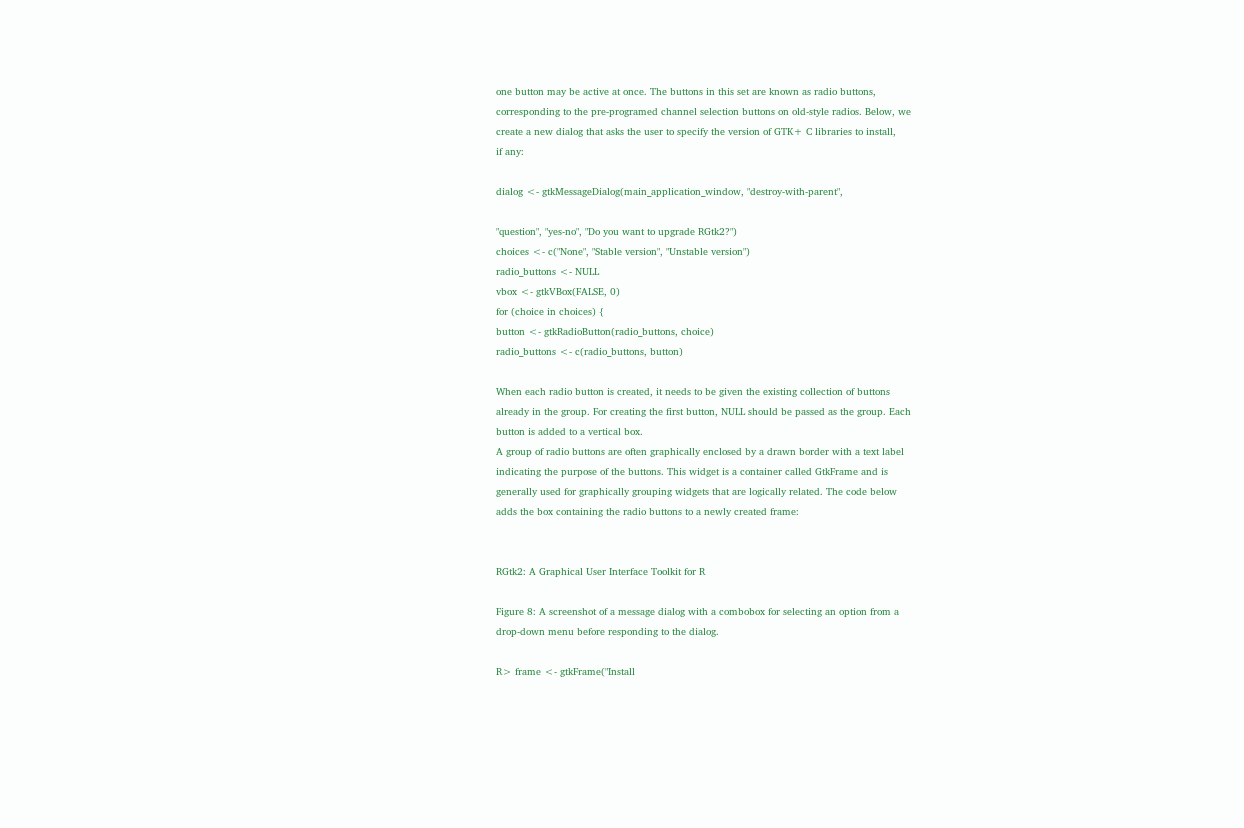one button may be active at once. The buttons in this set are known as radio buttons,
corresponding to the pre-programed channel selection buttons on old-style radios. Below, we
create a new dialog that asks the user to specify the version of GTK+ C libraries to install,
if any:

dialog <- gtkMessageDialog(main_application_window, "destroy-with-parent",

"question", "yes-no", "Do you want to upgrade RGtk2?")
choices <- c("None", "Stable version", "Unstable version")
radio_buttons <- NULL
vbox <- gtkVBox(FALSE, 0)
for (choice in choices) {
button <- gtkRadioButton(radio_buttons, choice)
radio_buttons <- c(radio_buttons, button)

When each radio button is created, it needs to be given the existing collection of buttons
already in the group. For creating the first button, NULL should be passed as the group. Each
button is added to a vertical box.
A group of radio buttons are often graphically enclosed by a drawn border with a text label
indicating the purpose of the buttons. This widget is a container called GtkFrame and is
generally used for graphically grouping widgets that are logically related. The code below
adds the box containing the radio buttons to a newly created frame:


RGtk2: A Graphical User Interface Toolkit for R

Figure 8: A screenshot of a message dialog with a combobox for selecting an option from a
drop-down menu before responding to the dialog.

R> frame <- gtkFrame("Install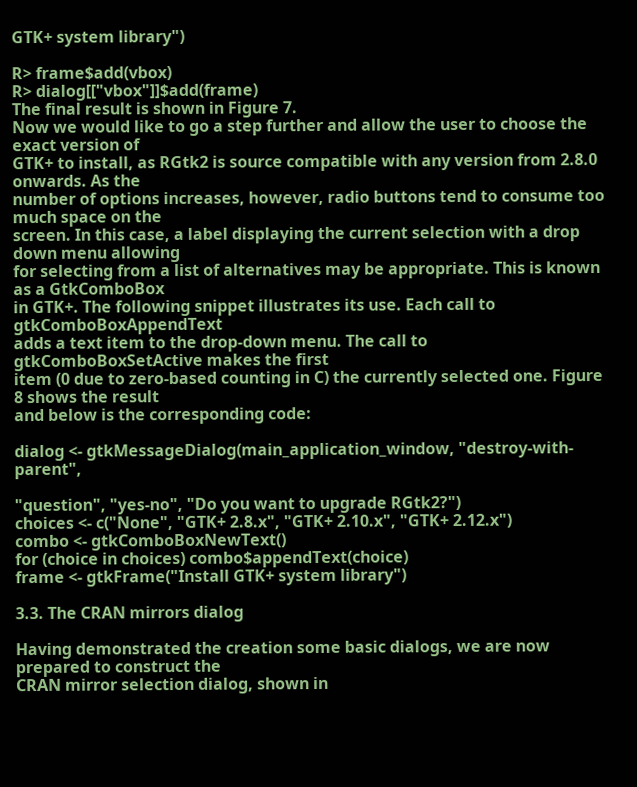GTK+ system library")

R> frame$add(vbox)
R> dialog[["vbox"]]$add(frame)
The final result is shown in Figure 7.
Now we would like to go a step further and allow the user to choose the exact version of
GTK+ to install, as RGtk2 is source compatible with any version from 2.8.0 onwards. As the
number of options increases, however, radio buttons tend to consume too much space on the
screen. In this case, a label displaying the current selection with a drop down menu allowing
for selecting from a list of alternatives may be appropriate. This is known as a GtkComboBox
in GTK+. The following snippet illustrates its use. Each call to gtkComboBoxAppendText
adds a text item to the drop-down menu. The call to gtkComboBoxSetActive makes the first
item (0 due to zero-based counting in C) the currently selected one. Figure 8 shows the result
and below is the corresponding code:

dialog <- gtkMessageDialog(main_application_window, "destroy-with-parent",

"question", "yes-no", "Do you want to upgrade RGtk2?")
choices <- c("None", "GTK+ 2.8.x", "GTK+ 2.10.x", "GTK+ 2.12.x")
combo <- gtkComboBoxNewText()
for (choice in choices) combo$appendText(choice)
frame <- gtkFrame("Install GTK+ system library")

3.3. The CRAN mirrors dialog

Having demonstrated the creation some basic dialogs, we are now prepared to construct the
CRAN mirror selection dialog, shown in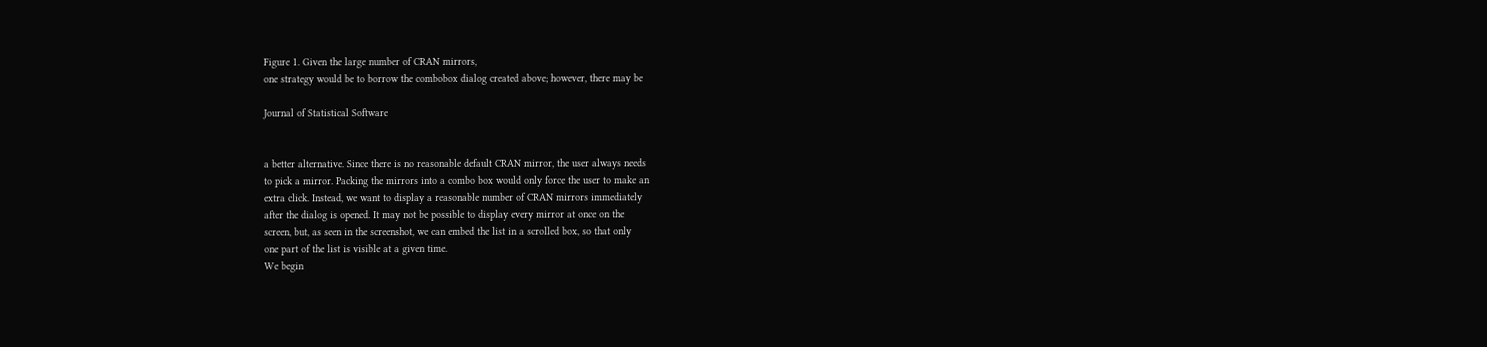Figure 1. Given the large number of CRAN mirrors,
one strategy would be to borrow the combobox dialog created above; however, there may be

Journal of Statistical Software


a better alternative. Since there is no reasonable default CRAN mirror, the user always needs
to pick a mirror. Packing the mirrors into a combo box would only force the user to make an
extra click. Instead, we want to display a reasonable number of CRAN mirrors immediately
after the dialog is opened. It may not be possible to display every mirror at once on the
screen, but, as seen in the screenshot, we can embed the list in a scrolled box, so that only
one part of the list is visible at a given time.
We begin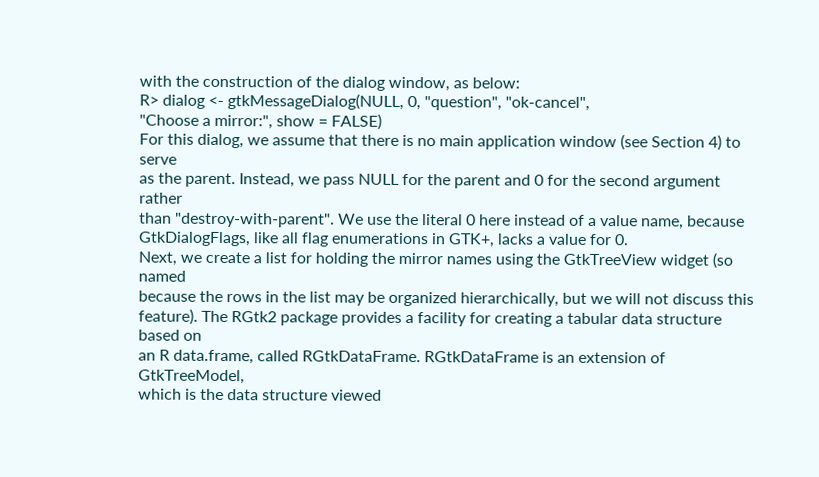with the construction of the dialog window, as below:
R> dialog <- gtkMessageDialog(NULL, 0, "question", "ok-cancel",
"Choose a mirror:", show = FALSE)
For this dialog, we assume that there is no main application window (see Section 4) to serve
as the parent. Instead, we pass NULL for the parent and 0 for the second argument rather
than "destroy-with-parent". We use the literal 0 here instead of a value name, because
GtkDialogFlags, like all flag enumerations in GTK+, lacks a value for 0.
Next, we create a list for holding the mirror names using the GtkTreeView widget (so named
because the rows in the list may be organized hierarchically, but we will not discuss this
feature). The RGtk2 package provides a facility for creating a tabular data structure based on
an R data.frame, called RGtkDataFrame. RGtkDataFrame is an extension of GtkTreeModel,
which is the data structure viewed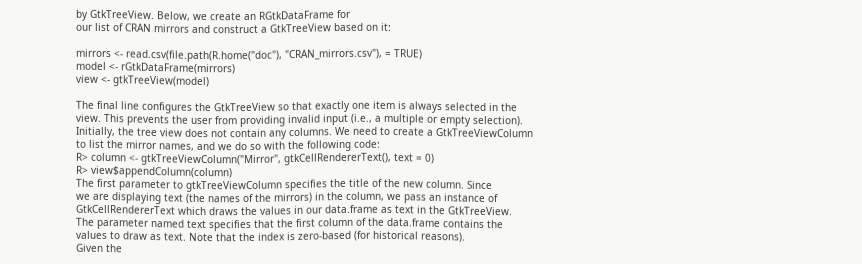by GtkTreeView. Below, we create an RGtkDataFrame for
our list of CRAN mirrors and construct a GtkTreeView based on it:

mirrors <- read.csv(file.path(R.home("doc"), "CRAN_mirrors.csv"), = TRUE)
model <- rGtkDataFrame(mirrors)
view <- gtkTreeView(model)

The final line configures the GtkTreeView so that exactly one item is always selected in the
view. This prevents the user from providing invalid input (i.e., a multiple or empty selection).
Initially, the tree view does not contain any columns. We need to create a GtkTreeViewColumn
to list the mirror names, and we do so with the following code:
R> column <- gtkTreeViewColumn("Mirror", gtkCellRendererText(), text = 0)
R> view$appendColumn(column)
The first parameter to gtkTreeViewColumn specifies the title of the new column. Since
we are displaying text (the names of the mirrors) in the column, we pass an instance of
GtkCellRendererText which draws the values in our data.frame as text in the GtkTreeView.
The parameter named text specifies that the first column of the data.frame contains the
values to draw as text. Note that the index is zero-based (for historical reasons).
Given the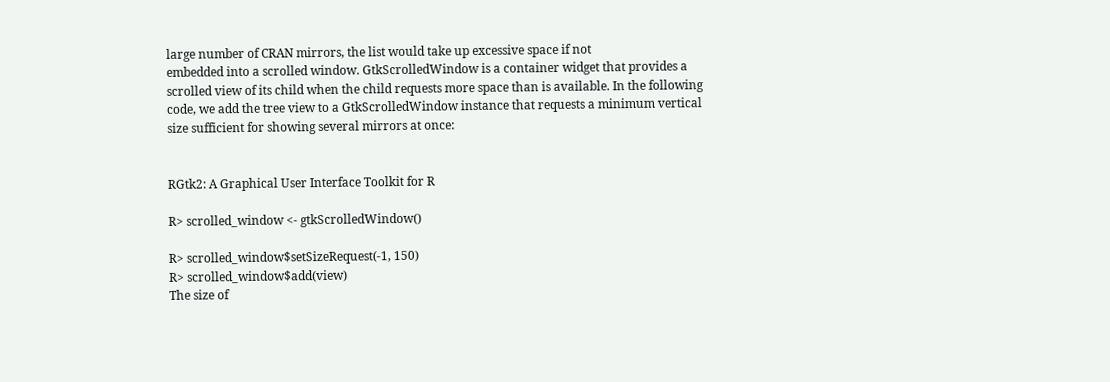large number of CRAN mirrors, the list would take up excessive space if not
embedded into a scrolled window. GtkScrolledWindow is a container widget that provides a
scrolled view of its child when the child requests more space than is available. In the following
code, we add the tree view to a GtkScrolledWindow instance that requests a minimum vertical
size sufficient for showing several mirrors at once:


RGtk2: A Graphical User Interface Toolkit for R

R> scrolled_window <- gtkScrolledWindow()

R> scrolled_window$setSizeRequest(-1, 150)
R> scrolled_window$add(view)
The size of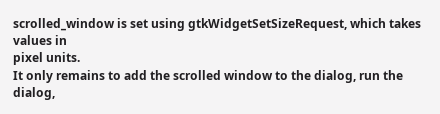scrolled_window is set using gtkWidgetSetSizeRequest, which takes values in
pixel units.
It only remains to add the scrolled window to the dialog, run the dialog,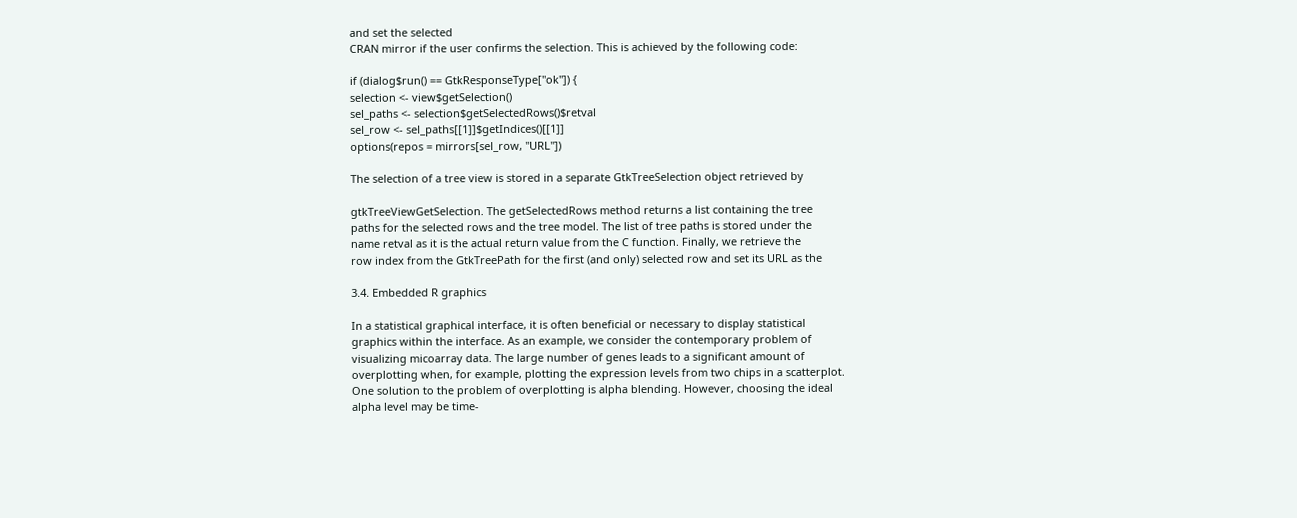and set the selected
CRAN mirror if the user confirms the selection. This is achieved by the following code:

if (dialog$run() == GtkResponseType["ok"]) {
selection <- view$getSelection()
sel_paths <- selection$getSelectedRows()$retval
sel_row <- sel_paths[[1]]$getIndices()[[1]]
options(repos = mirrors[sel_row, "URL"])

The selection of a tree view is stored in a separate GtkTreeSelection object retrieved by

gtkTreeViewGetSelection. The getSelectedRows method returns a list containing the tree
paths for the selected rows and the tree model. The list of tree paths is stored under the
name retval as it is the actual return value from the C function. Finally, we retrieve the
row index from the GtkTreePath for the first (and only) selected row and set its URL as the

3.4. Embedded R graphics

In a statistical graphical interface, it is often beneficial or necessary to display statistical
graphics within the interface. As an example, we consider the contemporary problem of
visualizing micoarray data. The large number of genes leads to a significant amount of
overplotting when, for example, plotting the expression levels from two chips in a scatterplot.
One solution to the problem of overplotting is alpha blending. However, choosing the ideal
alpha level may be time-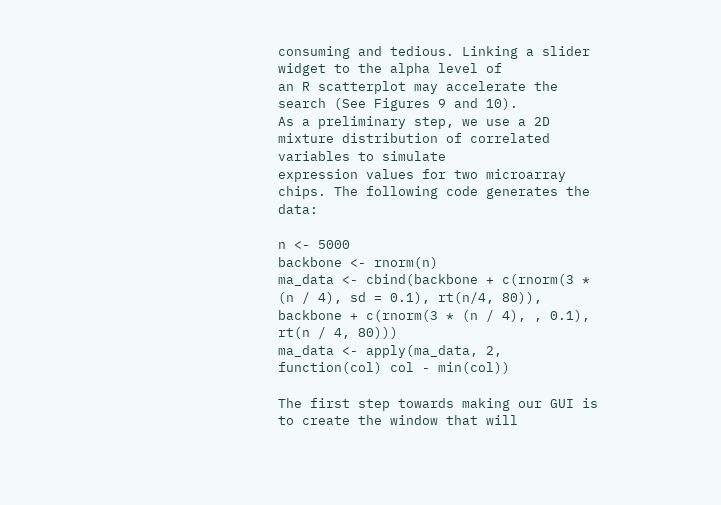consuming and tedious. Linking a slider widget to the alpha level of
an R scatterplot may accelerate the search (See Figures 9 and 10).
As a preliminary step, we use a 2D mixture distribution of correlated variables to simulate
expression values for two microarray chips. The following code generates the data:

n <- 5000
backbone <- rnorm(n)
ma_data <- cbind(backbone + c(rnorm(3 * (n / 4), sd = 0.1), rt(n/4, 80)),
backbone + c(rnorm(3 * (n / 4), , 0.1), rt(n / 4, 80)))
ma_data <- apply(ma_data, 2, function(col) col - min(col))

The first step towards making our GUI is to create the window that will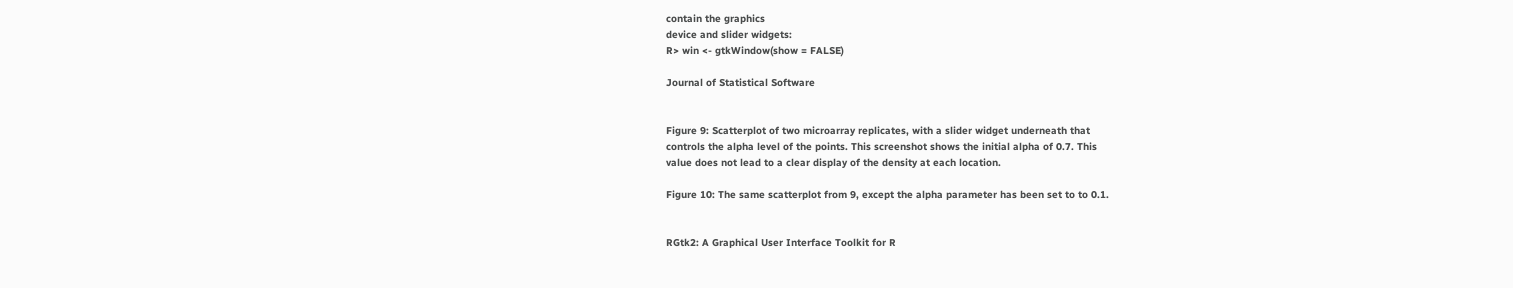contain the graphics
device and slider widgets:
R> win <- gtkWindow(show = FALSE)

Journal of Statistical Software


Figure 9: Scatterplot of two microarray replicates, with a slider widget underneath that
controls the alpha level of the points. This screenshot shows the initial alpha of 0.7. This
value does not lead to a clear display of the density at each location.

Figure 10: The same scatterplot from 9, except the alpha parameter has been set to to 0.1.


RGtk2: A Graphical User Interface Toolkit for R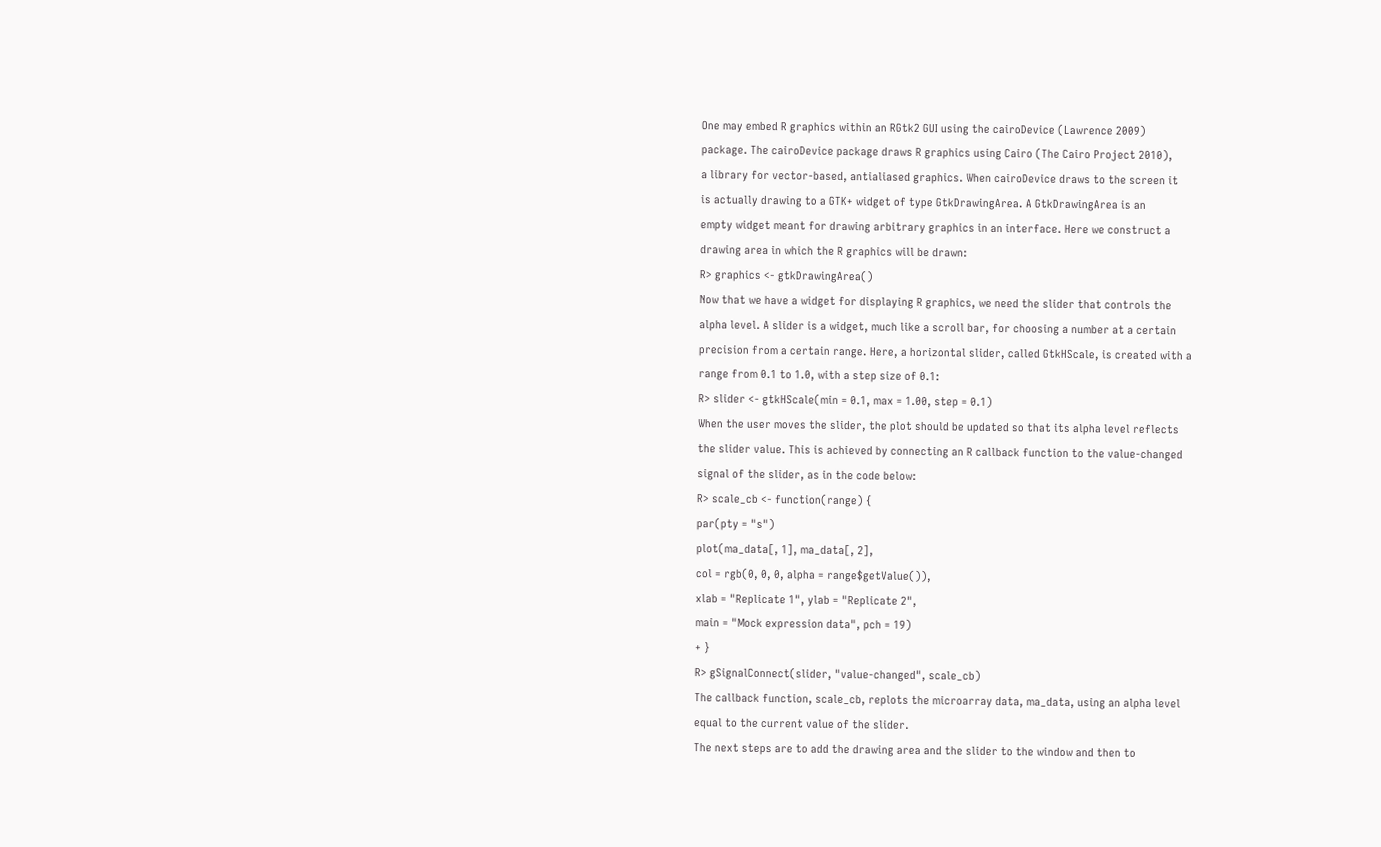One may embed R graphics within an RGtk2 GUI using the cairoDevice (Lawrence 2009)
package. The cairoDevice package draws R graphics using Cairo (The Cairo Project 2010),
a library for vector-based, antialiased graphics. When cairoDevice draws to the screen it
is actually drawing to a GTK+ widget of type GtkDrawingArea. A GtkDrawingArea is an
empty widget meant for drawing arbitrary graphics in an interface. Here we construct a
drawing area in which the R graphics will be drawn:
R> graphics <- gtkDrawingArea()
Now that we have a widget for displaying R graphics, we need the slider that controls the
alpha level. A slider is a widget, much like a scroll bar, for choosing a number at a certain
precision from a certain range. Here, a horizontal slider, called GtkHScale, is created with a
range from 0.1 to 1.0, with a step size of 0.1:
R> slider <- gtkHScale(min = 0.1, max = 1.00, step = 0.1)
When the user moves the slider, the plot should be updated so that its alpha level reflects
the slider value. This is achieved by connecting an R callback function to the value-changed
signal of the slider, as in the code below:
R> scale_cb <- function(range) {
par(pty = "s")
plot(ma_data[, 1], ma_data[, 2],
col = rgb(0, 0, 0, alpha = range$getValue()),
xlab = "Replicate 1", ylab = "Replicate 2",
main = "Mock expression data", pch = 19)
+ }
R> gSignalConnect(slider, "value-changed", scale_cb)
The callback function, scale_cb, replots the microarray data, ma_data, using an alpha level
equal to the current value of the slider.
The next steps are to add the drawing area and the slider to the window and then to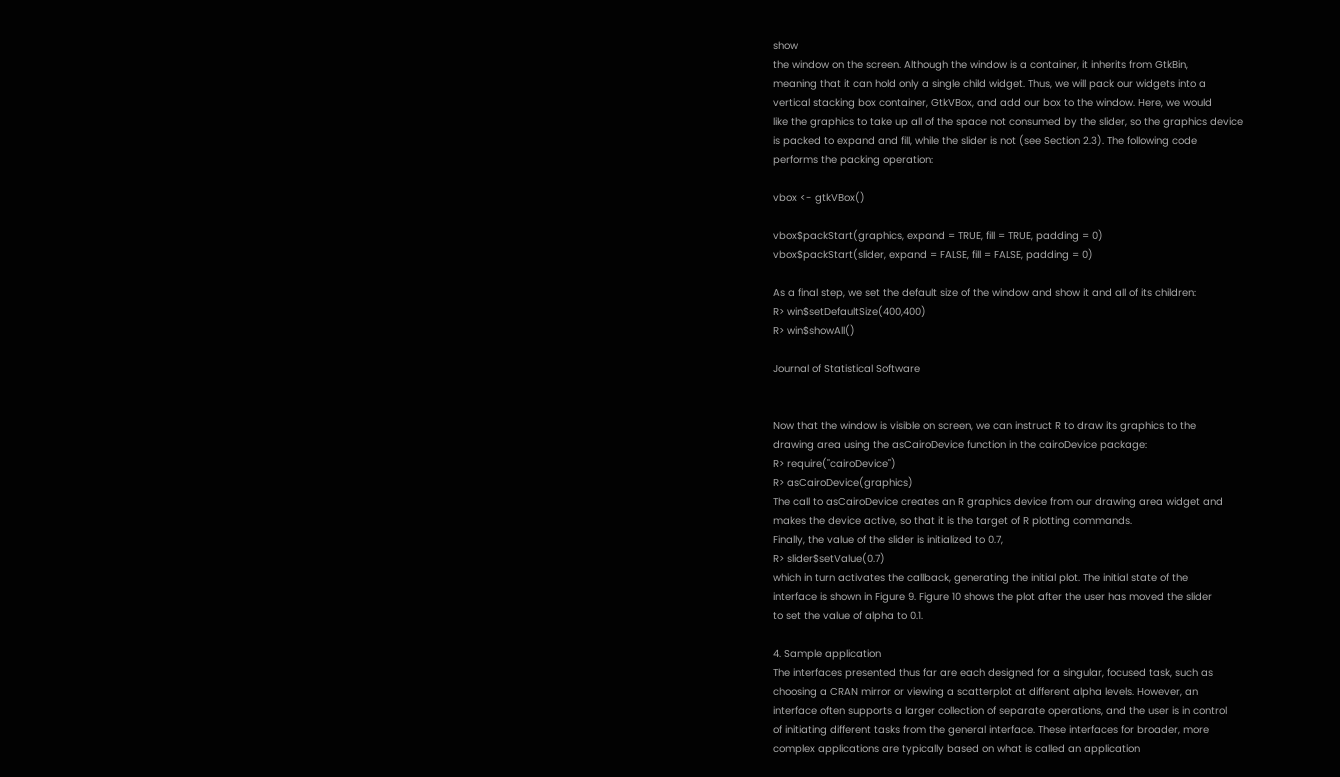show
the window on the screen. Although the window is a container, it inherits from GtkBin,
meaning that it can hold only a single child widget. Thus, we will pack our widgets into a
vertical stacking box container, GtkVBox, and add our box to the window. Here, we would
like the graphics to take up all of the space not consumed by the slider, so the graphics device
is packed to expand and fill, while the slider is not (see Section 2.3). The following code
performs the packing operation:

vbox <- gtkVBox()

vbox$packStart(graphics, expand = TRUE, fill = TRUE, padding = 0)
vbox$packStart(slider, expand = FALSE, fill = FALSE, padding = 0)

As a final step, we set the default size of the window and show it and all of its children:
R> win$setDefaultSize(400,400)
R> win$showAll()

Journal of Statistical Software


Now that the window is visible on screen, we can instruct R to draw its graphics to the
drawing area using the asCairoDevice function in the cairoDevice package:
R> require("cairoDevice")
R> asCairoDevice(graphics)
The call to asCairoDevice creates an R graphics device from our drawing area widget and
makes the device active, so that it is the target of R plotting commands.
Finally, the value of the slider is initialized to 0.7,
R> slider$setValue(0.7)
which in turn activates the callback, generating the initial plot. The initial state of the
interface is shown in Figure 9. Figure 10 shows the plot after the user has moved the slider
to set the value of alpha to 0.1.

4. Sample application
The interfaces presented thus far are each designed for a singular, focused task, such as
choosing a CRAN mirror or viewing a scatterplot at different alpha levels. However, an
interface often supports a larger collection of separate operations, and the user is in control
of initiating different tasks from the general interface. These interfaces for broader, more
complex applications are typically based on what is called an application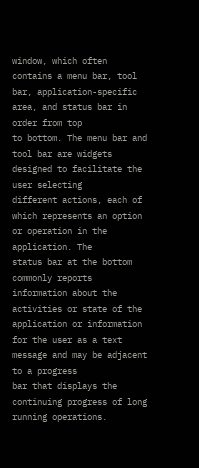window, which often
contains a menu bar, tool bar, application-specific area, and status bar in order from top
to bottom. The menu bar and tool bar are widgets designed to facilitate the user selecting
different actions, each of which represents an option or operation in the application. The
status bar at the bottom commonly reports information about the activities or state of the
application or information for the user as a text message and may be adjacent to a progress
bar that displays the continuing progress of long running operations.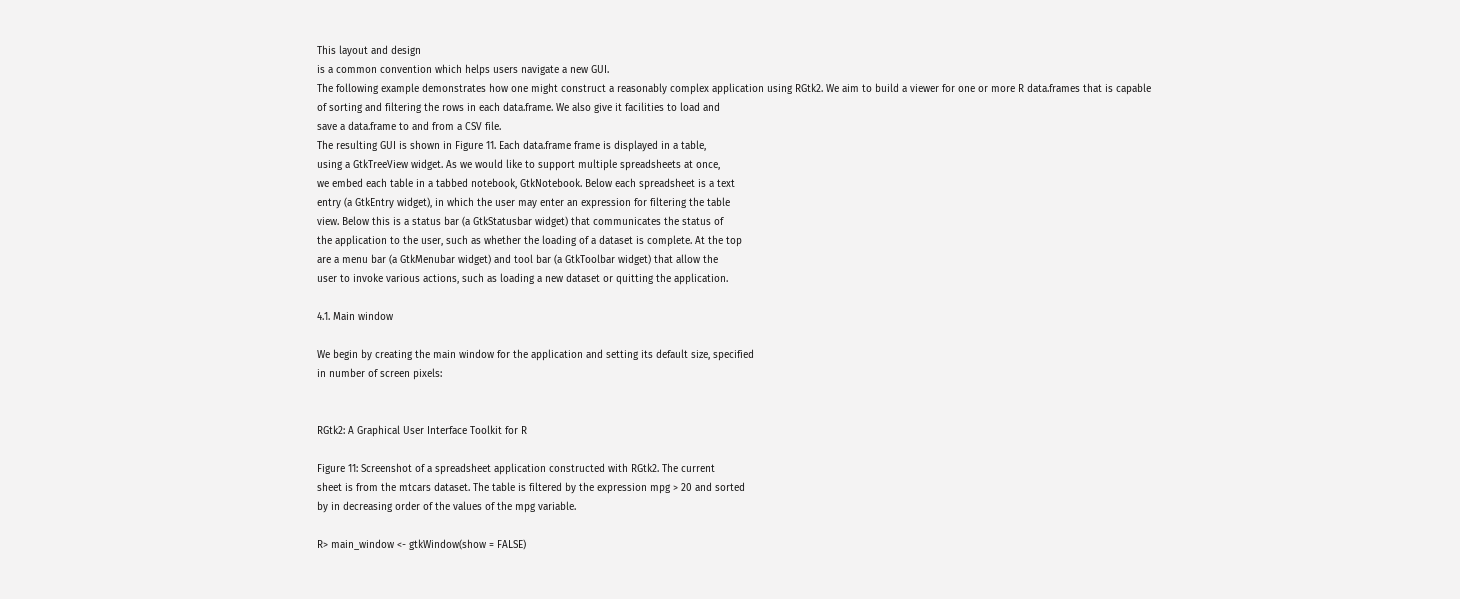This layout and design
is a common convention which helps users navigate a new GUI.
The following example demonstrates how one might construct a reasonably complex application using RGtk2. We aim to build a viewer for one or more R data.frames that is capable
of sorting and filtering the rows in each data.frame. We also give it facilities to load and
save a data.frame to and from a CSV file.
The resulting GUI is shown in Figure 11. Each data.frame frame is displayed in a table,
using a GtkTreeView widget. As we would like to support multiple spreadsheets at once,
we embed each table in a tabbed notebook, GtkNotebook. Below each spreadsheet is a text
entry (a GtkEntry widget), in which the user may enter an expression for filtering the table
view. Below this is a status bar (a GtkStatusbar widget) that communicates the status of
the application to the user, such as whether the loading of a dataset is complete. At the top
are a menu bar (a GtkMenubar widget) and tool bar (a GtkToolbar widget) that allow the
user to invoke various actions, such as loading a new dataset or quitting the application.

4.1. Main window

We begin by creating the main window for the application and setting its default size, specified
in number of screen pixels:


RGtk2: A Graphical User Interface Toolkit for R

Figure 11: Screenshot of a spreadsheet application constructed with RGtk2. The current
sheet is from the mtcars dataset. The table is filtered by the expression mpg > 20 and sorted
by in decreasing order of the values of the mpg variable.

R> main_window <- gtkWindow(show = FALSE)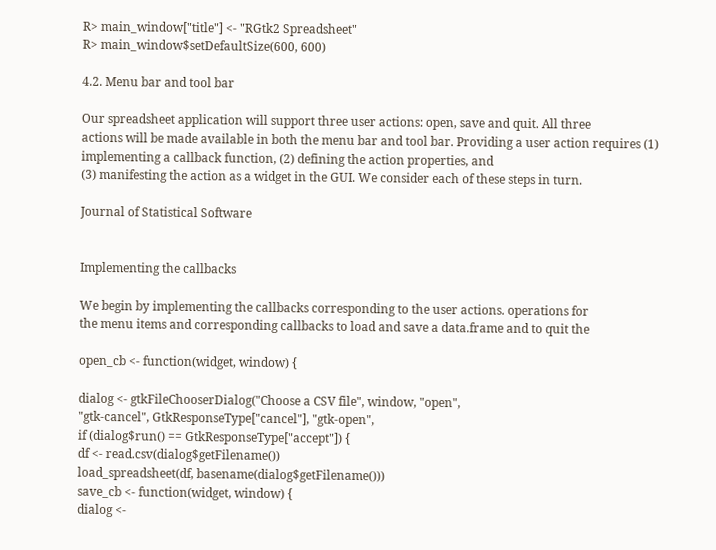R> main_window["title"] <- "RGtk2 Spreadsheet"
R> main_window$setDefaultSize(600, 600)

4.2. Menu bar and tool bar

Our spreadsheet application will support three user actions: open, save and quit. All three
actions will be made available in both the menu bar and tool bar. Providing a user action requires (1) implementing a callback function, (2) defining the action properties, and
(3) manifesting the action as a widget in the GUI. We consider each of these steps in turn.

Journal of Statistical Software


Implementing the callbacks

We begin by implementing the callbacks corresponding to the user actions. operations for
the menu items and corresponding callbacks to load and save a data.frame and to quit the

open_cb <- function(widget, window) {

dialog <- gtkFileChooserDialog("Choose a CSV file", window, "open",
"gtk-cancel", GtkResponseType["cancel"], "gtk-open",
if (dialog$run() == GtkResponseType["accept"]) {
df <- read.csv(dialog$getFilename())
load_spreadsheet(df, basename(dialog$getFilename()))
save_cb <- function(widget, window) {
dialog <-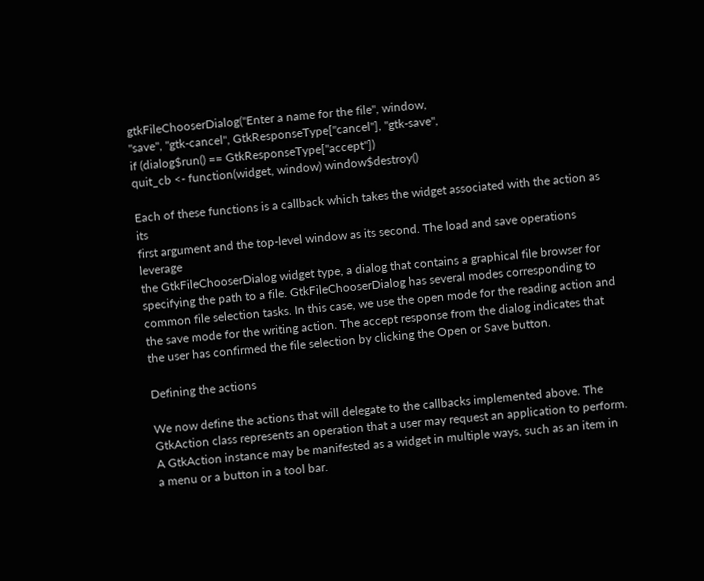gtkFileChooserDialog("Enter a name for the file", window,
"save", "gtk-cancel", GtkResponseType["cancel"], "gtk-save",
if (dialog$run() == GtkResponseType["accept"])
quit_cb <- function(widget, window) window$destroy()

Each of these functions is a callback which takes the widget associated with the action as its
first argument and the top-level window as its second. The load and save operations leverage
the GtkFileChooserDialog widget type, a dialog that contains a graphical file browser for
specifying the path to a file. GtkFileChooserDialog has several modes corresponding to
common file selection tasks. In this case, we use the open mode for the reading action and
the save mode for the writing action. The accept response from the dialog indicates that
the user has confirmed the file selection by clicking the Open or Save button.

Defining the actions

We now define the actions that will delegate to the callbacks implemented above. The
GtkAction class represents an operation that a user may request an application to perform.
A GtkAction instance may be manifested as a widget in multiple ways, such as an item in
a menu or a button in a tool bar.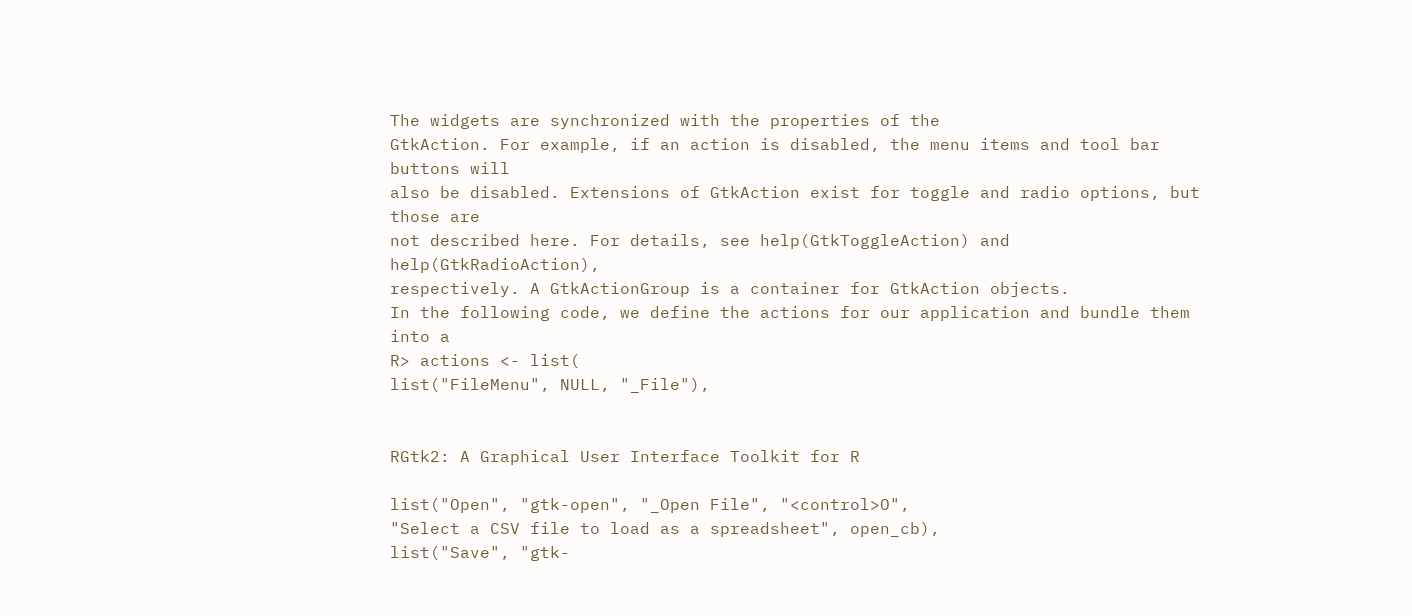The widgets are synchronized with the properties of the
GtkAction. For example, if an action is disabled, the menu items and tool bar buttons will
also be disabled. Extensions of GtkAction exist for toggle and radio options, but those are
not described here. For details, see help(GtkToggleAction) and help(GtkRadioAction),
respectively. A GtkActionGroup is a container for GtkAction objects.
In the following code, we define the actions for our application and bundle them into a
R> actions <- list(
list("FileMenu", NULL, "_File"),


RGtk2: A Graphical User Interface Toolkit for R

list("Open", "gtk-open", "_Open File", "<control>O",
"Select a CSV file to load as a spreadsheet", open_cb),
list("Save", "gtk-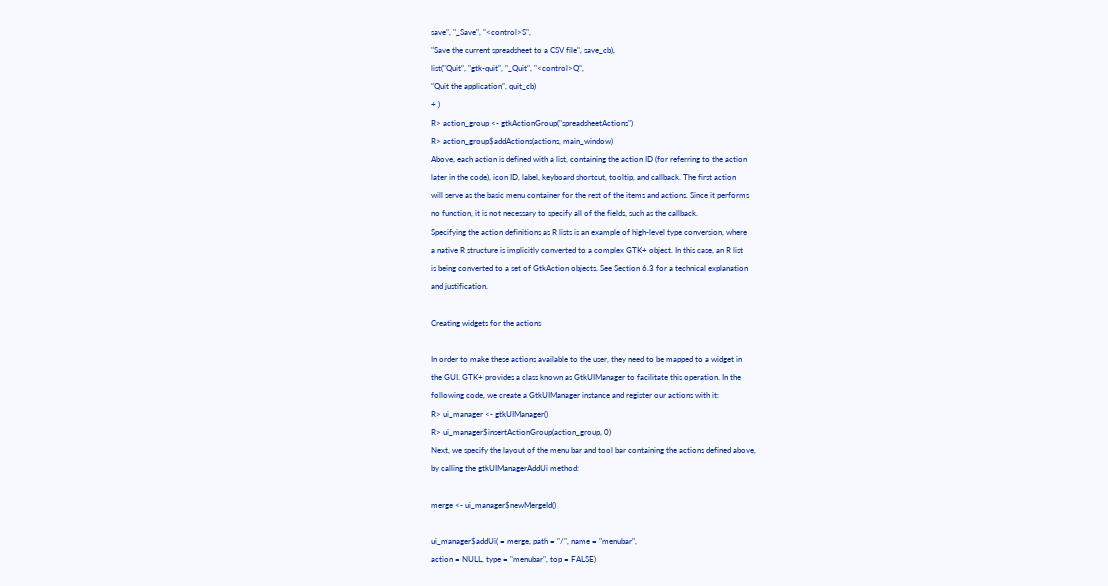save", "_Save", "<control>S",
"Save the current spreadsheet to a CSV file", save_cb),
list("Quit", "gtk-quit", "_Quit", "<control>Q",
"Quit the application", quit_cb)
+ )
R> action_group <- gtkActionGroup("spreadsheetActions")
R> action_group$addActions(actions, main_window)
Above, each action is defined with a list, containing the action ID (for referring to the action
later in the code), icon ID, label, keyboard shortcut, tooltip, and callback. The first action
will serve as the basic menu container for the rest of the items and actions. Since it performs
no function, it is not necessary to specify all of the fields, such as the callback.
Specifying the action definitions as R lists is an example of high-level type conversion, where
a native R structure is implicitly converted to a complex GTK+ object. In this case, an R list
is being converted to a set of GtkAction objects. See Section 6.3 for a technical explanation
and justification.

Creating widgets for the actions

In order to make these actions available to the user, they need to be mapped to a widget in
the GUI. GTK+ provides a class known as GtkUIManager to facilitate this operation. In the
following code, we create a GtkUIManager instance and register our actions with it:
R> ui_manager <- gtkUIManager()
R> ui_manager$insertActionGroup(action_group, 0)
Next, we specify the layout of the menu bar and tool bar containing the actions defined above,
by calling the gtkUIManagerAddUi method:

merge <- ui_manager$newMergeId()

ui_manager$addUi( = merge, path = "/", name = "menubar",
action = NULL, type = "menubar", top = FALSE)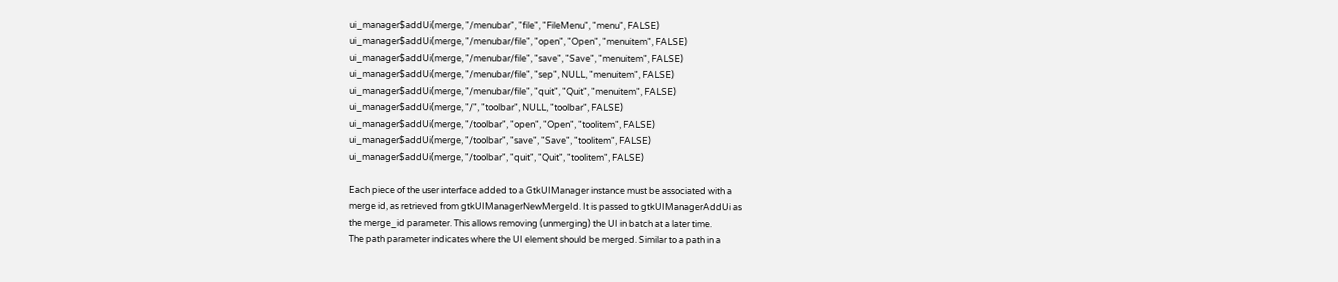ui_manager$addUi(merge, "/menubar", "file", "FileMenu", "menu", FALSE)
ui_manager$addUi(merge, "/menubar/file", "open", "Open", "menuitem", FALSE)
ui_manager$addUi(merge, "/menubar/file", "save", "Save", "menuitem", FALSE)
ui_manager$addUi(merge, "/menubar/file", "sep", NULL, "menuitem", FALSE)
ui_manager$addUi(merge, "/menubar/file", "quit", "Quit", "menuitem", FALSE)
ui_manager$addUi(merge, "/", "toolbar", NULL, "toolbar", FALSE)
ui_manager$addUi(merge, "/toolbar", "open", "Open", "toolitem", FALSE)
ui_manager$addUi(merge, "/toolbar", "save", "Save", "toolitem", FALSE)
ui_manager$addUi(merge, "/toolbar", "quit", "Quit", "toolitem", FALSE)

Each piece of the user interface added to a GtkUIManager instance must be associated with a
merge id, as retrieved from gtkUIManagerNewMergeId. It is passed to gtkUIManagerAddUi as
the merge_id parameter. This allows removing (unmerging) the UI in batch at a later time.
The path parameter indicates where the UI element should be merged. Similar to a path in a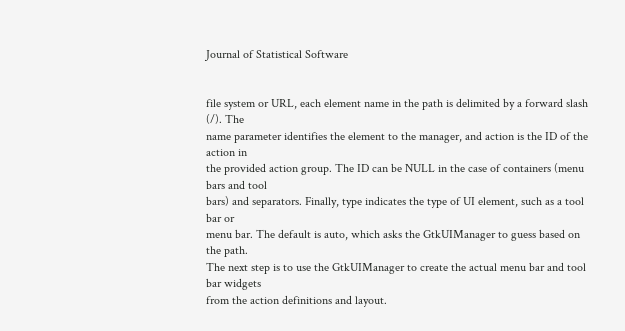Journal of Statistical Software


file system or URL, each element name in the path is delimited by a forward slash (/). The
name parameter identifies the element to the manager, and action is the ID of the action in
the provided action group. The ID can be NULL in the case of containers (menu bars and tool
bars) and separators. Finally, type indicates the type of UI element, such as a tool bar or
menu bar. The default is auto, which asks the GtkUIManager to guess based on the path.
The next step is to use the GtkUIManager to create the actual menu bar and tool bar widgets
from the action definitions and layout.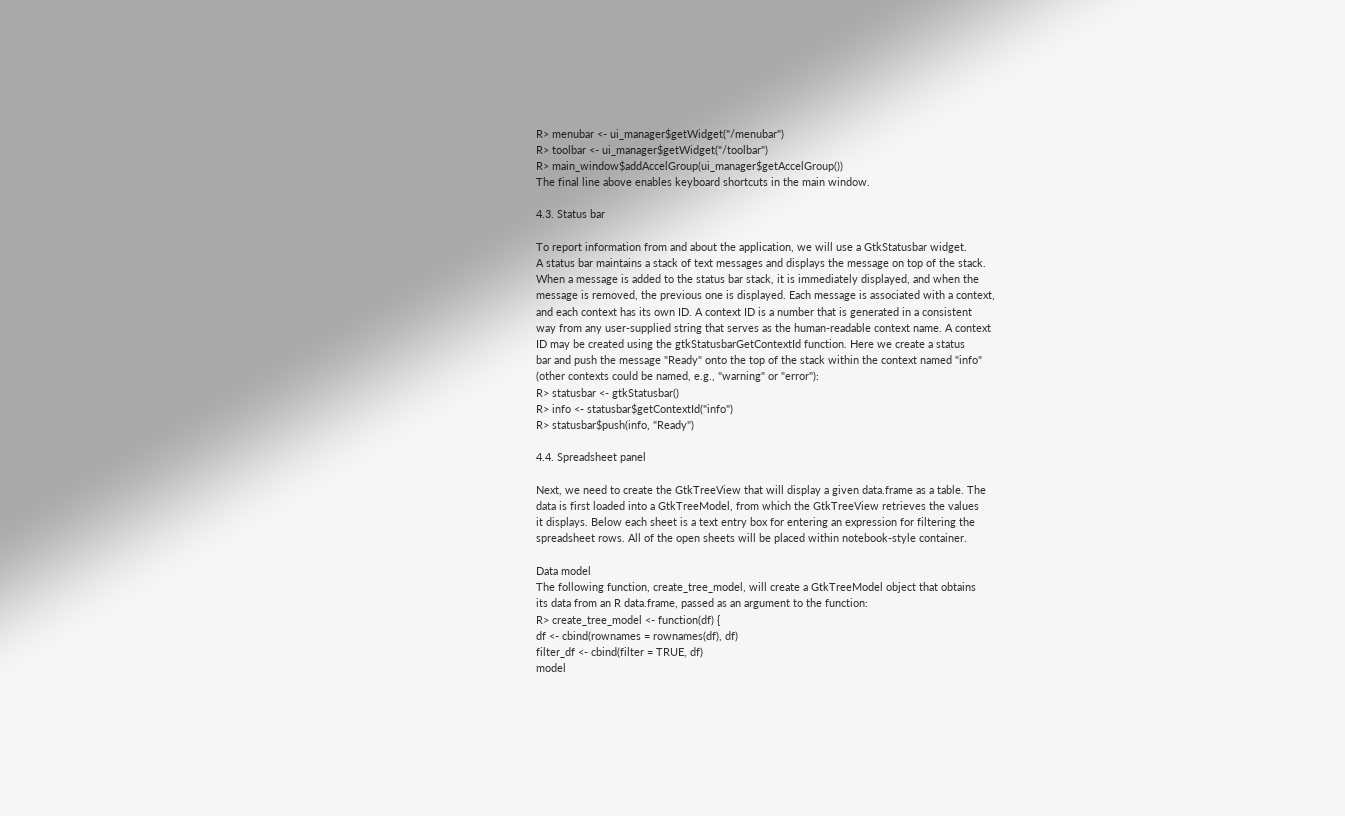R> menubar <- ui_manager$getWidget("/menubar")
R> toolbar <- ui_manager$getWidget("/toolbar")
R> main_window$addAccelGroup(ui_manager$getAccelGroup())
The final line above enables keyboard shortcuts in the main window.

4.3. Status bar

To report information from and about the application, we will use a GtkStatusbar widget.
A status bar maintains a stack of text messages and displays the message on top of the stack.
When a message is added to the status bar stack, it is immediately displayed, and when the
message is removed, the previous one is displayed. Each message is associated with a context,
and each context has its own ID. A context ID is a number that is generated in a consistent
way from any user-supplied string that serves as the human-readable context name. A context
ID may be created using the gtkStatusbarGetContextId function. Here we create a status
bar and push the message "Ready" onto the top of the stack within the context named "info"
(other contexts could be named, e.g., "warning" or "error"):
R> statusbar <- gtkStatusbar()
R> info <- statusbar$getContextId("info")
R> statusbar$push(info, "Ready")

4.4. Spreadsheet panel

Next, we need to create the GtkTreeView that will display a given data.frame as a table. The
data is first loaded into a GtkTreeModel, from which the GtkTreeView retrieves the values
it displays. Below each sheet is a text entry box for entering an expression for filtering the
spreadsheet rows. All of the open sheets will be placed within notebook-style container.

Data model
The following function, create_tree_model, will create a GtkTreeModel object that obtains
its data from an R data.frame, passed as an argument to the function:
R> create_tree_model <- function(df) {
df <- cbind(rownames = rownames(df), df)
filter_df <- cbind(filter = TRUE, df)
model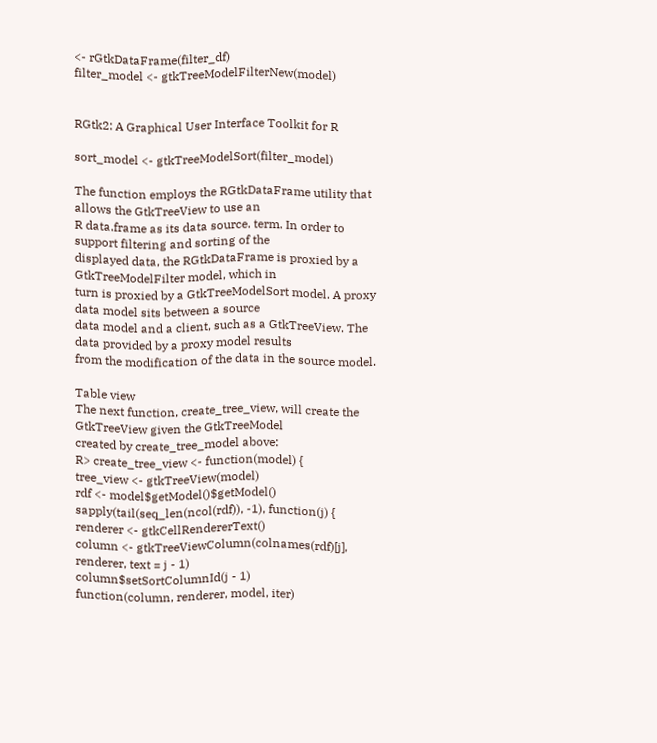<- rGtkDataFrame(filter_df)
filter_model <- gtkTreeModelFilterNew(model)


RGtk2: A Graphical User Interface Toolkit for R

sort_model <- gtkTreeModelSort(filter_model)

The function employs the RGtkDataFrame utility that allows the GtkTreeView to use an
R data.frame as its data source. term. In order to support filtering and sorting of the
displayed data, the RGtkDataFrame is proxied by a GtkTreeModelFilter model, which in
turn is proxied by a GtkTreeModelSort model. A proxy data model sits between a source
data model and a client, such as a GtkTreeView. The data provided by a proxy model results
from the modification of the data in the source model.

Table view
The next function, create_tree_view, will create the GtkTreeView given the GtkTreeModel
created by create_tree_model above:
R> create_tree_view <- function(model) {
tree_view <- gtkTreeView(model)
rdf <- model$getModel()$getModel()
sapply(tail(seq_len(ncol(rdf)), -1), function(j) {
renderer <- gtkCellRendererText()
column <- gtkTreeViewColumn(colnames(rdf)[j], renderer, text = j - 1)
column$setSortColumnId(j - 1)
function(column, renderer, model, iter)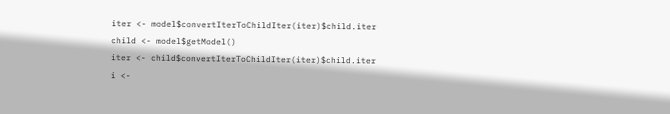iter <- model$convertIterToChildIter(iter)$child.iter
child <- model$getModel()
iter <- child$convertIterToChildIter(iter)$child.iter
i <-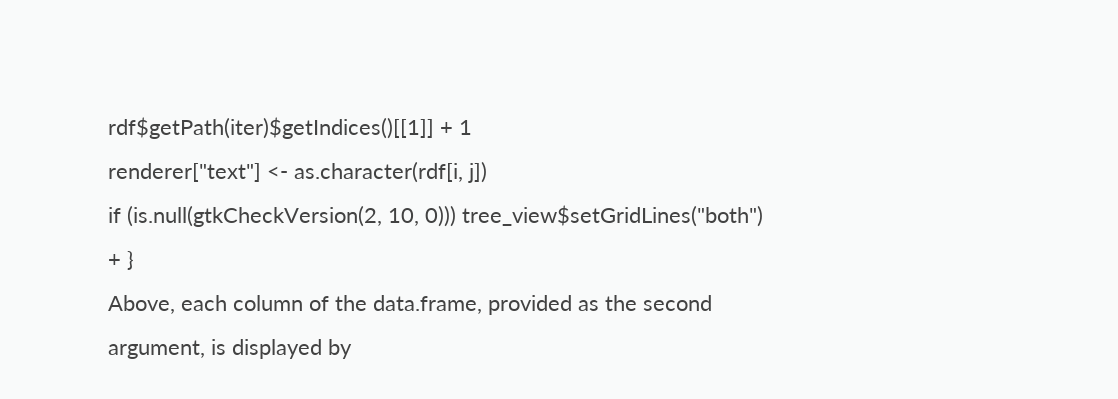rdf$getPath(iter)$getIndices()[[1]] + 1
renderer["text"] <- as.character(rdf[i, j])
if (is.null(gtkCheckVersion(2, 10, 0))) tree_view$setGridLines("both")
+ }
Above, each column of the data.frame, provided as the second argument, is displayed by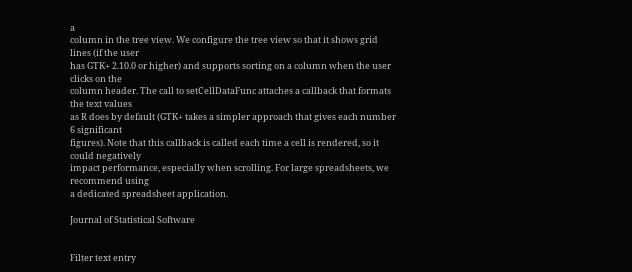a
column in the tree view. We configure the tree view so that it shows grid lines (if the user
has GTK+ 2.10.0 or higher) and supports sorting on a column when the user clicks on the
column header. The call to setCellDataFunc attaches a callback that formats the text values
as R does by default (GTK+ takes a simpler approach that gives each number 6 significant
figures). Note that this callback is called each time a cell is rendered, so it could negatively
impact performance, especially when scrolling. For large spreadsheets, we recommend using
a dedicated spreadsheet application.

Journal of Statistical Software


Filter text entry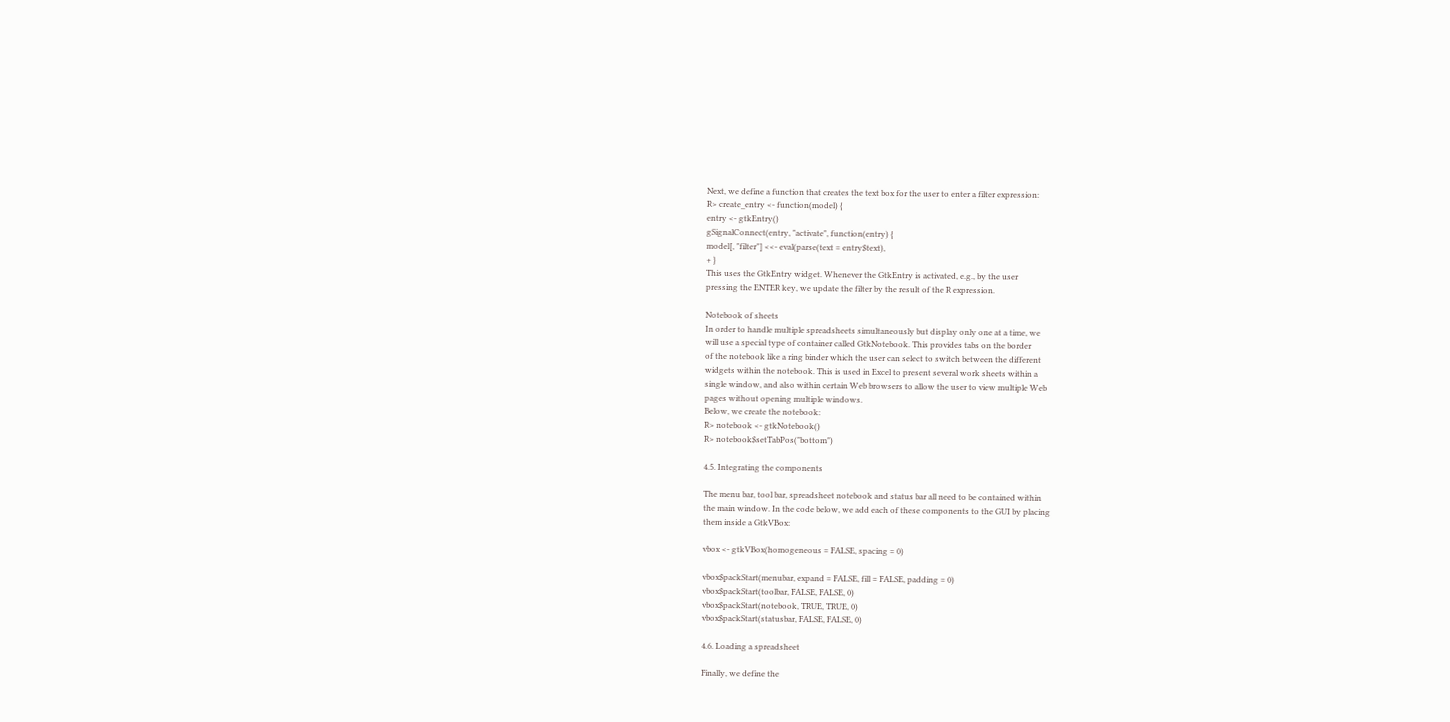Next, we define a function that creates the text box for the user to enter a filter expression:
R> create_entry <- function(model) {
entry <- gtkEntry()
gSignalConnect(entry, "activate", function(entry) {
model[, "filter"] <<- eval(parse(text = entry$text),
+ }
This uses the GtkEntry widget. Whenever the GtkEntry is activated, e.g., by the user
pressing the ENTER key, we update the filter by the result of the R expression.

Notebook of sheets
In order to handle multiple spreadsheets simultaneously but display only one at a time, we
will use a special type of container called GtkNotebook. This provides tabs on the border
of the notebook like a ring binder which the user can select to switch between the different
widgets within the notebook. This is used in Excel to present several work sheets within a
single window, and also within certain Web browsers to allow the user to view multiple Web
pages without opening multiple windows.
Below, we create the notebook:
R> notebook <- gtkNotebook()
R> notebook$setTabPos("bottom")

4.5. Integrating the components

The menu bar, tool bar, spreadsheet notebook and status bar all need to be contained within
the main window. In the code below, we add each of these components to the GUI by placing
them inside a GtkVBox:

vbox <- gtkVBox(homogeneous = FALSE, spacing = 0)

vbox$packStart(menubar, expand = FALSE, fill = FALSE, padding = 0)
vbox$packStart(toolbar, FALSE, FALSE, 0)
vbox$packStart(notebook, TRUE, TRUE, 0)
vbox$packStart(statusbar, FALSE, FALSE, 0)

4.6. Loading a spreadsheet

Finally, we define the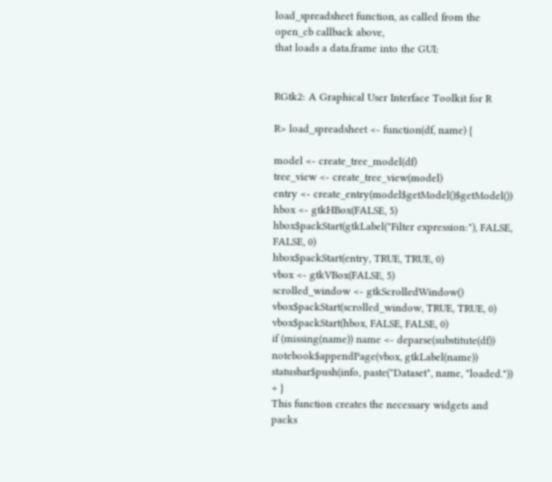load_spreadsheet function, as called from the open_cb callback above,
that loads a data.frame into the GUI:


RGtk2: A Graphical User Interface Toolkit for R

R> load_spreadsheet <- function(df, name) {

model <- create_tree_model(df)
tree_view <- create_tree_view(model)
entry <- create_entry(model$getModel()$getModel())
hbox <- gtkHBox(FALSE, 5)
hbox$packStart(gtkLabel("Filter expression:"), FALSE, FALSE, 0)
hbox$packStart(entry, TRUE, TRUE, 0)
vbox <- gtkVBox(FALSE, 5)
scrolled_window <- gtkScrolledWindow()
vbox$packStart(scrolled_window, TRUE, TRUE, 0)
vbox$packStart(hbox, FALSE, FALSE, 0)
if (missing(name)) name <- deparse(substitute(df))
notebook$appendPage(vbox, gtkLabel(name))
statusbar$push(info, paste("Dataset", name, "loaded."))
+ }
This function creates the necessary widgets and packs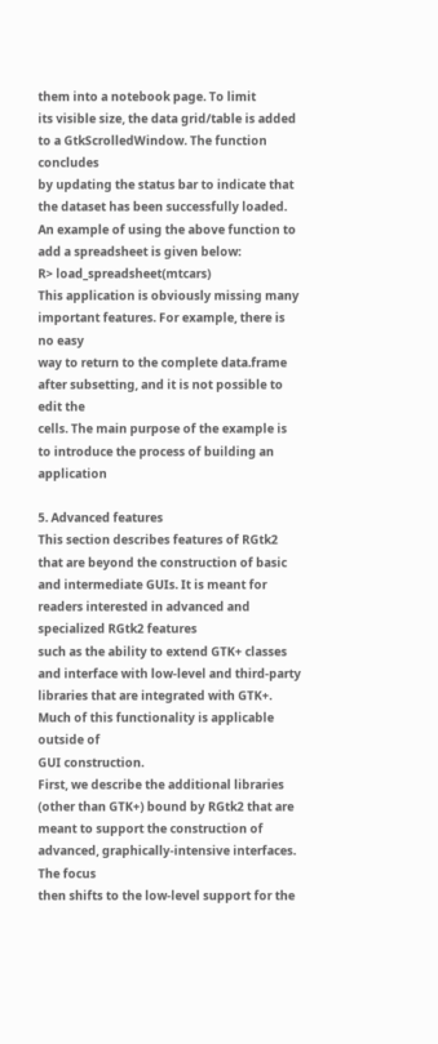them into a notebook page. To limit
its visible size, the data grid/table is added to a GtkScrolledWindow. The function concludes
by updating the status bar to indicate that the dataset has been successfully loaded.
An example of using the above function to add a spreadsheet is given below:
R> load_spreadsheet(mtcars)
This application is obviously missing many important features. For example, there is no easy
way to return to the complete data.frame after subsetting, and it is not possible to edit the
cells. The main purpose of the example is to introduce the process of building an application

5. Advanced features
This section describes features of RGtk2 that are beyond the construction of basic and intermediate GUIs. It is meant for readers interested in advanced and specialized RGtk2 features
such as the ability to extend GTK+ classes and interface with low-level and third-party libraries that are integrated with GTK+. Much of this functionality is applicable outside of
GUI construction.
First, we describe the additional libraries (other than GTK+) bound by RGtk2 that are
meant to support the construction of advanced, graphically-intensive interfaces. The focus
then shifts to the low-level support for the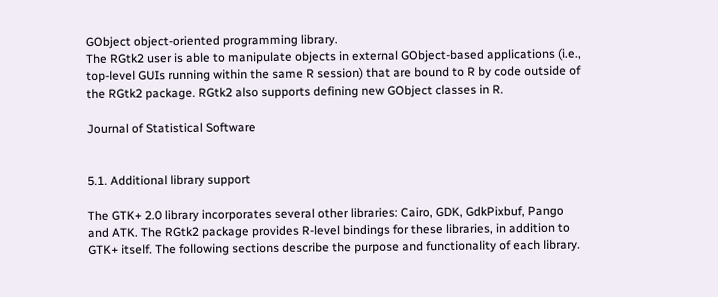GObject object-oriented programming library.
The RGtk2 user is able to manipulate objects in external GObject-based applications (i.e.,
top-level GUIs running within the same R session) that are bound to R by code outside of
the RGtk2 package. RGtk2 also supports defining new GObject classes in R.

Journal of Statistical Software


5.1. Additional library support

The GTK+ 2.0 library incorporates several other libraries: Cairo, GDK, GdkPixbuf, Pango
and ATK. The RGtk2 package provides R-level bindings for these libraries, in addition to
GTK+ itself. The following sections describe the purpose and functionality of each library.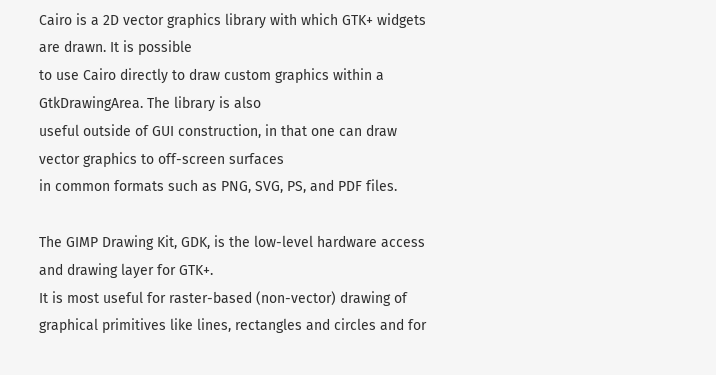Cairo is a 2D vector graphics library with which GTK+ widgets are drawn. It is possible
to use Cairo directly to draw custom graphics within a GtkDrawingArea. The library is also
useful outside of GUI construction, in that one can draw vector graphics to off-screen surfaces
in common formats such as PNG, SVG, PS, and PDF files.

The GIMP Drawing Kit, GDK, is the low-level hardware access and drawing layer for GTK+.
It is most useful for raster-based (non-vector) drawing of graphical primitives like lines, rectangles and circles and for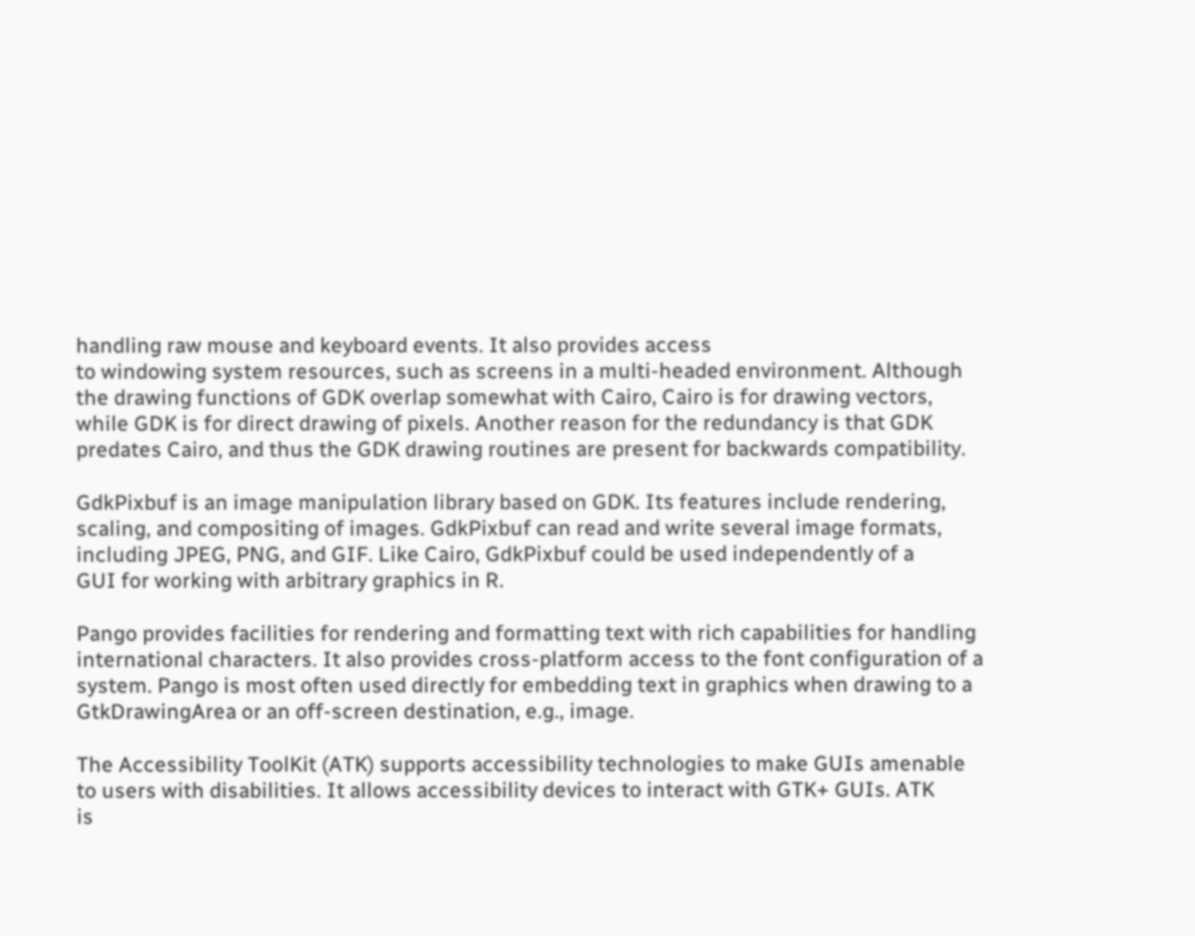handling raw mouse and keyboard events. It also provides access
to windowing system resources, such as screens in a multi-headed environment. Although
the drawing functions of GDK overlap somewhat with Cairo, Cairo is for drawing vectors,
while GDK is for direct drawing of pixels. Another reason for the redundancy is that GDK
predates Cairo, and thus the GDK drawing routines are present for backwards compatibility.

GdkPixbuf is an image manipulation library based on GDK. Its features include rendering,
scaling, and compositing of images. GdkPixbuf can read and write several image formats,
including JPEG, PNG, and GIF. Like Cairo, GdkPixbuf could be used independently of a
GUI for working with arbitrary graphics in R.

Pango provides facilities for rendering and formatting text with rich capabilities for handling
international characters. It also provides cross-platform access to the font configuration of a
system. Pango is most often used directly for embedding text in graphics when drawing to a
GtkDrawingArea or an off-screen destination, e.g., image.

The Accessibility ToolKit (ATK) supports accessibility technologies to make GUIs amenable
to users with disabilities. It allows accessibility devices to interact with GTK+ GUIs. ATK
is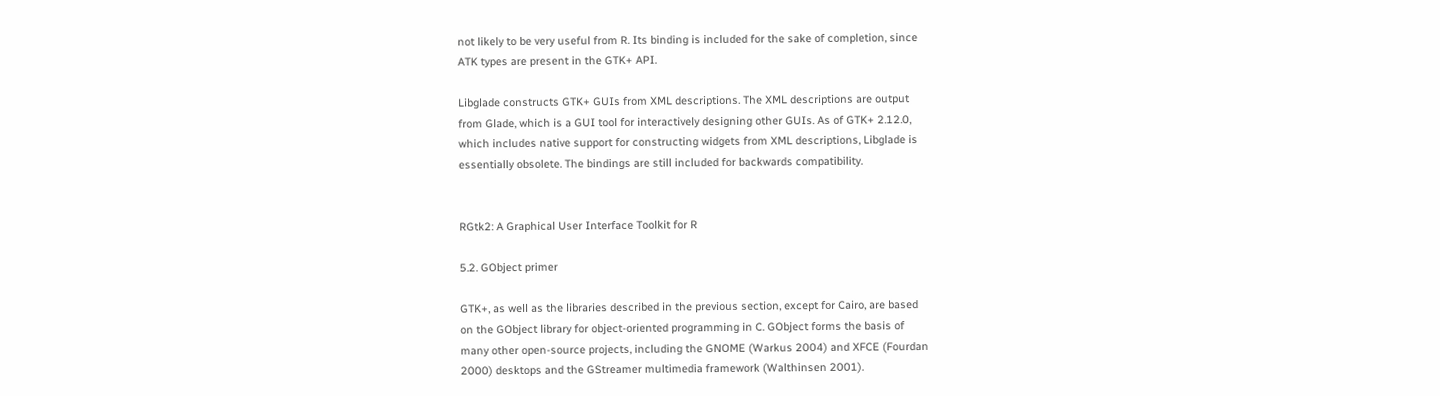not likely to be very useful from R. Its binding is included for the sake of completion, since
ATK types are present in the GTK+ API.

Libglade constructs GTK+ GUIs from XML descriptions. The XML descriptions are output
from Glade, which is a GUI tool for interactively designing other GUIs. As of GTK+ 2.12.0,
which includes native support for constructing widgets from XML descriptions, Libglade is
essentially obsolete. The bindings are still included for backwards compatibility.


RGtk2: A Graphical User Interface Toolkit for R

5.2. GObject primer

GTK+, as well as the libraries described in the previous section, except for Cairo, are based
on the GObject library for object-oriented programming in C. GObject forms the basis of
many other open-source projects, including the GNOME (Warkus 2004) and XFCE (Fourdan
2000) desktops and the GStreamer multimedia framework (Walthinsen 2001).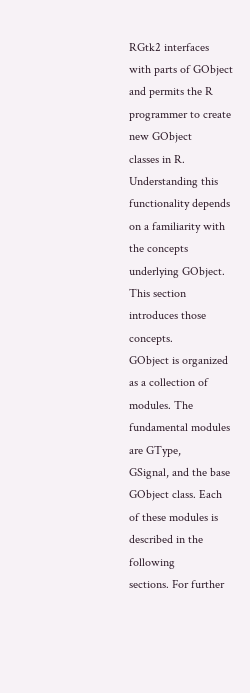RGtk2 interfaces with parts of GObject and permits the R programmer to create new GObject
classes in R. Understanding this functionality depends on a familiarity with the concepts
underlying GObject. This section introduces those concepts.
GObject is organized as a collection of modules. The fundamental modules are GType,
GSignal, and the base GObject class. Each of these modules is described in the following
sections. For further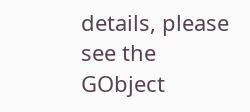details, please see the GObject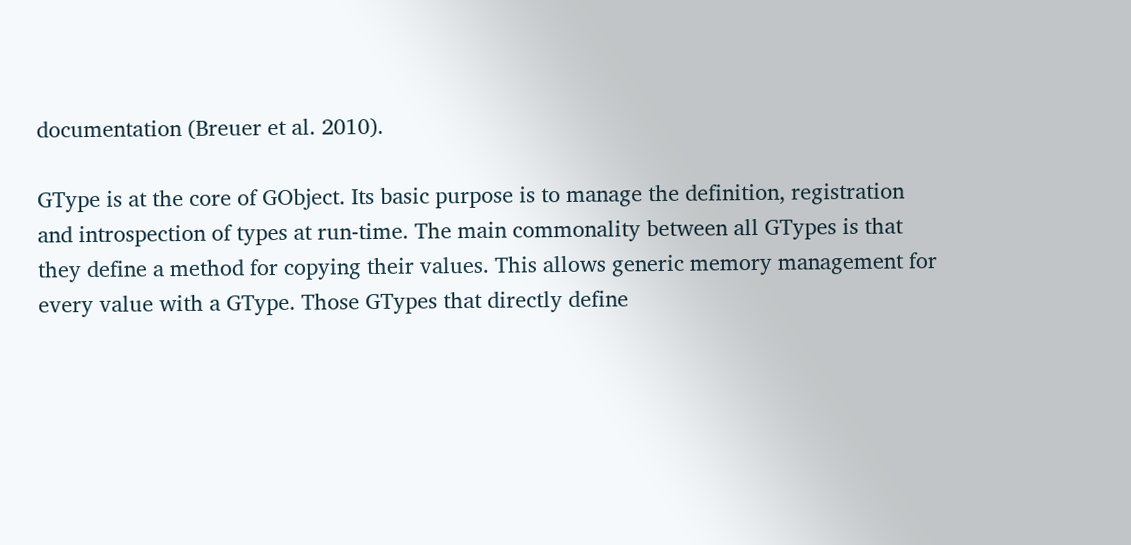documentation (Breuer et al. 2010).

GType is at the core of GObject. Its basic purpose is to manage the definition, registration
and introspection of types at run-time. The main commonality between all GTypes is that
they define a method for copying their values. This allows generic memory management for
every value with a GType. Those GTypes that directly define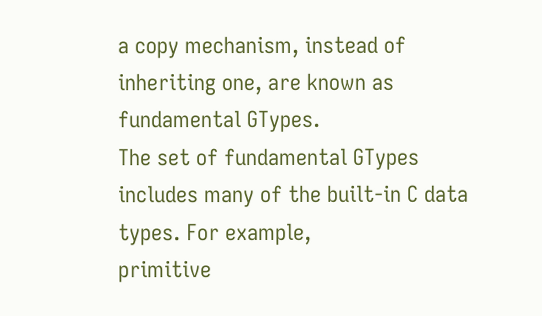a copy mechanism, instead of
inheriting one, are known as fundamental GTypes.
The set of fundamental GTypes includes many of the built-in C data types. For example,
primitive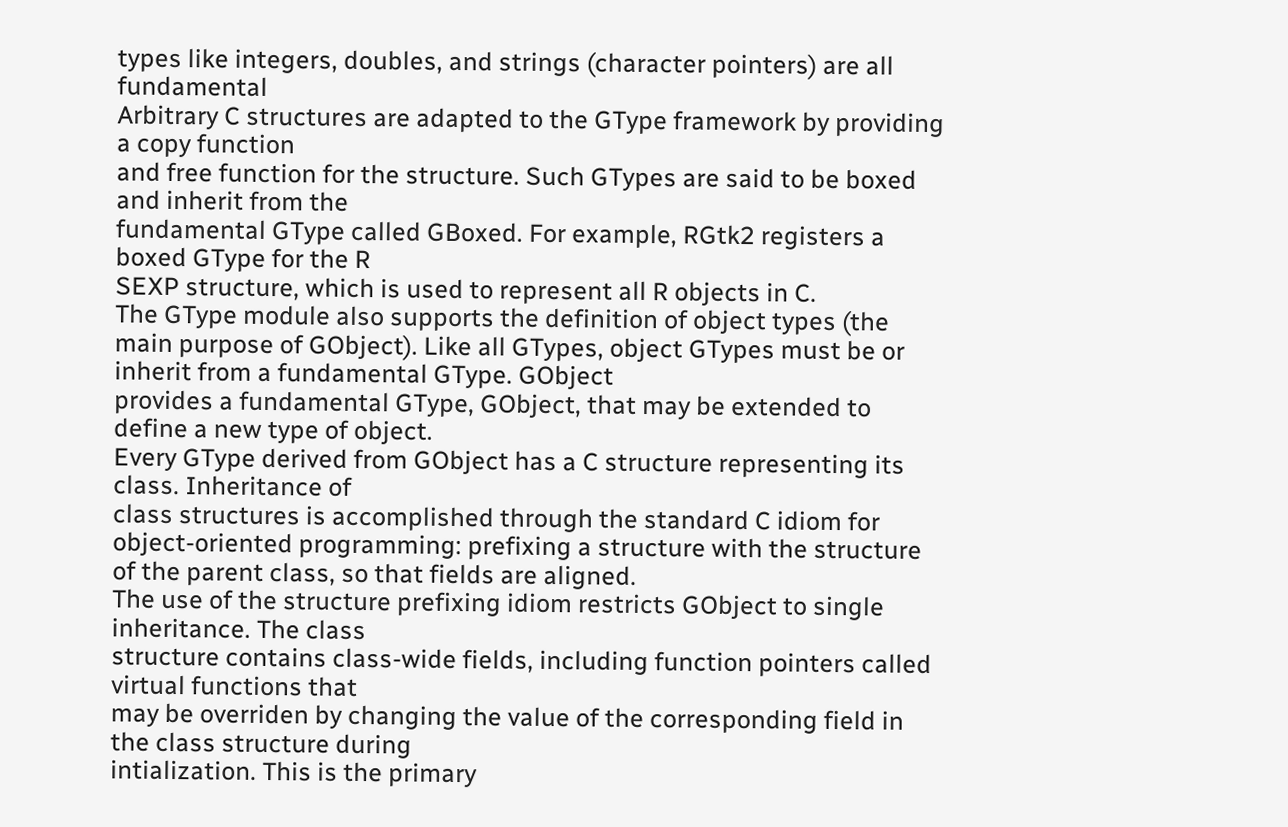types like integers, doubles, and strings (character pointers) are all fundamental
Arbitrary C structures are adapted to the GType framework by providing a copy function
and free function for the structure. Such GTypes are said to be boxed and inherit from the
fundamental GType called GBoxed. For example, RGtk2 registers a boxed GType for the R
SEXP structure, which is used to represent all R objects in C.
The GType module also supports the definition of object types (the main purpose of GObject). Like all GTypes, object GTypes must be or inherit from a fundamental GType. GObject
provides a fundamental GType, GObject, that may be extended to define a new type of object.
Every GType derived from GObject has a C structure representing its class. Inheritance of
class structures is accomplished through the standard C idiom for object-oriented programming: prefixing a structure with the structure of the parent class, so that fields are aligned.
The use of the structure prefixing idiom restricts GObject to single inheritance. The class
structure contains class-wide fields, including function pointers called virtual functions that
may be overriden by changing the value of the corresponding field in the class structure during
intialization. This is the primary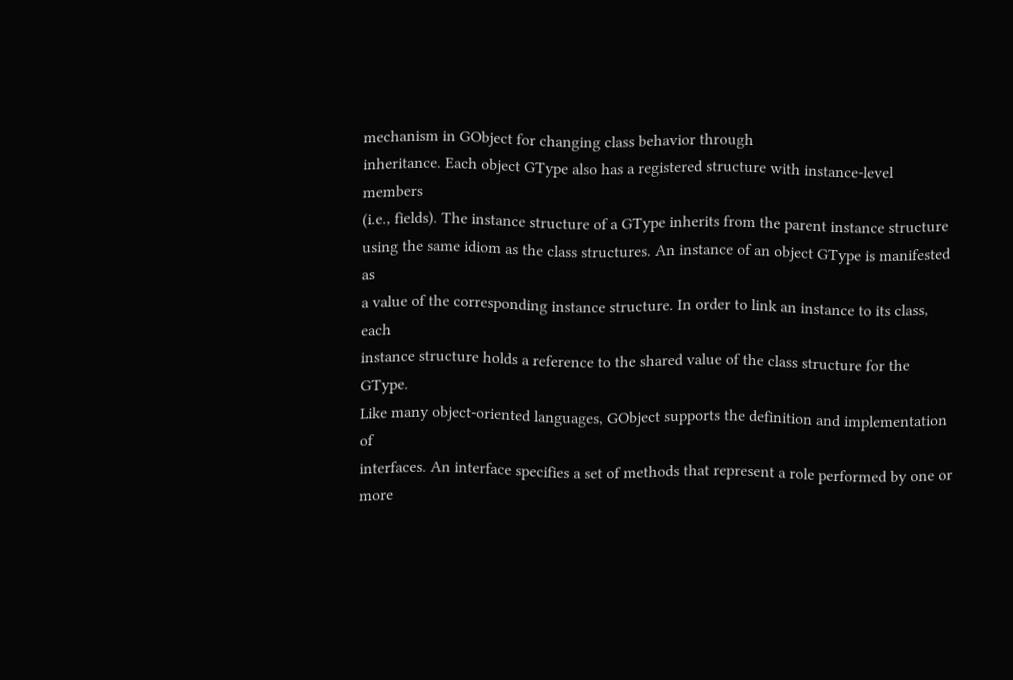mechanism in GObject for changing class behavior through
inheritance. Each object GType also has a registered structure with instance-level members
(i.e., fields). The instance structure of a GType inherits from the parent instance structure
using the same idiom as the class structures. An instance of an object GType is manifested as
a value of the corresponding instance structure. In order to link an instance to its class, each
instance structure holds a reference to the shared value of the class structure for the GType.
Like many object-oriented languages, GObject supports the definition and implementation of
interfaces. An interface specifies a set of methods that represent a role performed by one or
more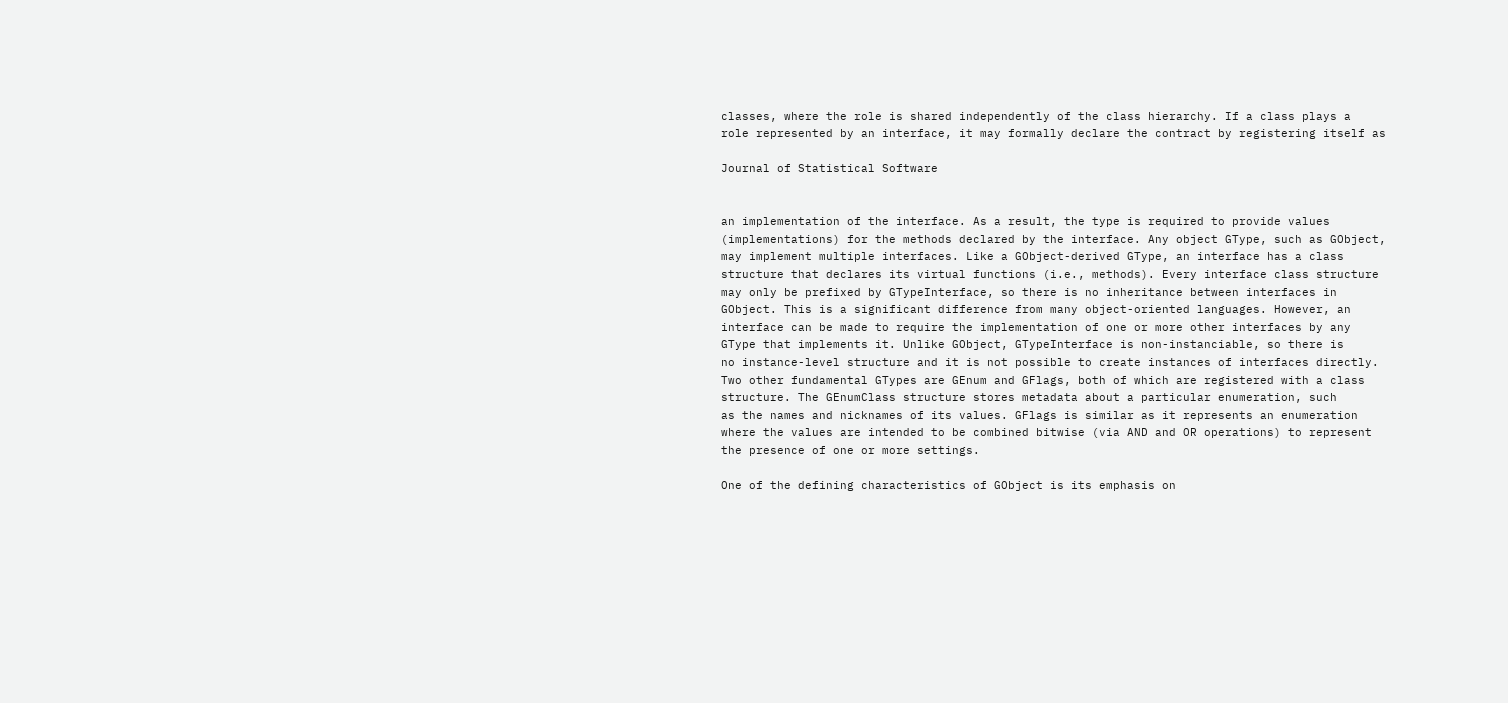classes, where the role is shared independently of the class hierarchy. If a class plays a
role represented by an interface, it may formally declare the contract by registering itself as

Journal of Statistical Software


an implementation of the interface. As a result, the type is required to provide values (implementations) for the methods declared by the interface. Any object GType, such as GObject,
may implement multiple interfaces. Like a GObject-derived GType, an interface has a class
structure that declares its virtual functions (i.e., methods). Every interface class structure
may only be prefixed by GTypeInterface, so there is no inheritance between interfaces in
GObject. This is a significant difference from many object-oriented languages. However, an
interface can be made to require the implementation of one or more other interfaces by any
GType that implements it. Unlike GObject, GTypeInterface is non-instanciable, so there is
no instance-level structure and it is not possible to create instances of interfaces directly.
Two other fundamental GTypes are GEnum and GFlags, both of which are registered with a class
structure. The GEnumClass structure stores metadata about a particular enumeration, such
as the names and nicknames of its values. GFlags is similar as it represents an enumeration
where the values are intended to be combined bitwise (via AND and OR operations) to represent
the presence of one or more settings.

One of the defining characteristics of GObject is its emphasis on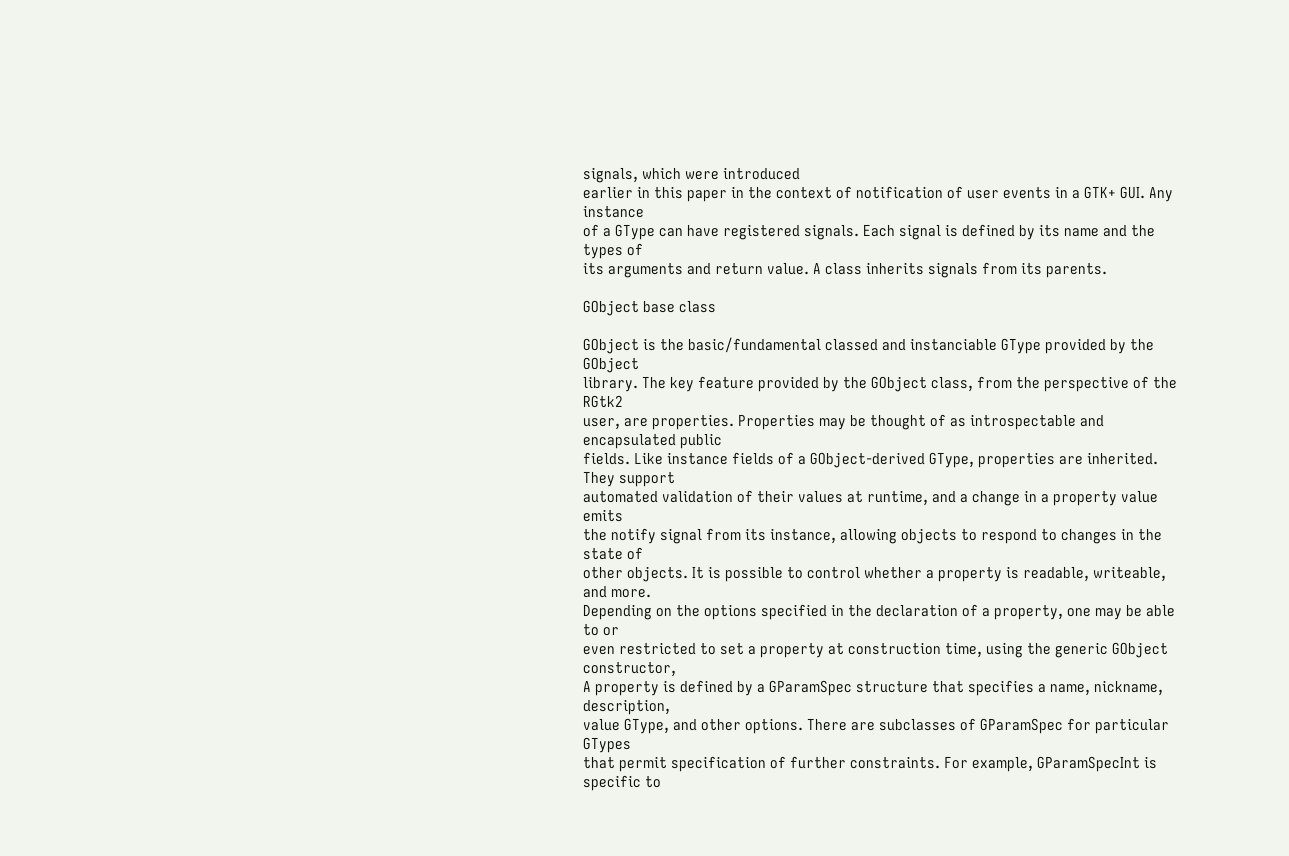signals, which were introduced
earlier in this paper in the context of notification of user events in a GTK+ GUI. Any instance
of a GType can have registered signals. Each signal is defined by its name and the types of
its arguments and return value. A class inherits signals from its parents.

GObject base class

GObject is the basic/fundamental classed and instanciable GType provided by the GObject
library. The key feature provided by the GObject class, from the perspective of the RGtk2
user, are properties. Properties may be thought of as introspectable and encapsulated public
fields. Like instance fields of a GObject-derived GType, properties are inherited. They support
automated validation of their values at runtime, and a change in a property value emits
the notify signal from its instance, allowing objects to respond to changes in the state of
other objects. It is possible to control whether a property is readable, writeable, and more.
Depending on the options specified in the declaration of a property, one may be able to or
even restricted to set a property at construction time, using the generic GObject constructor,
A property is defined by a GParamSpec structure that specifies a name, nickname, description,
value GType, and other options. There are subclasses of GParamSpec for particular GTypes
that permit specification of further constraints. For example, GParamSpecInt is specific to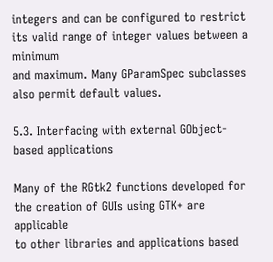integers and can be configured to restrict its valid range of integer values between a minimum
and maximum. Many GParamSpec subclasses also permit default values.

5.3. Interfacing with external GObject-based applications

Many of the RGtk2 functions developed for the creation of GUIs using GTK+ are applicable
to other libraries and applications based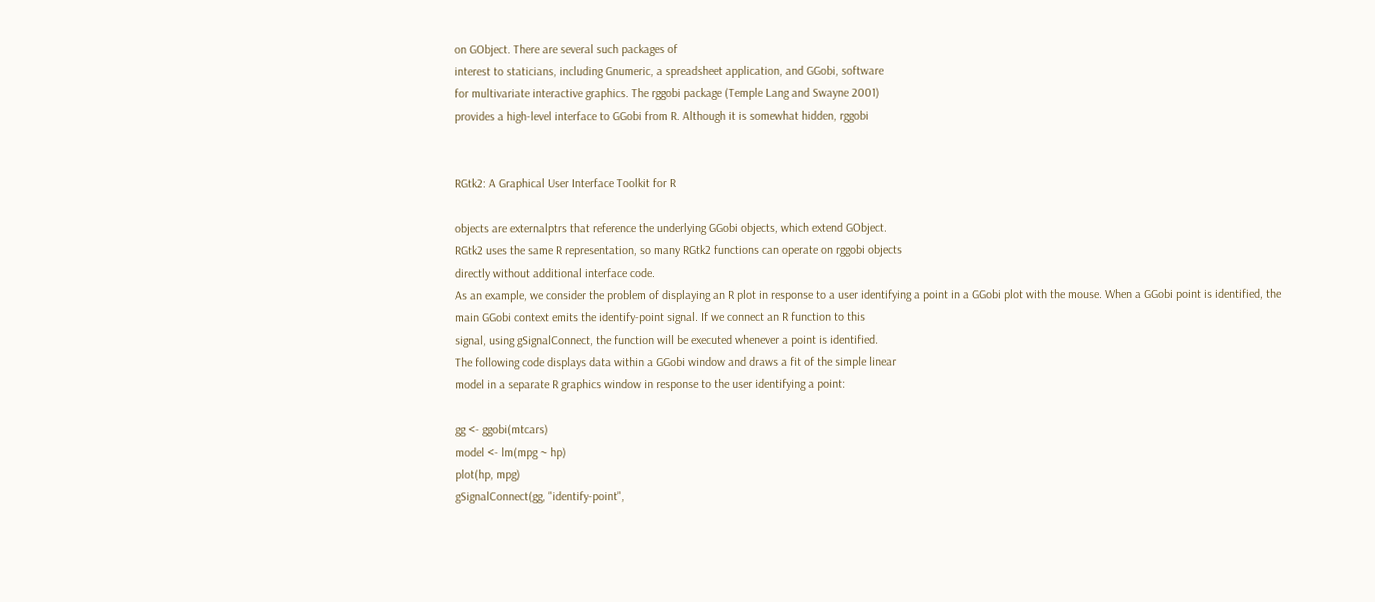on GObject. There are several such packages of
interest to staticians, including Gnumeric, a spreadsheet application, and GGobi, software
for multivariate interactive graphics. The rggobi package (Temple Lang and Swayne 2001)
provides a high-level interface to GGobi from R. Although it is somewhat hidden, rggobi


RGtk2: A Graphical User Interface Toolkit for R

objects are externalptrs that reference the underlying GGobi objects, which extend GObject.
RGtk2 uses the same R representation, so many RGtk2 functions can operate on rggobi objects
directly without additional interface code.
As an example, we consider the problem of displaying an R plot in response to a user identifying a point in a GGobi plot with the mouse. When a GGobi point is identified, the
main GGobi context emits the identify-point signal. If we connect an R function to this
signal, using gSignalConnect, the function will be executed whenever a point is identified.
The following code displays data within a GGobi window and draws a fit of the simple linear
model in a separate R graphics window in response to the user identifying a point:

gg <- ggobi(mtcars)
model <- lm(mpg ~ hp)
plot(hp, mpg)
gSignalConnect(gg, "identify-point",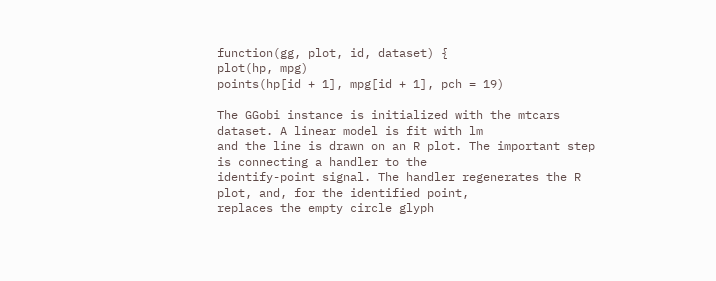function(gg, plot, id, dataset) {
plot(hp, mpg)
points(hp[id + 1], mpg[id + 1], pch = 19)

The GGobi instance is initialized with the mtcars dataset. A linear model is fit with lm
and the line is drawn on an R plot. The important step is connecting a handler to the
identify-point signal. The handler regenerates the R plot, and, for the identified point,
replaces the empty circle glyph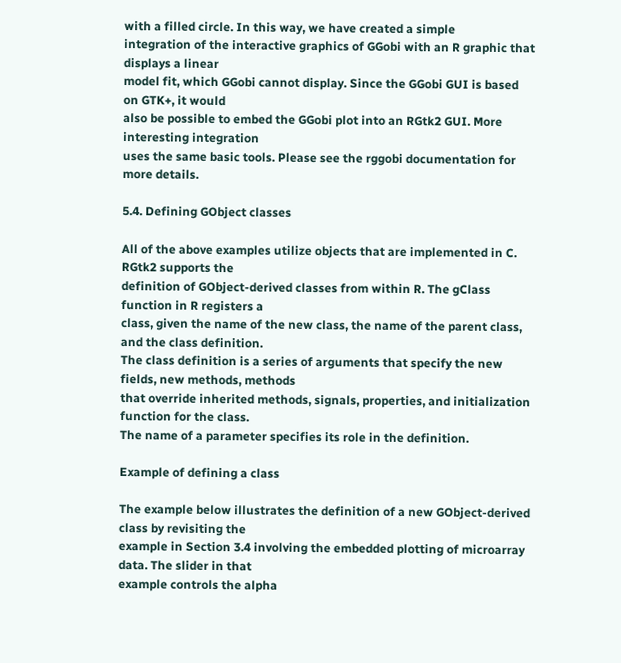with a filled circle. In this way, we have created a simple
integration of the interactive graphics of GGobi with an R graphic that displays a linear
model fit, which GGobi cannot display. Since the GGobi GUI is based on GTK+, it would
also be possible to embed the GGobi plot into an RGtk2 GUI. More interesting integration
uses the same basic tools. Please see the rggobi documentation for more details.

5.4. Defining GObject classes

All of the above examples utilize objects that are implemented in C. RGtk2 supports the
definition of GObject-derived classes from within R. The gClass function in R registers a
class, given the name of the new class, the name of the parent class, and the class definition.
The class definition is a series of arguments that specify the new fields, new methods, methods
that override inherited methods, signals, properties, and initialization function for the class.
The name of a parameter specifies its role in the definition.

Example of defining a class

The example below illustrates the definition of a new GObject-derived class by revisiting the
example in Section 3.4 involving the embedded plotting of microarray data. The slider in that
example controls the alpha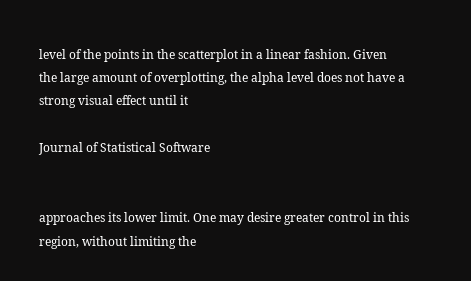level of the points in the scatterplot in a linear fashion. Given
the large amount of overplotting, the alpha level does not have a strong visual effect until it

Journal of Statistical Software


approaches its lower limit. One may desire greater control in this region, without limiting the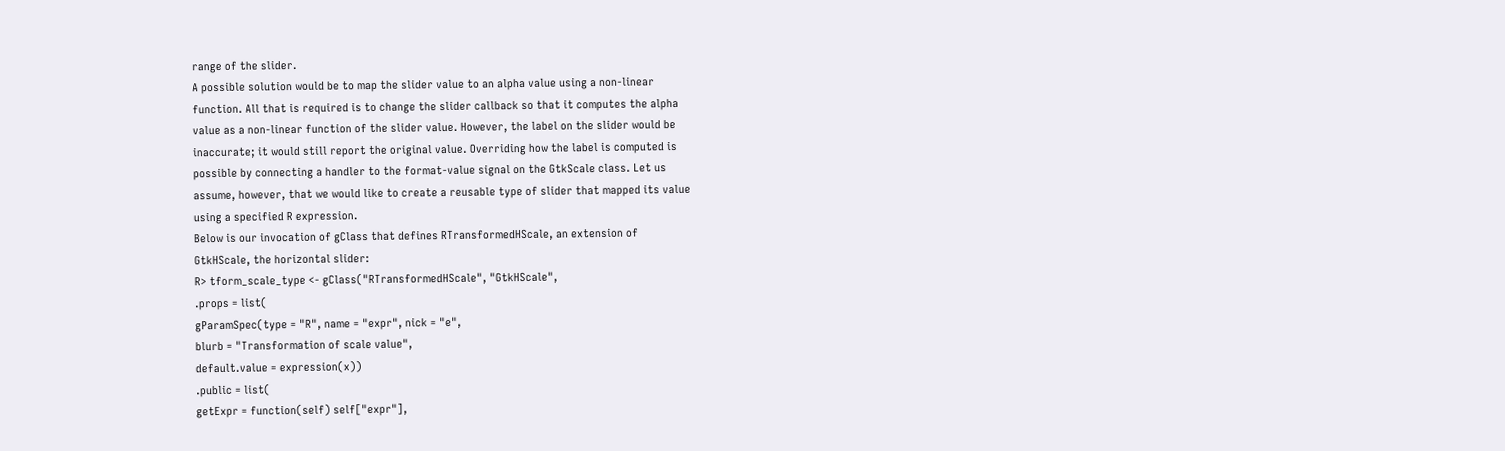range of the slider.
A possible solution would be to map the slider value to an alpha value using a non-linear
function. All that is required is to change the slider callback so that it computes the alpha
value as a non-linear function of the slider value. However, the label on the slider would be
inaccurate; it would still report the original value. Overriding how the label is computed is
possible by connecting a handler to the format-value signal on the GtkScale class. Let us
assume, however, that we would like to create a reusable type of slider that mapped its value
using a specified R expression.
Below is our invocation of gClass that defines RTransformedHScale, an extension of
GtkHScale, the horizontal slider:
R> tform_scale_type <- gClass("RTransformedHScale", "GtkHScale",
.props = list(
gParamSpec(type = "R", name = "expr", nick = "e",
blurb = "Transformation of scale value",
default.value = expression(x))
.public = list(
getExpr = function(self) self["expr"],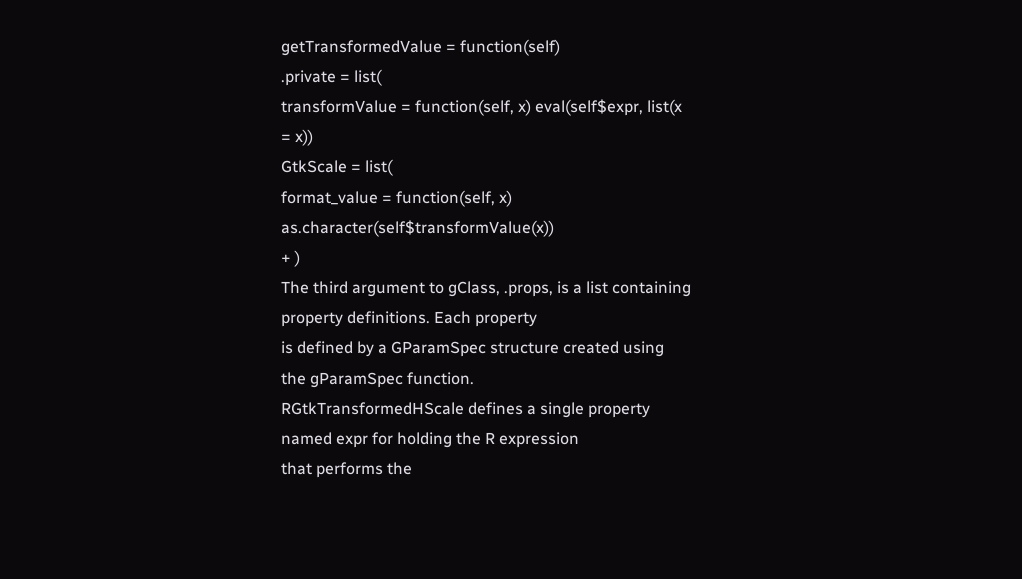getTransformedValue = function(self)
.private = list(
transformValue = function(self, x) eval(self$expr, list(x = x))
GtkScale = list(
format_value = function(self, x) as.character(self$transformValue(x))
+ )
The third argument to gClass, .props, is a list containing property definitions. Each property
is defined by a GParamSpec structure created using the gParamSpec function.
RGtkTransformedHScale defines a single property named expr for holding the R expression
that performs the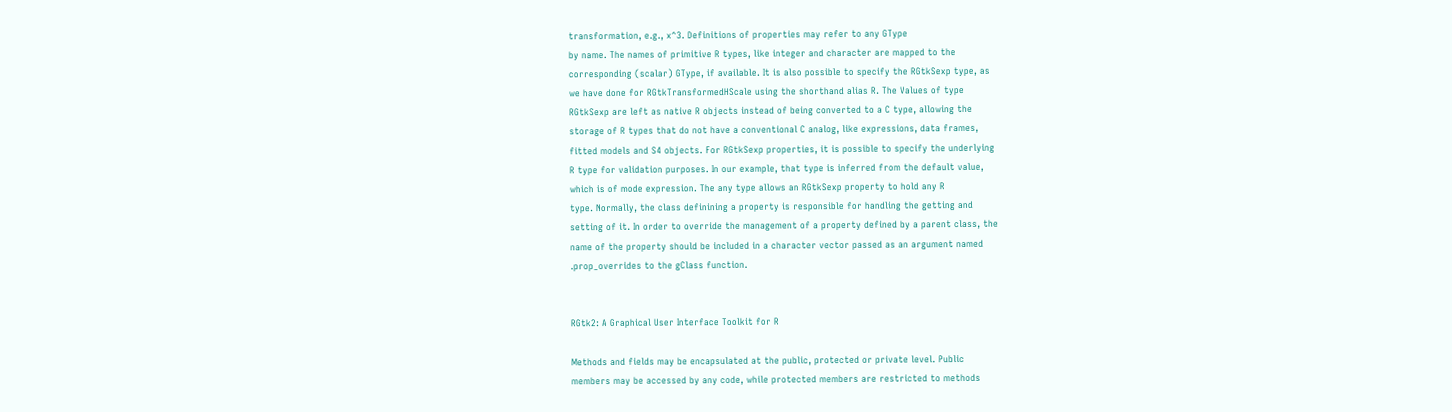transformation, e.g., x^3. Definitions of properties may refer to any GType
by name. The names of primitive R types, like integer and character are mapped to the
corresponding (scalar) GType, if available. It is also possible to specify the RGtkSexp type, as
we have done for RGtkTransformedHScale using the shorthand alias R. The Values of type
RGtkSexp are left as native R objects instead of being converted to a C type, allowing the
storage of R types that do not have a conventional C analog, like expressions, data frames,
fitted models and S4 objects. For RGtkSexp properties, it is possible to specify the underlying
R type for validation purposes. In our example, that type is inferred from the default value,
which is of mode expression. The any type allows an RGtkSexp property to hold any R
type. Normally, the class definining a property is responsible for handling the getting and
setting of it. In order to override the management of a property defined by a parent class, the
name of the property should be included in a character vector passed as an argument named
.prop_overrides to the gClass function.


RGtk2: A Graphical User Interface Toolkit for R

Methods and fields may be encapsulated at the public, protected or private level. Public
members may be accessed by any code, while protected members are restricted to methods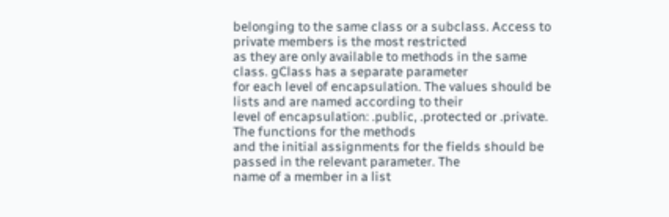belonging to the same class or a subclass. Access to private members is the most restricted
as they are only available to methods in the same class. gClass has a separate parameter
for each level of encapsulation. The values should be lists and are named according to their
level of encapsulation: .public, .protected or .private. The functions for the methods
and the initial assignments for the fields should be passed in the relevant parameter. The
name of a member in a list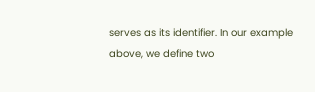serves as its identifier. In our example above, we define two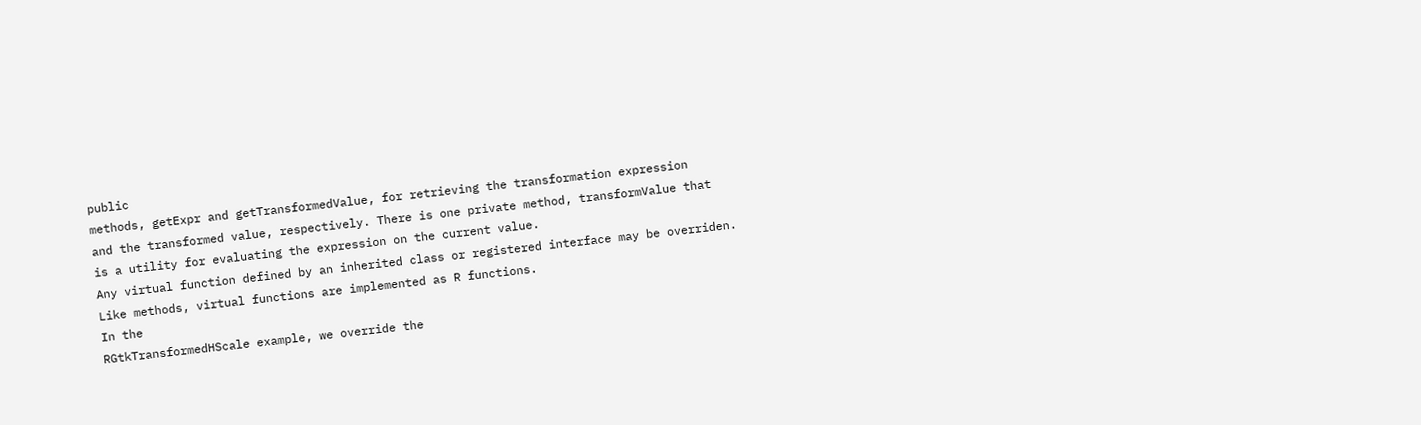public
methods, getExpr and getTransformedValue, for retrieving the transformation expression
and the transformed value, respectively. There is one private method, transformValue that
is a utility for evaluating the expression on the current value.
Any virtual function defined by an inherited class or registered interface may be overriden.
Like methods, virtual functions are implemented as R functions.
In the
RGtkTransformedHScale example, we override the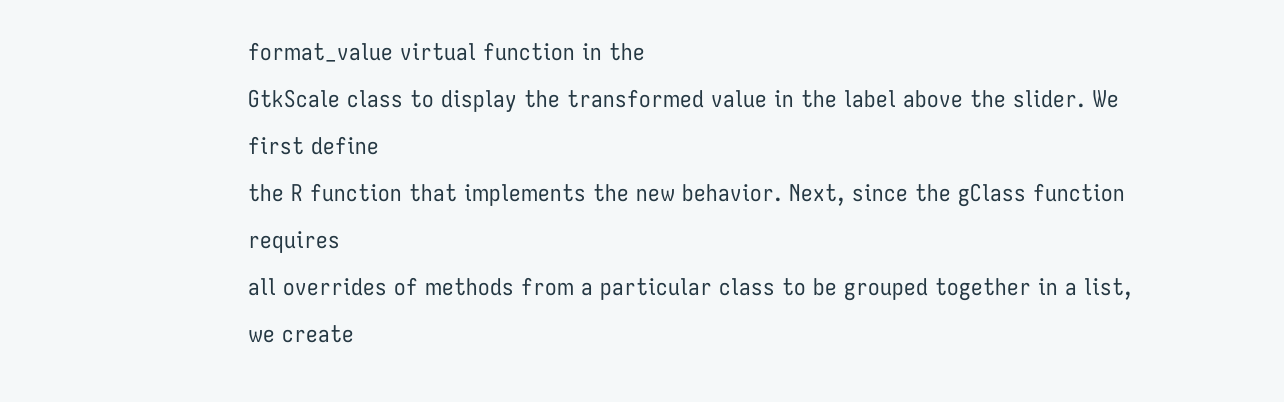format_value virtual function in the
GtkScale class to display the transformed value in the label above the slider. We first define
the R function that implements the new behavior. Next, since the gClass function requires
all overrides of methods from a particular class to be grouped together in a list, we create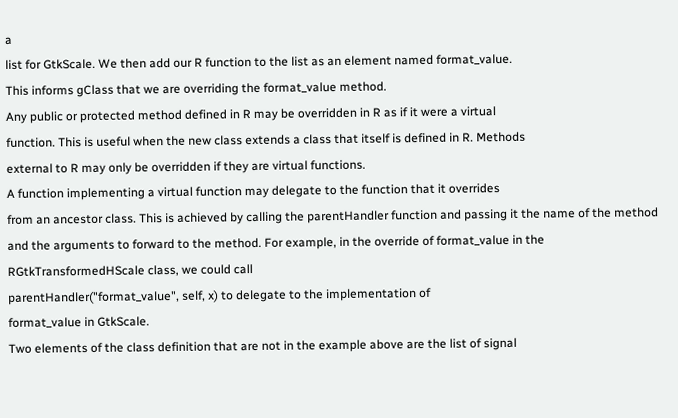a
list for GtkScale. We then add our R function to the list as an element named format_value.
This informs gClass that we are overriding the format_value method.
Any public or protected method defined in R may be overridden in R as if it were a virtual
function. This is useful when the new class extends a class that itself is defined in R. Methods
external to R may only be overridden if they are virtual functions.
A function implementing a virtual function may delegate to the function that it overrides
from an ancestor class. This is achieved by calling the parentHandler function and passing it the name of the method and the arguments to forward to the method. For example, in the override of format_value in the RGtkTransformedHScale class, we could call
parentHandler("format_value", self, x) to delegate to the implementation of
format_value in GtkScale.
Two elements of the class definition that are not in the example above are the list of signal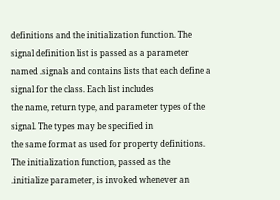definitions and the initialization function. The signal definition list is passed as a parameter
named .signals and contains lists that each define a signal for the class. Each list includes
the name, return type, and parameter types of the signal. The types may be specified in
the same format as used for property definitions. The initialization function, passed as the
.initialize parameter, is invoked whenever an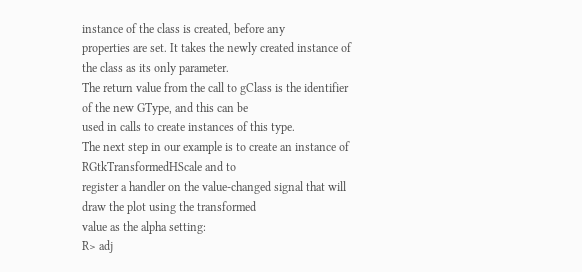instance of the class is created, before any
properties are set. It takes the newly created instance of the class as its only parameter.
The return value from the call to gClass is the identifier of the new GType, and this can be
used in calls to create instances of this type.
The next step in our example is to create an instance of RGtkTransformedHScale and to
register a handler on the value-changed signal that will draw the plot using the transformed
value as the alpha setting:
R> adj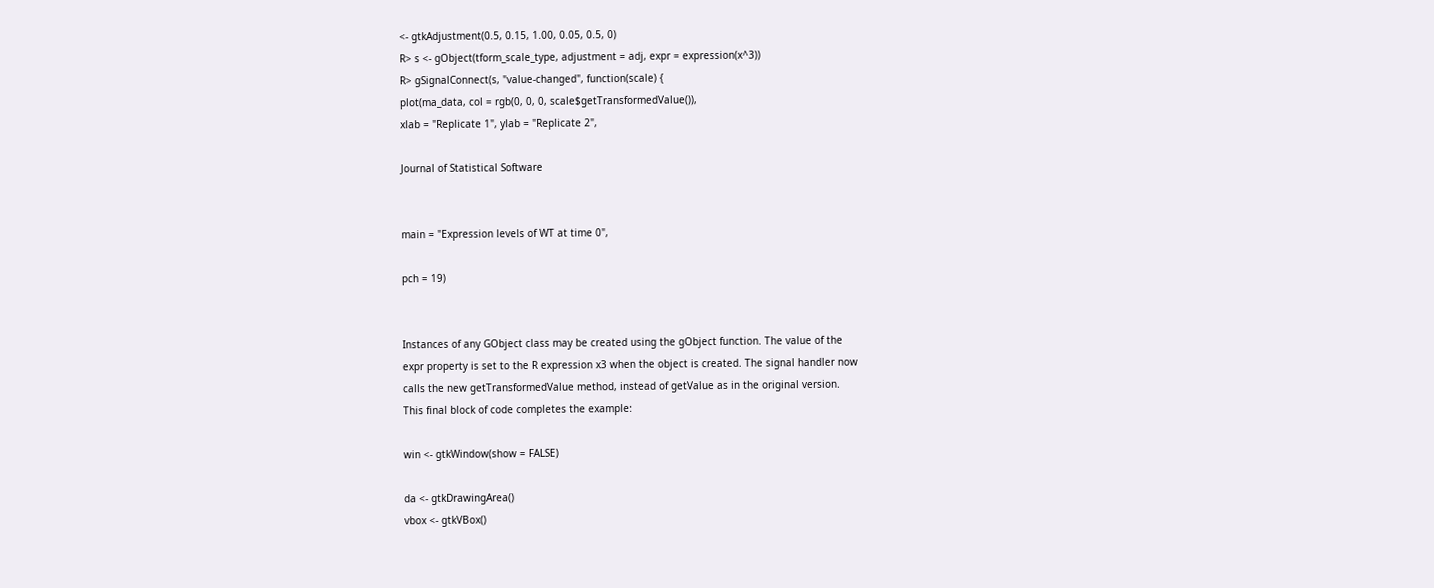<- gtkAdjustment(0.5, 0.15, 1.00, 0.05, 0.5, 0)
R> s <- gObject(tform_scale_type, adjustment = adj, expr = expression(x^3))
R> gSignalConnect(s, "value-changed", function(scale) {
plot(ma_data, col = rgb(0, 0, 0, scale$getTransformedValue()),
xlab = "Replicate 1", ylab = "Replicate 2",

Journal of Statistical Software


main = "Expression levels of WT at time 0",

pch = 19)


Instances of any GObject class may be created using the gObject function. The value of the
expr property is set to the R expression x3 when the object is created. The signal handler now
calls the new getTransformedValue method, instead of getValue as in the original version.
This final block of code completes the example:

win <- gtkWindow(show = FALSE)

da <- gtkDrawingArea()
vbox <- gtkVBox()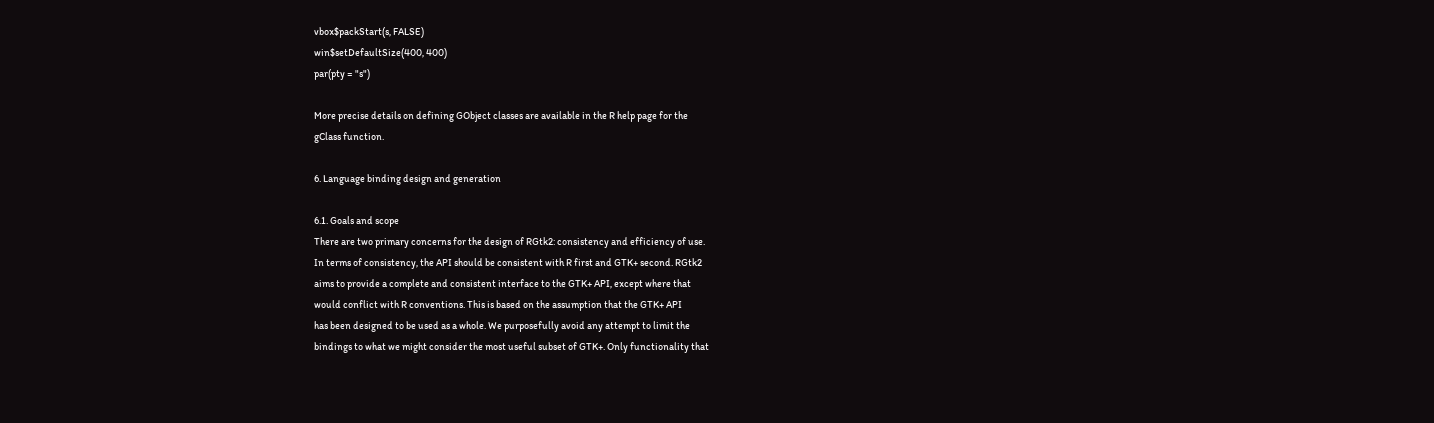vbox$packStart(s, FALSE)
win$setDefaultSize(400, 400)
par(pty = "s")

More precise details on defining GObject classes are available in the R help page for the
gClass function.

6. Language binding design and generation

6.1. Goals and scope
There are two primary concerns for the design of RGtk2: consistency and efficiency of use.
In terms of consistency, the API should be consistent with R first and GTK+ second. RGtk2
aims to provide a complete and consistent interface to the GTK+ API, except where that
would conflict with R conventions. This is based on the assumption that the GTK+ API
has been designed to be used as a whole. We purposefully avoid any attempt to limit the
bindings to what we might consider the most useful subset of GTK+. Only functionality that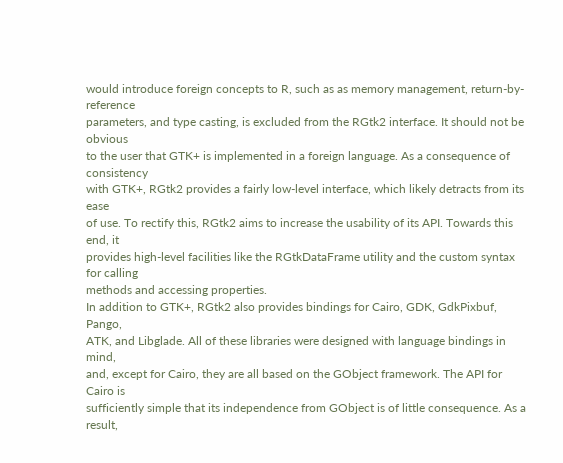would introduce foreign concepts to R, such as as memory management, return-by-reference
parameters, and type casting, is excluded from the RGtk2 interface. It should not be obvious
to the user that GTK+ is implemented in a foreign language. As a consequence of consistency
with GTK+, RGtk2 provides a fairly low-level interface, which likely detracts from its ease
of use. To rectify this, RGtk2 aims to increase the usability of its API. Towards this end, it
provides high-level facilities like the RGtkDataFrame utility and the custom syntax for calling
methods and accessing properties.
In addition to GTK+, RGtk2 also provides bindings for Cairo, GDK, GdkPixbuf, Pango,
ATK, and Libglade. All of these libraries were designed with language bindings in mind,
and, except for Cairo, they are all based on the GObject framework. The API for Cairo is
sufficiently simple that its independence from GObject is of little consequence. As a result,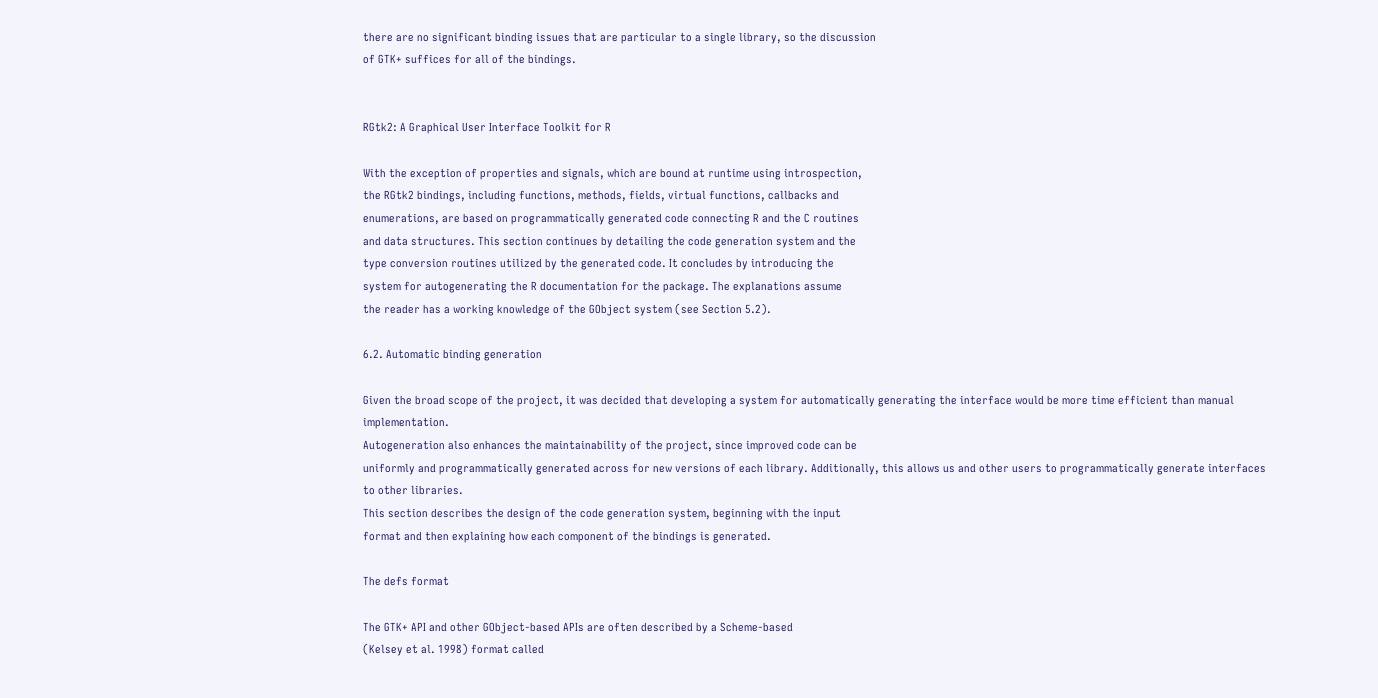there are no significant binding issues that are particular to a single library, so the discussion
of GTK+ suffices for all of the bindings.


RGtk2: A Graphical User Interface Toolkit for R

With the exception of properties and signals, which are bound at runtime using introspection,
the RGtk2 bindings, including functions, methods, fields, virtual functions, callbacks and
enumerations, are based on programmatically generated code connecting R and the C routines
and data structures. This section continues by detailing the code generation system and the
type conversion routines utilized by the generated code. It concludes by introducing the
system for autogenerating the R documentation for the package. The explanations assume
the reader has a working knowledge of the GObject system (see Section 5.2).

6.2. Automatic binding generation

Given the broad scope of the project, it was decided that developing a system for automatically generating the interface would be more time efficient than manual implementation.
Autogeneration also enhances the maintainability of the project, since improved code can be
uniformly and programmatically generated across for new versions of each library. Additionally, this allows us and other users to programmatically generate interfaces to other libraries.
This section describes the design of the code generation system, beginning with the input
format and then explaining how each component of the bindings is generated.

The defs format

The GTK+ API and other GObject-based APIs are often described by a Scheme-based
(Kelsey et al. 1998) format called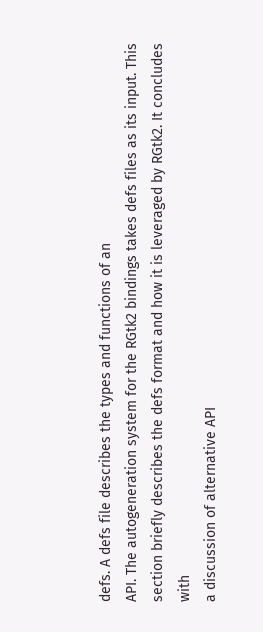defs. A defs file describes the types and functions of an
API. The autogeneration system for the RGtk2 bindings takes defs files as its input. This
section briefly describes the defs format and how it is leveraged by RGtk2. It concludes with
a discussion of alternative API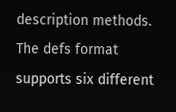description methods.
The defs format supports six different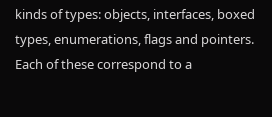kinds of types: objects, interfaces, boxed types, enumerations, flags and pointers. Each of these correspond to a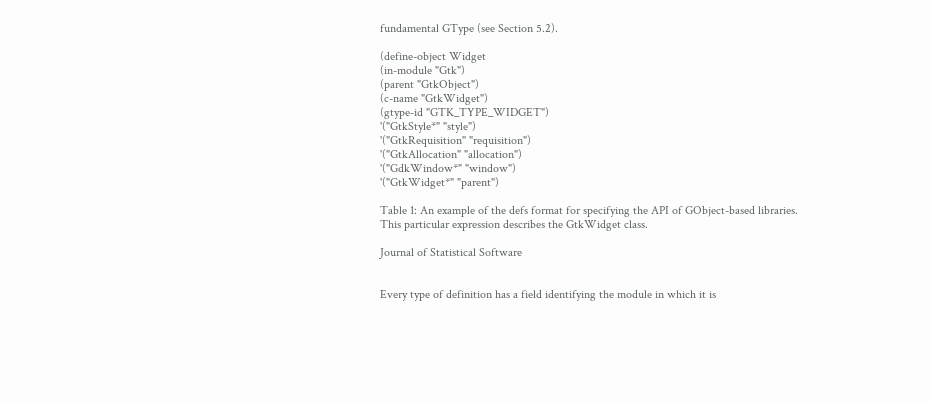fundamental GType (see Section 5.2).

(define-object Widget
(in-module "Gtk")
(parent "GtkObject")
(c-name "GtkWidget")
(gtype-id "GTK_TYPE_WIDGET")
'("GtkStyle*" "style")
'("GtkRequisition" "requisition")
'("GtkAllocation" "allocation")
'("GdkWindow*" "window")
'("GtkWidget*" "parent")

Table 1: An example of the defs format for specifying the API of GObject-based libraries.
This particular expression describes the GtkWidget class.

Journal of Statistical Software


Every type of definition has a field identifying the module in which it is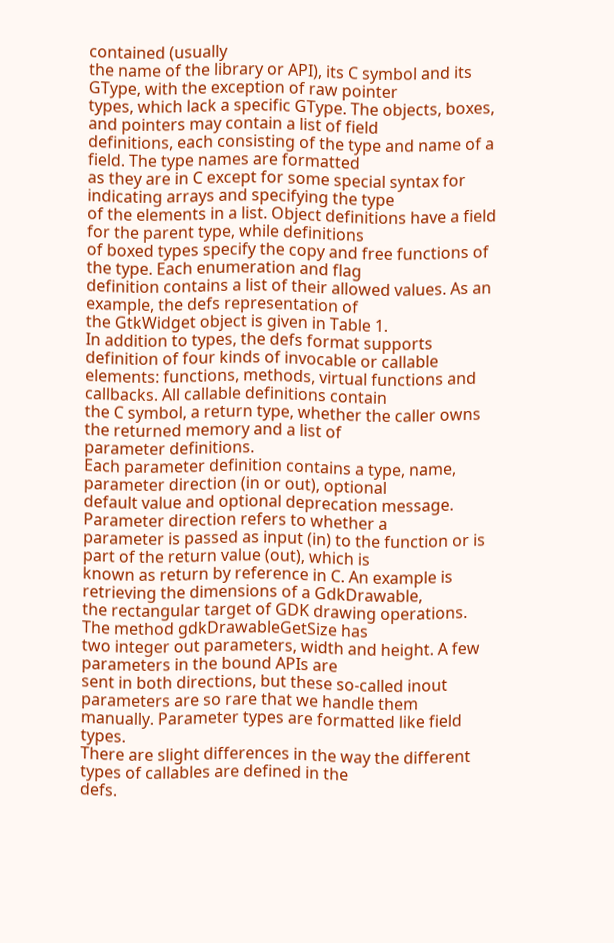contained (usually
the name of the library or API), its C symbol and its GType, with the exception of raw pointer
types, which lack a specific GType. The objects, boxes, and pointers may contain a list of field
definitions, each consisting of the type and name of a field. The type names are formatted
as they are in C except for some special syntax for indicating arrays and specifying the type
of the elements in a list. Object definitions have a field for the parent type, while definitions
of boxed types specify the copy and free functions of the type. Each enumeration and flag
definition contains a list of their allowed values. As an example, the defs representation of
the GtkWidget object is given in Table 1.
In addition to types, the defs format supports definition of four kinds of invocable or callable
elements: functions, methods, virtual functions and callbacks. All callable definitions contain
the C symbol, a return type, whether the caller owns the returned memory and a list of
parameter definitions.
Each parameter definition contains a type, name, parameter direction (in or out), optional
default value and optional deprecation message. Parameter direction refers to whether a
parameter is passed as input (in) to the function or is part of the return value (out), which is
known as return by reference in C. An example is retrieving the dimensions of a GdkDrawable,
the rectangular target of GDK drawing operations. The method gdkDrawableGetSize has
two integer out parameters, width and height. A few parameters in the bound APIs are
sent in both directions, but these so-called inout parameters are so rare that we handle them
manually. Parameter types are formatted like field types.
There are slight differences in the way the different types of callables are defined in the
defs.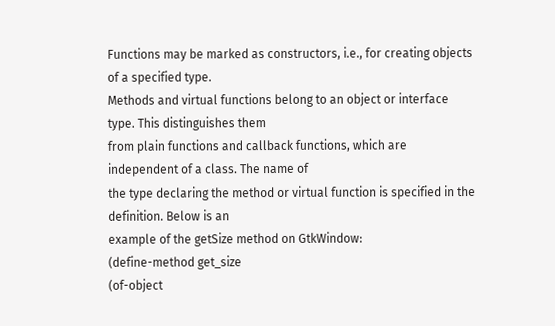Functions may be marked as constructors, i.e., for creating objects of a specified type.
Methods and virtual functions belong to an object or interface type. This distinguishes them
from plain functions and callback functions, which are independent of a class. The name of
the type declaring the method or virtual function is specified in the definition. Below is an
example of the getSize method on GtkWindow:
(define-method get_size
(of-object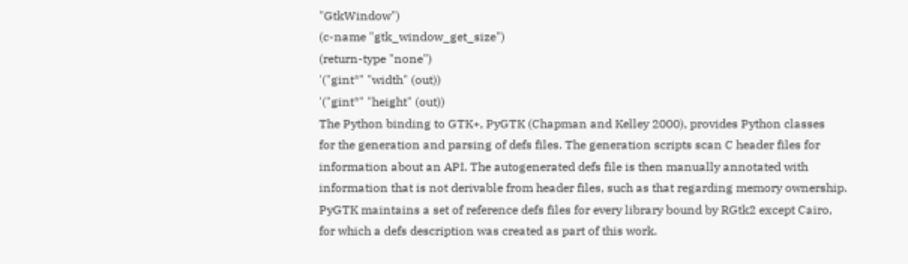"GtkWindow")
(c-name "gtk_window_get_size")
(return-type "none")
'("gint*" "width" (out))
'("gint*" "height" (out))
The Python binding to GTK+, PyGTK (Chapman and Kelley 2000), provides Python classes
for the generation and parsing of defs files. The generation scripts scan C header files for
information about an API. The autogenerated defs file is then manually annotated with
information that is not derivable from header files, such as that regarding memory ownership.
PyGTK maintains a set of reference defs files for every library bound by RGtk2 except Cairo,
for which a defs description was created as part of this work.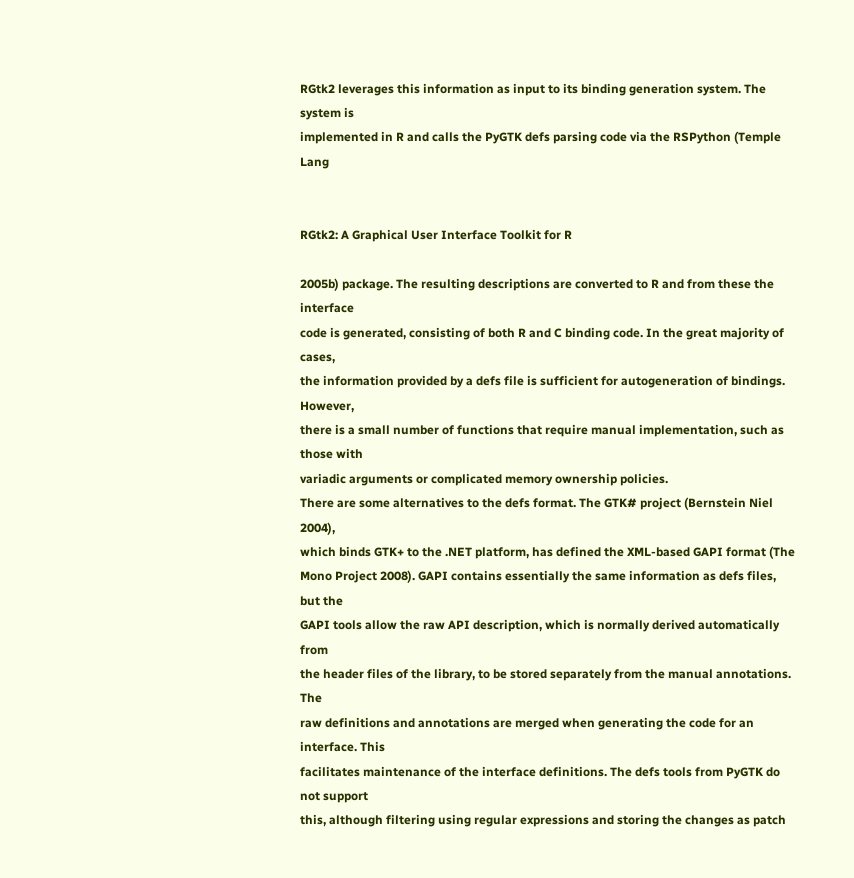RGtk2 leverages this information as input to its binding generation system. The system is
implemented in R and calls the PyGTK defs parsing code via the RSPython (Temple Lang


RGtk2: A Graphical User Interface Toolkit for R

2005b) package. The resulting descriptions are converted to R and from these the interface
code is generated, consisting of both R and C binding code. In the great majority of cases,
the information provided by a defs file is sufficient for autogeneration of bindings. However,
there is a small number of functions that require manual implementation, such as those with
variadic arguments or complicated memory ownership policies.
There are some alternatives to the defs format. The GTK# project (Bernstein Niel 2004),
which binds GTK+ to the .NET platform, has defined the XML-based GAPI format (The
Mono Project 2008). GAPI contains essentially the same information as defs files, but the
GAPI tools allow the raw API description, which is normally derived automatically from
the header files of the library, to be stored separately from the manual annotations. The
raw definitions and annotations are merged when generating the code for an interface. This
facilitates maintenance of the interface definitions. The defs tools from PyGTK do not support
this, although filtering using regular expressions and storing the changes as patch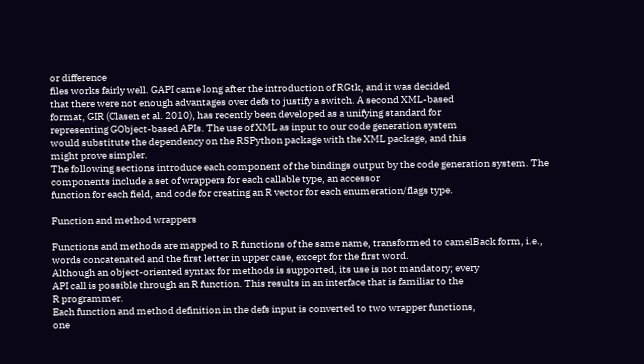or difference
files works fairly well. GAPI came long after the introduction of RGtk, and it was decided
that there were not enough advantages over defs to justify a switch. A second XML-based
format, GIR (Clasen et al. 2010), has recently been developed as a unifying standard for
representing GObject-based APIs. The use of XML as input to our code generation system
would substitute the dependency on the RSPython package with the XML package, and this
might prove simpler.
The following sections introduce each component of the bindings output by the code generation system. The components include a set of wrappers for each callable type, an accessor
function for each field, and code for creating an R vector for each enumeration/flags type.

Function and method wrappers

Functions and methods are mapped to R functions of the same name, transformed to camelBack form, i.e., words concatenated and the first letter in upper case, except for the first word.
Although an object-oriented syntax for methods is supported, its use is not mandatory; every
API call is possible through an R function. This results in an interface that is familiar to the
R programmer.
Each function and method definition in the defs input is converted to two wrapper functions,
one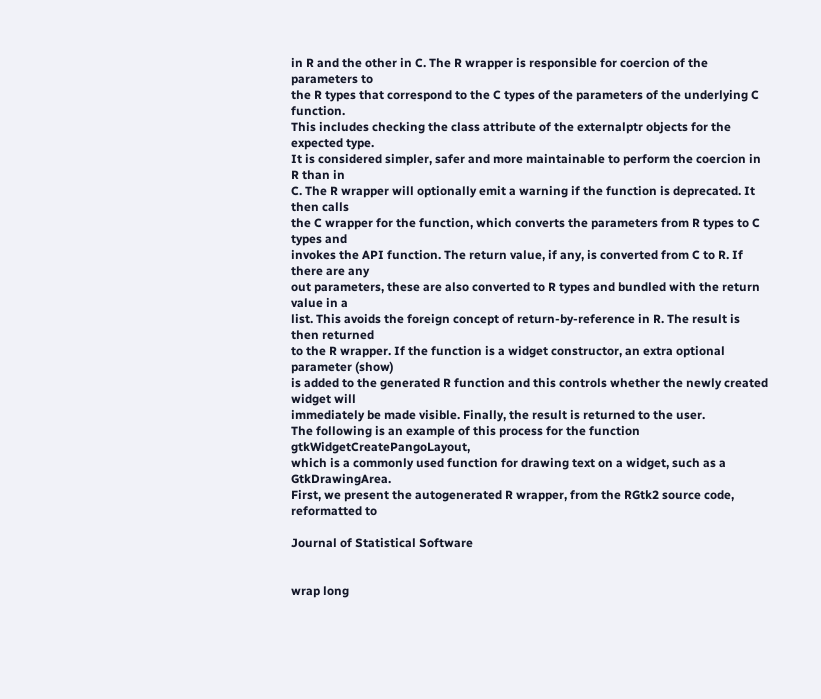in R and the other in C. The R wrapper is responsible for coercion of the parameters to
the R types that correspond to the C types of the parameters of the underlying C function.
This includes checking the class attribute of the externalptr objects for the expected type.
It is considered simpler, safer and more maintainable to perform the coercion in R than in
C. The R wrapper will optionally emit a warning if the function is deprecated. It then calls
the C wrapper for the function, which converts the parameters from R types to C types and
invokes the API function. The return value, if any, is converted from C to R. If there are any
out parameters, these are also converted to R types and bundled with the return value in a
list. This avoids the foreign concept of return-by-reference in R. The result is then returned
to the R wrapper. If the function is a widget constructor, an extra optional parameter (show)
is added to the generated R function and this controls whether the newly created widget will
immediately be made visible. Finally, the result is returned to the user.
The following is an example of this process for the function gtkWidgetCreatePangoLayout,
which is a commonly used function for drawing text on a widget, such as a GtkDrawingArea.
First, we present the autogenerated R wrapper, from the RGtk2 source code, reformatted to

Journal of Statistical Software


wrap long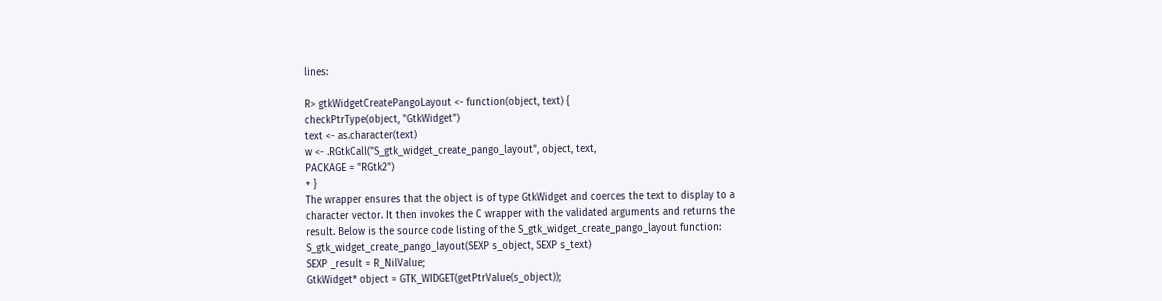lines:

R> gtkWidgetCreatePangoLayout <- function(object, text) {
checkPtrType(object, "GtkWidget")
text <- as.character(text)
w <- .RGtkCall("S_gtk_widget_create_pango_layout", object, text,
PACKAGE = "RGtk2")
+ }
The wrapper ensures that the object is of type GtkWidget and coerces the text to display to a
character vector. It then invokes the C wrapper with the validated arguments and returns the
result. Below is the source code listing of the S_gtk_widget_create_pango_layout function:
S_gtk_widget_create_pango_layout(SEXP s_object, SEXP s_text)
SEXP _result = R_NilValue;
GtkWidget* object = GTK_WIDGET(getPtrValue(s_object));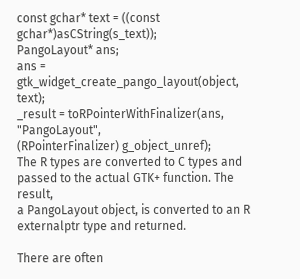const gchar* text = ((const gchar*)asCString(s_text));
PangoLayout* ans;
ans = gtk_widget_create_pango_layout(object, text);
_result = toRPointerWithFinalizer(ans, "PangoLayout",
(RPointerFinalizer) g_object_unref);
The R types are converted to C types and passed to the actual GTK+ function. The result,
a PangoLayout object, is converted to an R externalptr type and returned.

There are often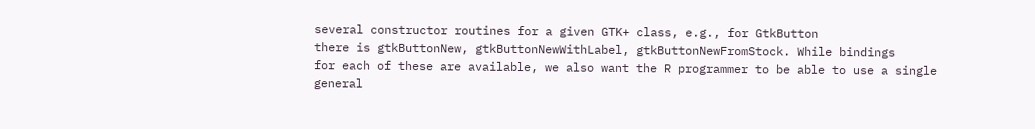several constructor routines for a given GTK+ class, e.g., for GtkButton
there is gtkButtonNew, gtkButtonNewWithLabel, gtkButtonNewFromStock. While bindings
for each of these are available, we also want the R programmer to be able to use a single
general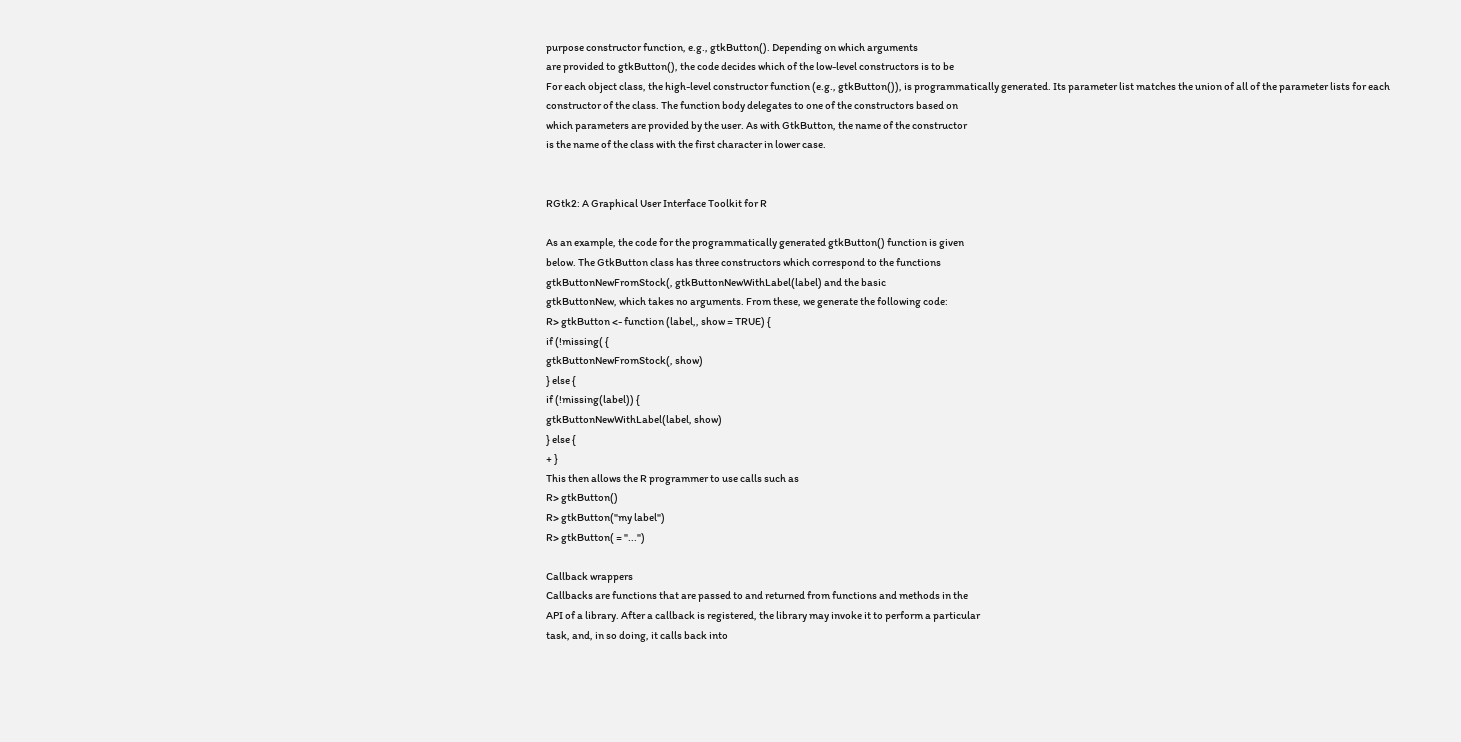purpose constructor function, e.g., gtkButton(). Depending on which arguments
are provided to gtkButton(), the code decides which of the low-level constructors is to be
For each object class, the high-level constructor function (e.g., gtkButton()), is programmatically generated. Its parameter list matches the union of all of the parameter lists for each
constructor of the class. The function body delegates to one of the constructors based on
which parameters are provided by the user. As with GtkButton, the name of the constructor
is the name of the class with the first character in lower case.


RGtk2: A Graphical User Interface Toolkit for R

As an example, the code for the programmatically generated gtkButton() function is given
below. The GtkButton class has three constructors which correspond to the functions
gtkButtonNewFromStock(, gtkButtonNewWithLabel(label) and the basic
gtkButtonNew, which takes no arguments. From these, we generate the following code:
R> gtkButton <- function (label,, show = TRUE) {
if (!missing( {
gtkButtonNewFromStock(, show)
} else {
if (!missing(label)) {
gtkButtonNewWithLabel(label, show)
} else {
+ }
This then allows the R programmer to use calls such as
R> gtkButton()
R> gtkButton("my label")
R> gtkButton( = "...")

Callback wrappers
Callbacks are functions that are passed to and returned from functions and methods in the
API of a library. After a callback is registered, the library may invoke it to perform a particular
task, and, in so doing, it calls back into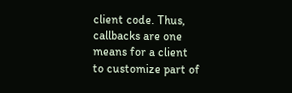client code. Thus, callbacks are one means for a client
to customize part of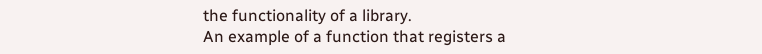the functionality of a library.
An example of a function that registers a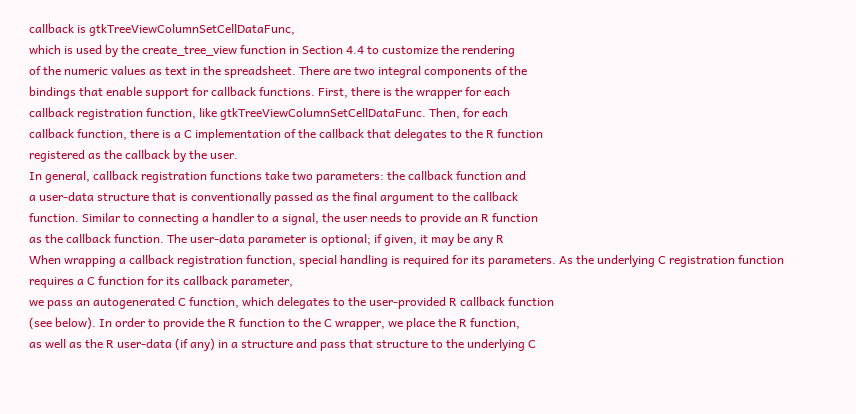callback is gtkTreeViewColumnSetCellDataFunc,
which is used by the create_tree_view function in Section 4.4 to customize the rendering
of the numeric values as text in the spreadsheet. There are two integral components of the
bindings that enable support for callback functions. First, there is the wrapper for each
callback registration function, like gtkTreeViewColumnSetCellDataFunc. Then, for each
callback function, there is a C implementation of the callback that delegates to the R function
registered as the callback by the user.
In general, callback registration functions take two parameters: the callback function and
a user-data structure that is conventionally passed as the final argument to the callback
function. Similar to connecting a handler to a signal, the user needs to provide an R function
as the callback function. The user-data parameter is optional; if given, it may be any R
When wrapping a callback registration function, special handling is required for its parameters. As the underlying C registration function requires a C function for its callback parameter,
we pass an autogenerated C function, which delegates to the user-provided R callback function
(see below). In order to provide the R function to the C wrapper, we place the R function,
as well as the R user-data (if any) in a structure and pass that structure to the underlying C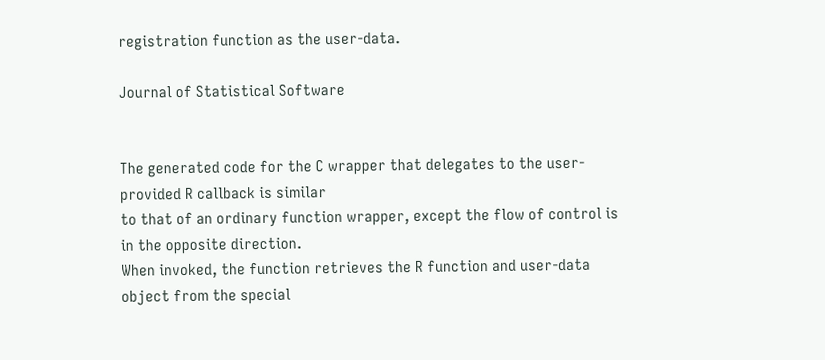registration function as the user-data.

Journal of Statistical Software


The generated code for the C wrapper that delegates to the user-provided R callback is similar
to that of an ordinary function wrapper, except the flow of control is in the opposite direction.
When invoked, the function retrieves the R function and user-data object from the special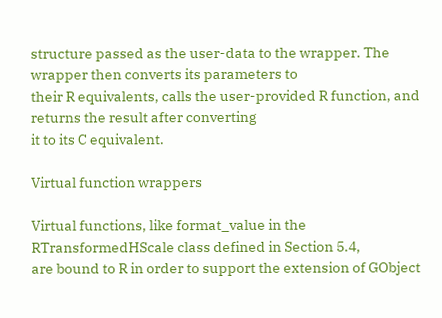structure passed as the user-data to the wrapper. The wrapper then converts its parameters to
their R equivalents, calls the user-provided R function, and returns the result after converting
it to its C equivalent.

Virtual function wrappers

Virtual functions, like format_value in the RTransformedHScale class defined in Section 5.4,
are bound to R in order to support the extension of GObject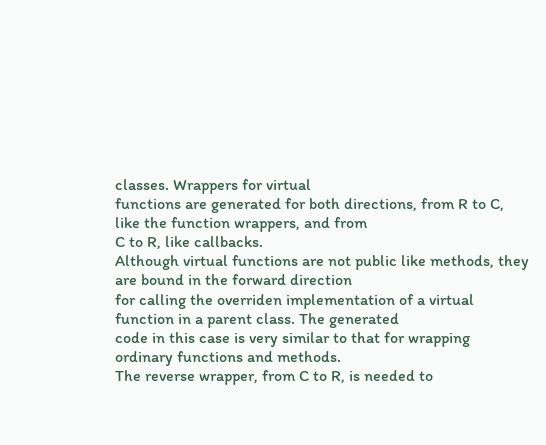classes. Wrappers for virtual
functions are generated for both directions, from R to C, like the function wrappers, and from
C to R, like callbacks.
Although virtual functions are not public like methods, they are bound in the forward direction
for calling the overriden implementation of a virtual function in a parent class. The generated
code in this case is very similar to that for wrapping ordinary functions and methods.
The reverse wrapper, from C to R, is needed to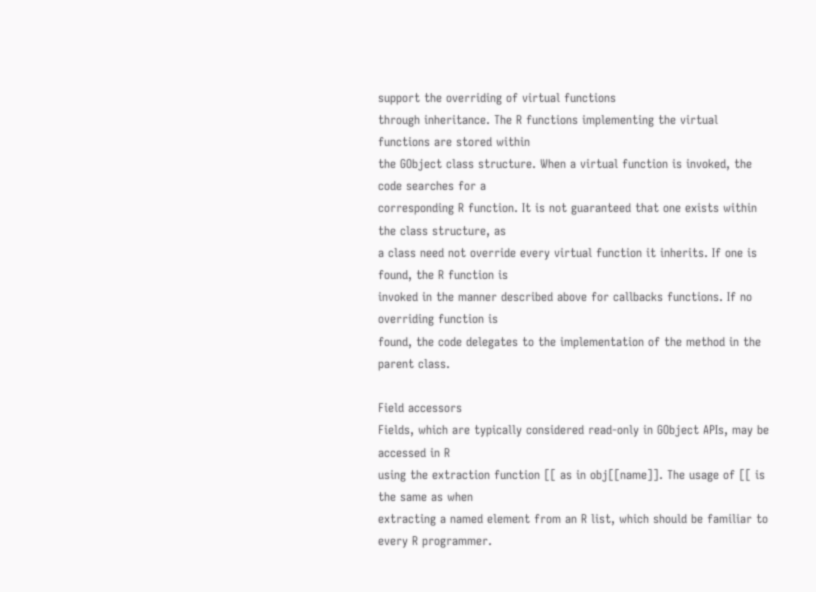support the overriding of virtual functions
through inheritance. The R functions implementing the virtual functions are stored within
the GObject class structure. When a virtual function is invoked, the code searches for a
corresponding R function. It is not guaranteed that one exists within the class structure, as
a class need not override every virtual function it inherits. If one is found, the R function is
invoked in the manner described above for callbacks functions. If no overriding function is
found, the code delegates to the implementation of the method in the parent class.

Field accessors
Fields, which are typically considered read-only in GObject APIs, may be accessed in R
using the extraction function [[ as in obj[[name]]. The usage of [[ is the same as when
extracting a named element from an R list, which should be familiar to every R programmer.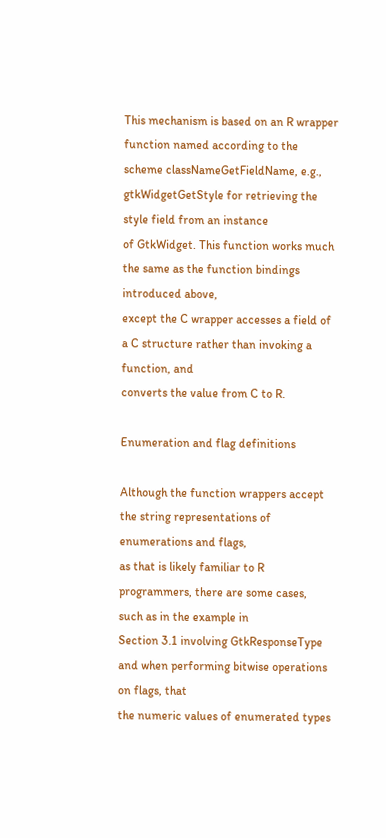This mechanism is based on an R wrapper function named according to the scheme classNameGetFieldName, e.g., gtkWidgetGetStyle for retrieving the style field from an instance
of GtkWidget. This function works much the same as the function bindings introduced above,
except the C wrapper accesses a field of a C structure rather than invoking a function, and
converts the value from C to R.

Enumeration and flag definitions

Although the function wrappers accept the string representations of enumerations and flags,
as that is likely familiar to R programmers, there are some cases, such as in the example in
Section 3.1 involving GtkResponseType and when performing bitwise operations on flags, that
the numeric values of enumerated types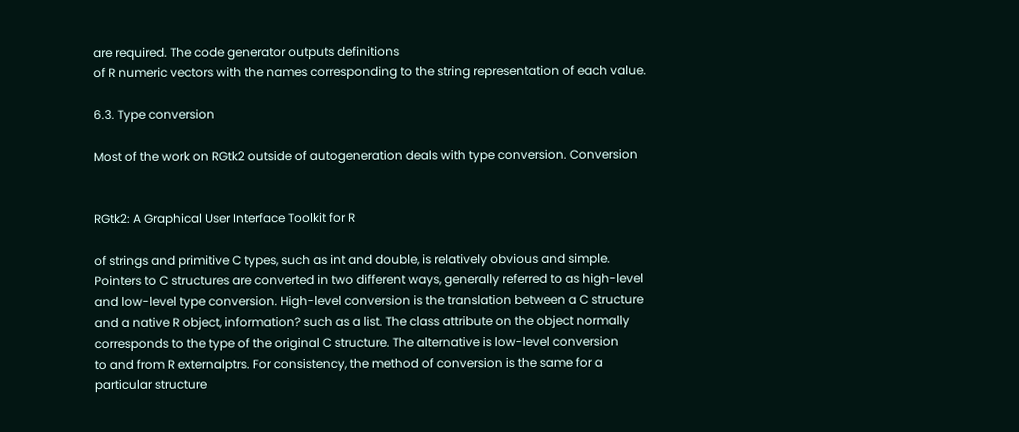are required. The code generator outputs definitions
of R numeric vectors with the names corresponding to the string representation of each value.

6.3. Type conversion

Most of the work on RGtk2 outside of autogeneration deals with type conversion. Conversion


RGtk2: A Graphical User Interface Toolkit for R

of strings and primitive C types, such as int and double, is relatively obvious and simple.
Pointers to C structures are converted in two different ways, generally referred to as high-level
and low-level type conversion. High-level conversion is the translation between a C structure
and a native R object, information? such as a list. The class attribute on the object normally
corresponds to the type of the original C structure. The alternative is low-level conversion
to and from R externalptrs. For consistency, the method of conversion is the same for a
particular structure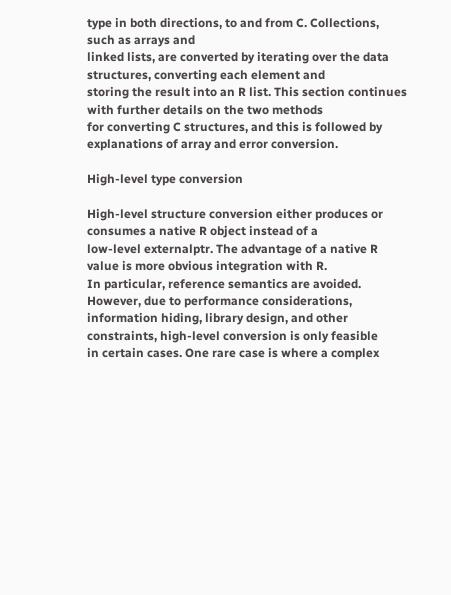type in both directions, to and from C. Collections, such as arrays and
linked lists, are converted by iterating over the data structures, converting each element and
storing the result into an R list. This section continues with further details on the two methods
for converting C structures, and this is followed by explanations of array and error conversion.

High-level type conversion

High-level structure conversion either produces or consumes a native R object instead of a
low-level externalptr. The advantage of a native R value is more obvious integration with R.
In particular, reference semantics are avoided. However, due to performance considerations,
information hiding, library design, and other constraints, high-level conversion is only feasible
in certain cases. One rare case is where a complex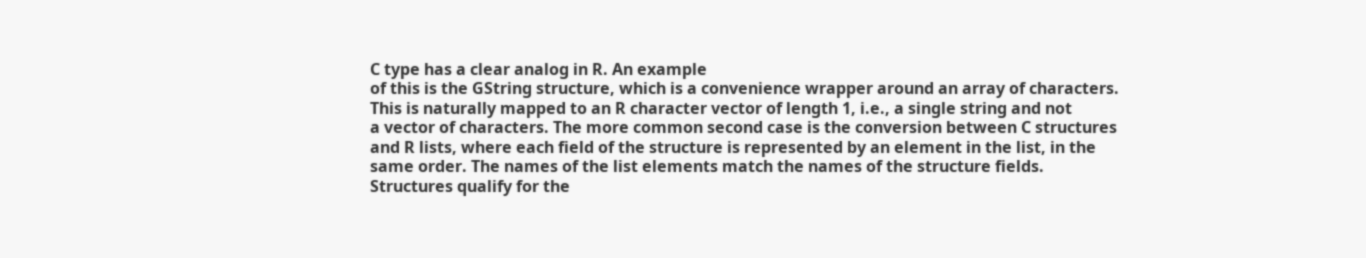C type has a clear analog in R. An example
of this is the GString structure, which is a convenience wrapper around an array of characters.
This is naturally mapped to an R character vector of length 1, i.e., a single string and not
a vector of characters. The more common second case is the conversion between C structures
and R lists, where each field of the structure is represented by an element in the list, in the
same order. The names of the list elements match the names of the structure fields.
Structures qualify for the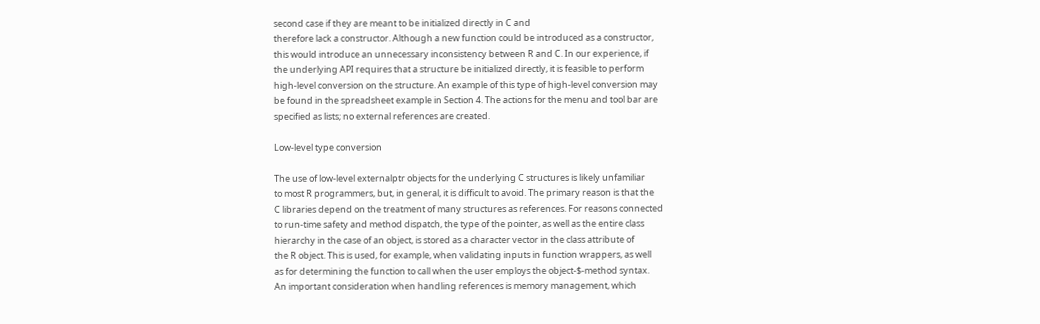second case if they are meant to be initialized directly in C and
therefore lack a constructor. Although a new function could be introduced as a constructor,
this would introduce an unnecessary inconsistency between R and C. In our experience, if
the underlying API requires that a structure be initialized directly, it is feasible to perform
high-level conversion on the structure. An example of this type of high-level conversion may
be found in the spreadsheet example in Section 4. The actions for the menu and tool bar are
specified as lists; no external references are created.

Low-level type conversion

The use of low-level externalptr objects for the underlying C structures is likely unfamiliar
to most R programmers, but, in general, it is difficult to avoid. The primary reason is that the
C libraries depend on the treatment of many structures as references. For reasons connected
to run-time safety and method dispatch, the type of the pointer, as well as the entire class
hierarchy in the case of an object, is stored as a character vector in the class attribute of
the R object. This is used, for example, when validating inputs in function wrappers, as well
as for determining the function to call when the user employs the object-$-method syntax.
An important consideration when handling references is memory management, which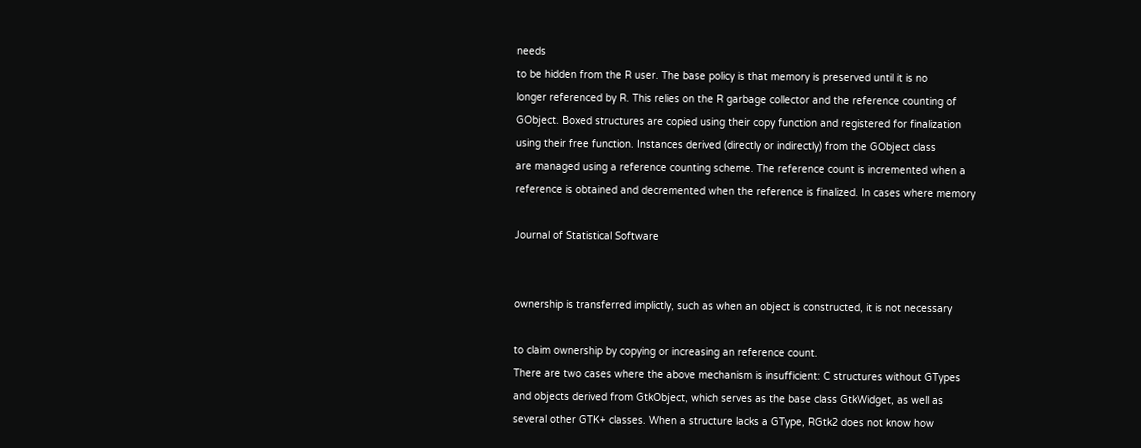needs
to be hidden from the R user. The base policy is that memory is preserved until it is no
longer referenced by R. This relies on the R garbage collector and the reference counting of
GObject. Boxed structures are copied using their copy function and registered for finalization
using their free function. Instances derived (directly or indirectly) from the GObject class
are managed using a reference counting scheme. The reference count is incremented when a
reference is obtained and decremented when the reference is finalized. In cases where memory

Journal of Statistical Software


ownership is transferred implictly, such as when an object is constructed, it is not necessary

to claim ownership by copying or increasing an reference count.
There are two cases where the above mechanism is insufficient: C structures without GTypes
and objects derived from GtkObject, which serves as the base class GtkWidget, as well as
several other GTK+ classes. When a structure lacks a GType, RGtk2 does not know how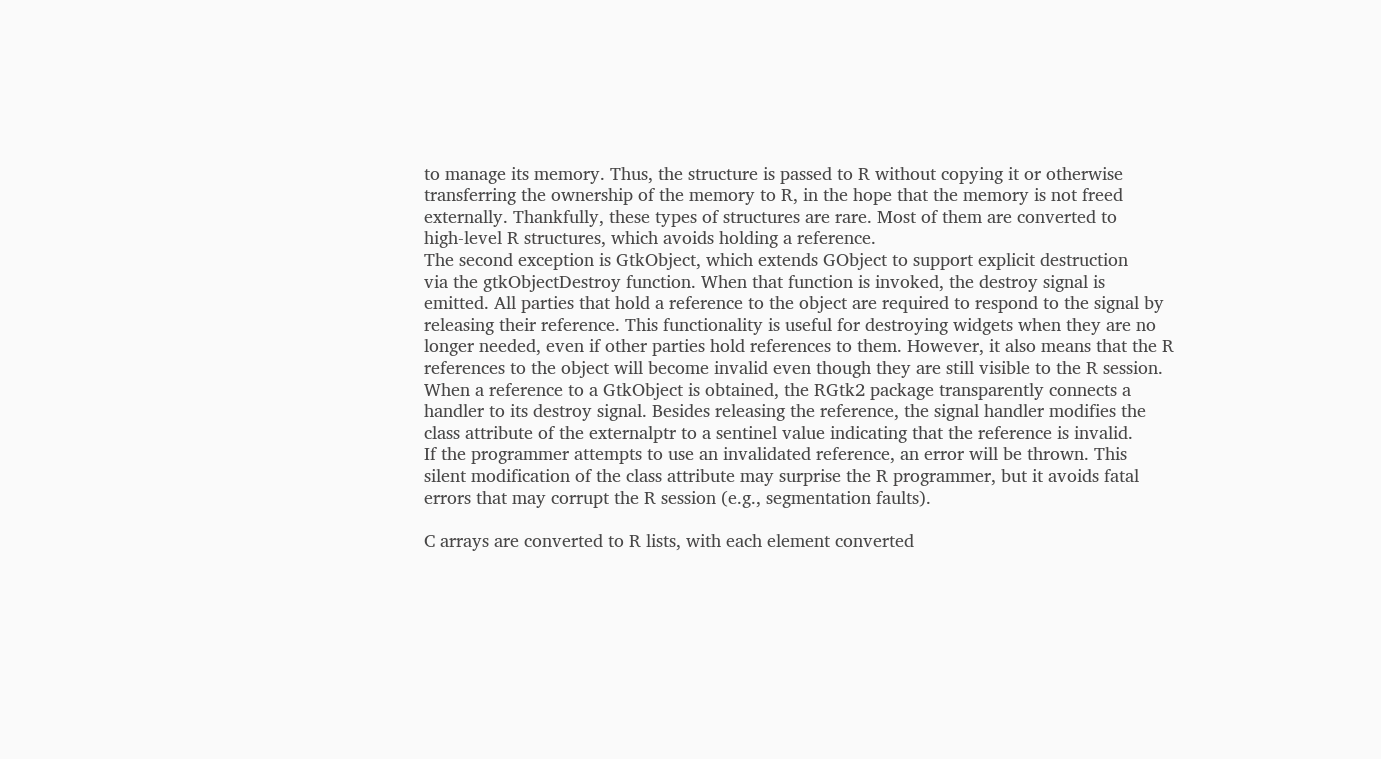to manage its memory. Thus, the structure is passed to R without copying it or otherwise
transferring the ownership of the memory to R, in the hope that the memory is not freed
externally. Thankfully, these types of structures are rare. Most of them are converted to
high-level R structures, which avoids holding a reference.
The second exception is GtkObject, which extends GObject to support explicit destruction
via the gtkObjectDestroy function. When that function is invoked, the destroy signal is
emitted. All parties that hold a reference to the object are required to respond to the signal by
releasing their reference. This functionality is useful for destroying widgets when they are no
longer needed, even if other parties hold references to them. However, it also means that the R
references to the object will become invalid even though they are still visible to the R session.
When a reference to a GtkObject is obtained, the RGtk2 package transparently connects a
handler to its destroy signal. Besides releasing the reference, the signal handler modifies the
class attribute of the externalptr to a sentinel value indicating that the reference is invalid.
If the programmer attempts to use an invalidated reference, an error will be thrown. This
silent modification of the class attribute may surprise the R programmer, but it avoids fatal
errors that may corrupt the R session (e.g., segmentation faults).

C arrays are converted to R lists, with each element converted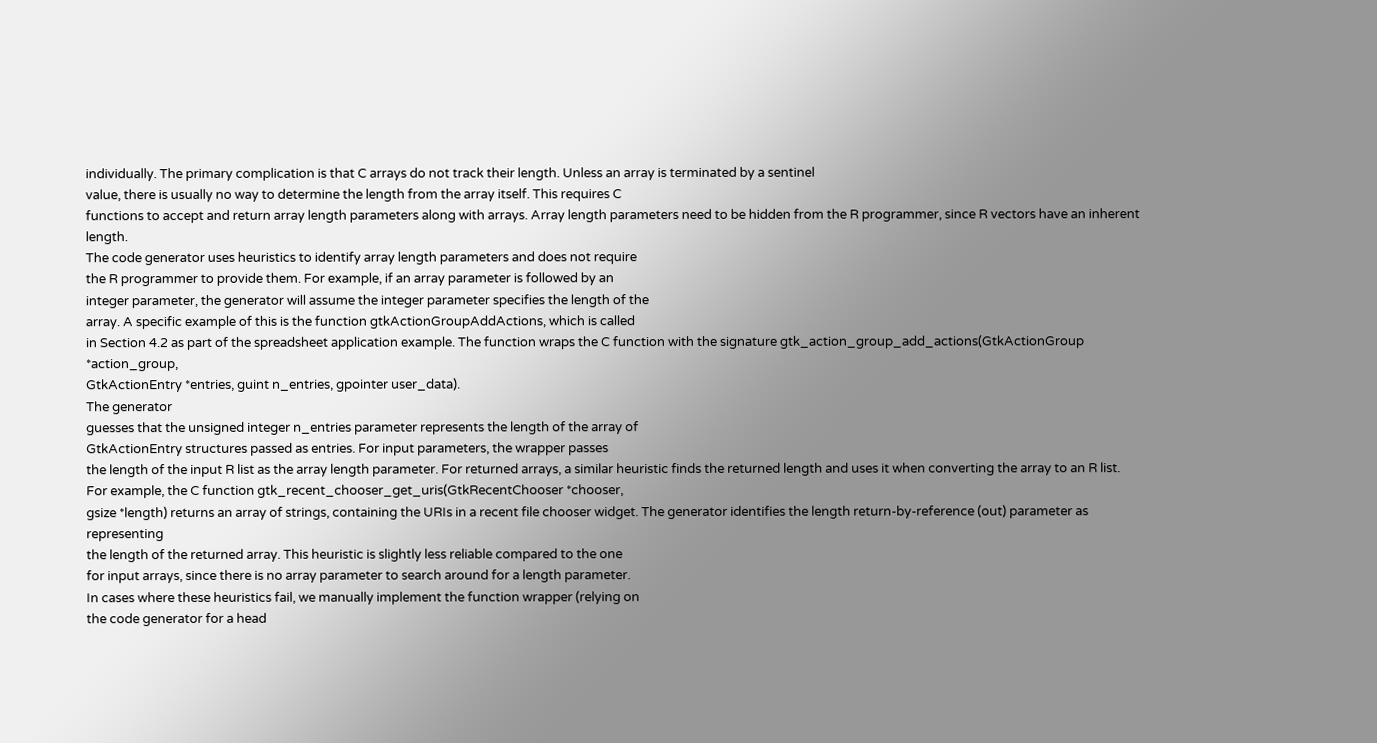individually. The primary complication is that C arrays do not track their length. Unless an array is terminated by a sentinel
value, there is usually no way to determine the length from the array itself. This requires C
functions to accept and return array length parameters along with arrays. Array length parameters need to be hidden from the R programmer, since R vectors have an inherent length.
The code generator uses heuristics to identify array length parameters and does not require
the R programmer to provide them. For example, if an array parameter is followed by an
integer parameter, the generator will assume the integer parameter specifies the length of the
array. A specific example of this is the function gtkActionGroupAddActions, which is called
in Section 4.2 as part of the spreadsheet application example. The function wraps the C function with the signature gtk_action_group_add_actions(GtkActionGroup *action_group,
GtkActionEntry *entries, guint n_entries, gpointer user_data).
The generator
guesses that the unsigned integer n_entries parameter represents the length of the array of
GtkActionEntry structures passed as entries. For input parameters, the wrapper passes
the length of the input R list as the array length parameter. For returned arrays, a similar heuristic finds the returned length and uses it when converting the array to an R list.
For example, the C function gtk_recent_chooser_get_uris(GtkRecentChooser *chooser,
gsize *length) returns an array of strings, containing the URIs in a recent file chooser widget. The generator identifies the length return-by-reference (out) parameter as representing
the length of the returned array. This heuristic is slightly less reliable compared to the one
for input arrays, since there is no array parameter to search around for a length parameter.
In cases where these heuristics fail, we manually implement the function wrapper (relying on
the code generator for a head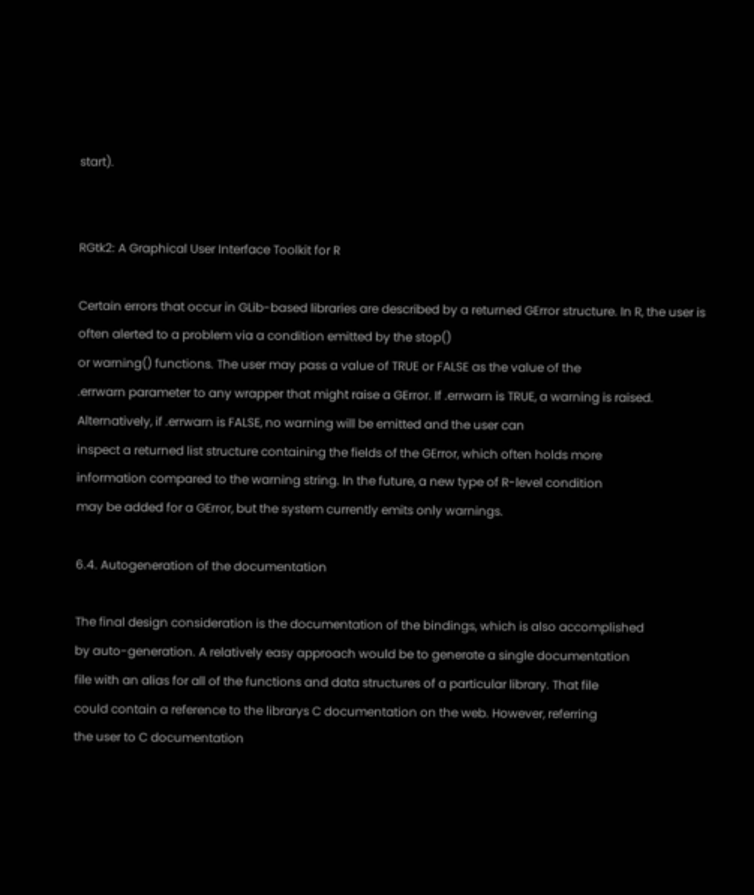start).


RGtk2: A Graphical User Interface Toolkit for R

Certain errors that occur in GLib-based libraries are described by a returned GError structure. In R, the user is often alerted to a problem via a condition emitted by the stop()
or warning() functions. The user may pass a value of TRUE or FALSE as the value of the
.errwarn parameter to any wrapper that might raise a GError. If .errwarn is TRUE, a warning is raised. Alternatively, if .errwarn is FALSE, no warning will be emitted and the user can
inspect a returned list structure containing the fields of the GError, which often holds more
information compared to the warning string. In the future, a new type of R-level condition
may be added for a GError, but the system currently emits only warnings.

6.4. Autogeneration of the documentation

The final design consideration is the documentation of the bindings, which is also accomplished
by auto-generation. A relatively easy approach would be to generate a single documentation
file with an alias for all of the functions and data structures of a particular library. That file
could contain a reference to the librarys C documentation on the web. However, referring
the user to C documentation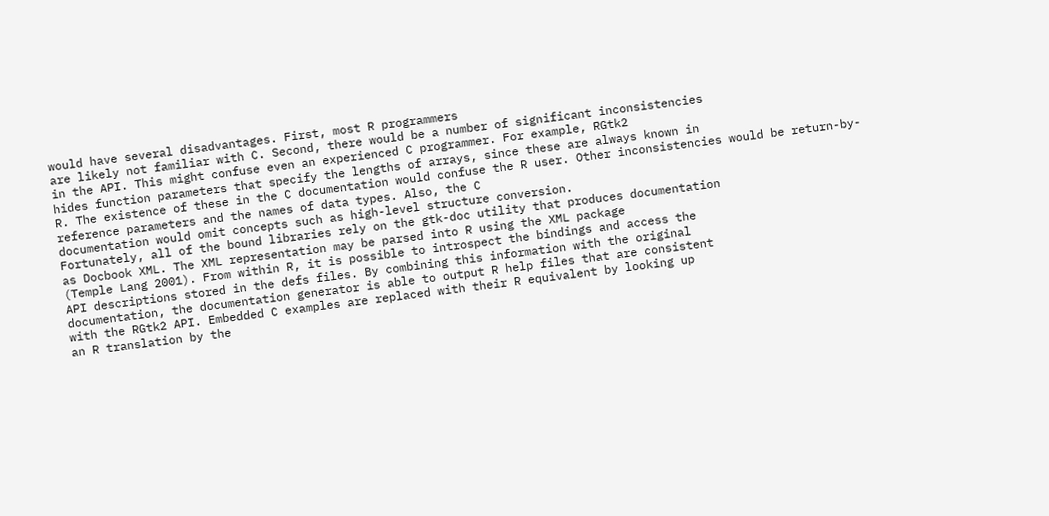would have several disadvantages. First, most R programmers
are likely not familiar with C. Second, there would be a number of significant inconsistencies
in the API. This might confuse even an experienced C programmer. For example, RGtk2
hides function parameters that specify the lengths of arrays, since these are always known in
R. The existence of these in the C documentation would confuse the R user. Other inconsistencies would be return-by-reference parameters and the names of data types. Also, the C
documentation would omit concepts such as high-level structure conversion.
Fortunately, all of the bound libraries rely on the gtk-doc utility that produces documentation
as Docbook XML. The XML representation may be parsed into R using the XML package
(Temple Lang 2001). From within R, it is possible to introspect the bindings and access the
API descriptions stored in the defs files. By combining this information with the original
documentation, the documentation generator is able to output R help files that are consistent
with the RGtk2 API. Embedded C examples are replaced with their R equivalent by looking up
an R translation by the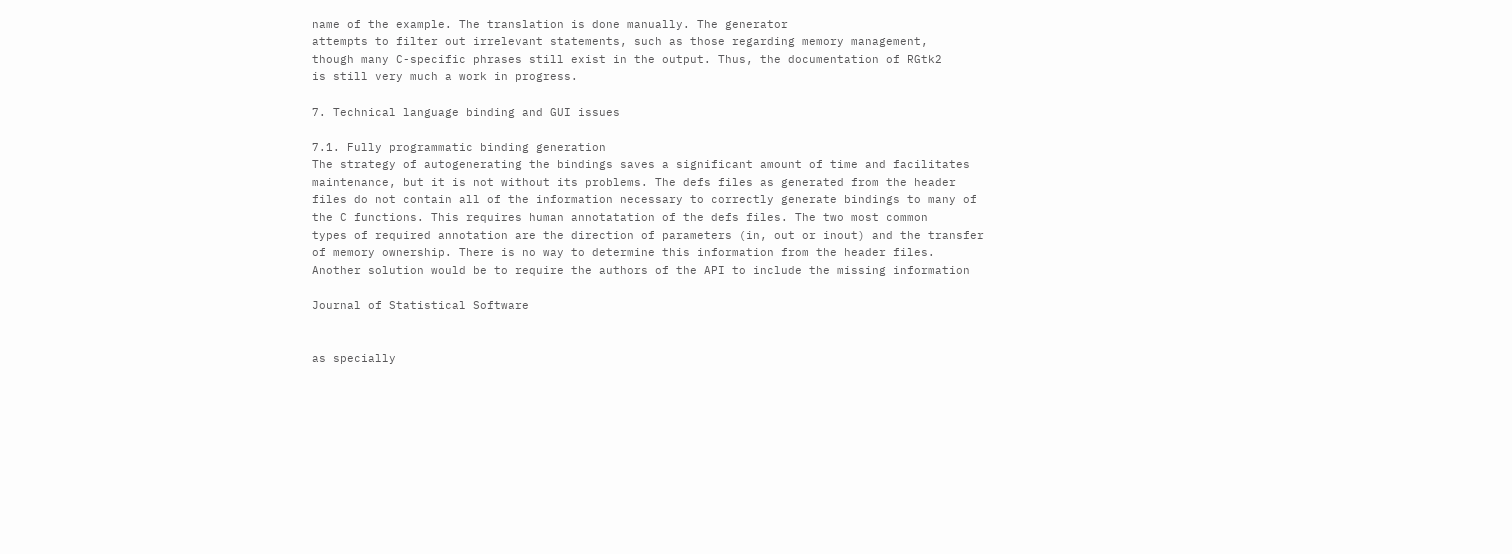name of the example. The translation is done manually. The generator
attempts to filter out irrelevant statements, such as those regarding memory management,
though many C-specific phrases still exist in the output. Thus, the documentation of RGtk2
is still very much a work in progress.

7. Technical language binding and GUI issues

7.1. Fully programmatic binding generation
The strategy of autogenerating the bindings saves a significant amount of time and facilitates
maintenance, but it is not without its problems. The defs files as generated from the header
files do not contain all of the information necessary to correctly generate bindings to many of
the C functions. This requires human annotatation of the defs files. The two most common
types of required annotation are the direction of parameters (in, out or inout) and the transfer
of memory ownership. There is no way to determine this information from the header files.
Another solution would be to require the authors of the API to include the missing information

Journal of Statistical Software


as specially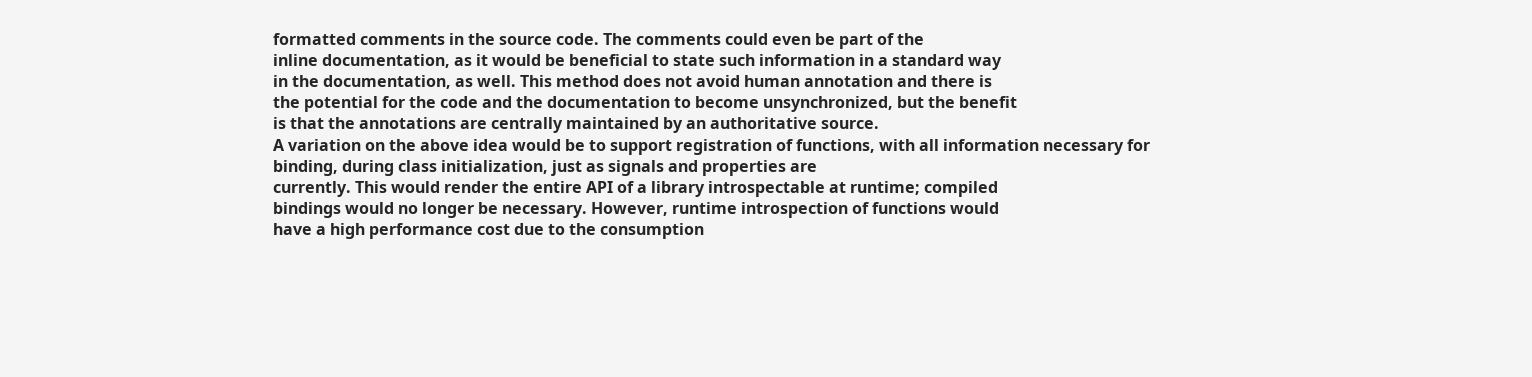formatted comments in the source code. The comments could even be part of the
inline documentation, as it would be beneficial to state such information in a standard way
in the documentation, as well. This method does not avoid human annotation and there is
the potential for the code and the documentation to become unsynchronized, but the benefit
is that the annotations are centrally maintained by an authoritative source.
A variation on the above idea would be to support registration of functions, with all information necessary for binding, during class initialization, just as signals and properties are
currently. This would render the entire API of a library introspectable at runtime; compiled
bindings would no longer be necessary. However, runtime introspection of functions would
have a high performance cost due to the consumption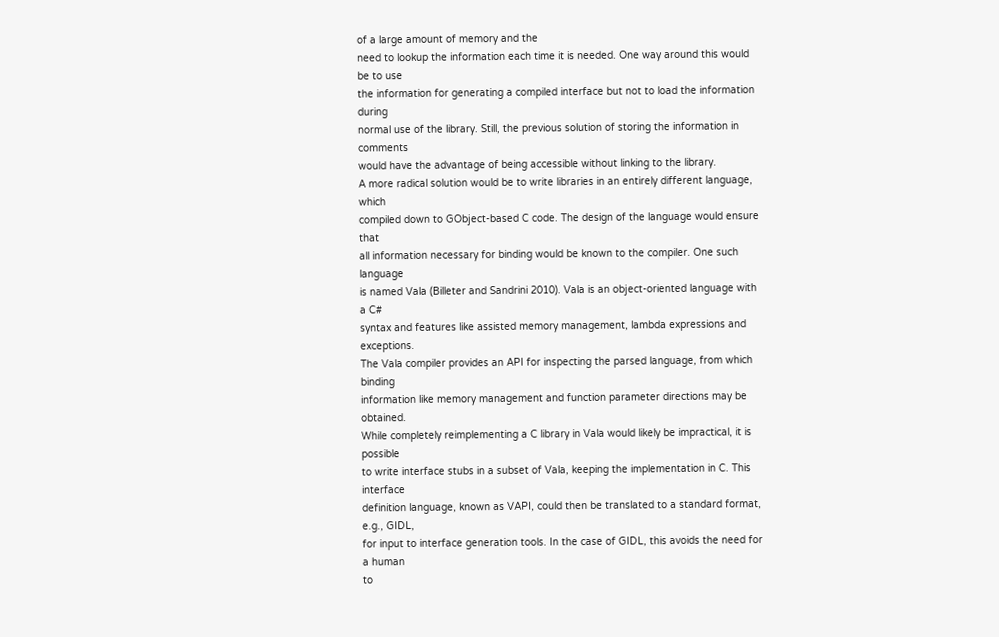of a large amount of memory and the
need to lookup the information each time it is needed. One way around this would be to use
the information for generating a compiled interface but not to load the information during
normal use of the library. Still, the previous solution of storing the information in comments
would have the advantage of being accessible without linking to the library.
A more radical solution would be to write libraries in an entirely different language, which
compiled down to GObject-based C code. The design of the language would ensure that
all information necessary for binding would be known to the compiler. One such language
is named Vala (Billeter and Sandrini 2010). Vala is an object-oriented language with a C#
syntax and features like assisted memory management, lambda expressions and exceptions.
The Vala compiler provides an API for inspecting the parsed language, from which binding
information like memory management and function parameter directions may be obtained.
While completely reimplementing a C library in Vala would likely be impractical, it is possible
to write interface stubs in a subset of Vala, keeping the implementation in C. This interface
definition language, known as VAPI, could then be translated to a standard format, e.g., GIDL,
for input to interface generation tools. In the case of GIDL, this avoids the need for a human
to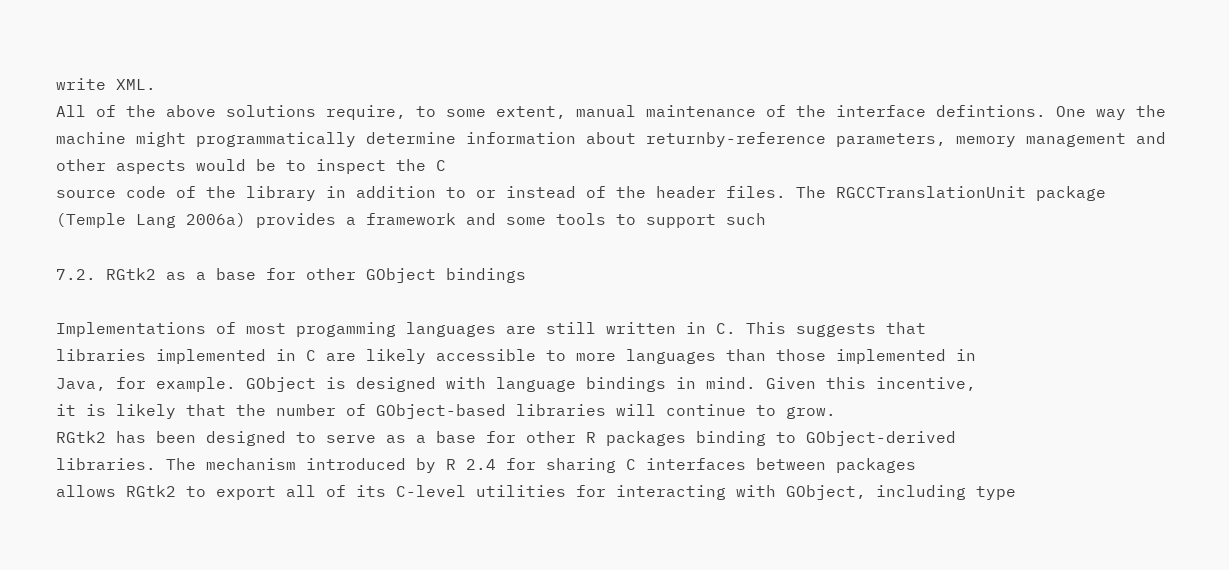write XML.
All of the above solutions require, to some extent, manual maintenance of the interface defintions. One way the machine might programmatically determine information about returnby-reference parameters, memory management and other aspects would be to inspect the C
source code of the library in addition to or instead of the header files. The RGCCTranslationUnit package (Temple Lang 2006a) provides a framework and some tools to support such

7.2. RGtk2 as a base for other GObject bindings

Implementations of most progamming languages are still written in C. This suggests that
libraries implemented in C are likely accessible to more languages than those implemented in
Java, for example. GObject is designed with language bindings in mind. Given this incentive,
it is likely that the number of GObject-based libraries will continue to grow.
RGtk2 has been designed to serve as a base for other R packages binding to GObject-derived
libraries. The mechanism introduced by R 2.4 for sharing C interfaces between packages
allows RGtk2 to export all of its C-level utilities for interacting with GObject, including type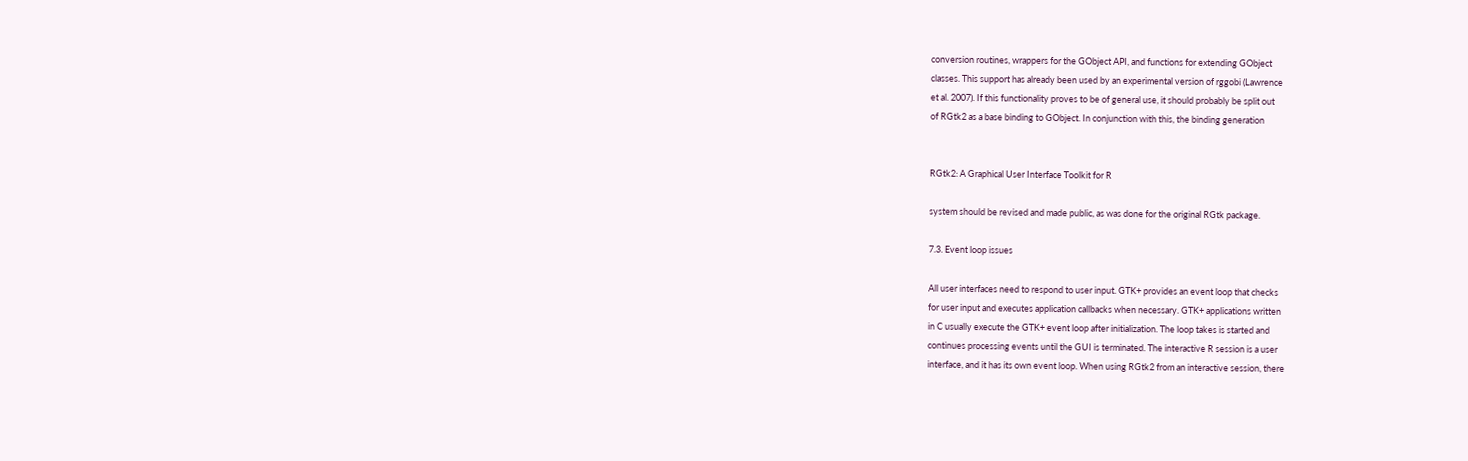conversion routines, wrappers for the GObject API, and functions for extending GObject
classes. This support has already been used by an experimental version of rggobi (Lawrence
et al. 2007). If this functionality proves to be of general use, it should probably be split out
of RGtk2 as a base binding to GObject. In conjunction with this, the binding generation


RGtk2: A Graphical User Interface Toolkit for R

system should be revised and made public, as was done for the original RGtk package.

7.3. Event loop issues

All user interfaces need to respond to user input. GTK+ provides an event loop that checks
for user input and executes application callbacks when necessary. GTK+ applications written
in C usually execute the GTK+ event loop after initialization. The loop takes is started and
continues processing events until the GUI is terminated. The interactive R session is a user
interface, and it has its own event loop. When using RGtk2 from an interactive session, there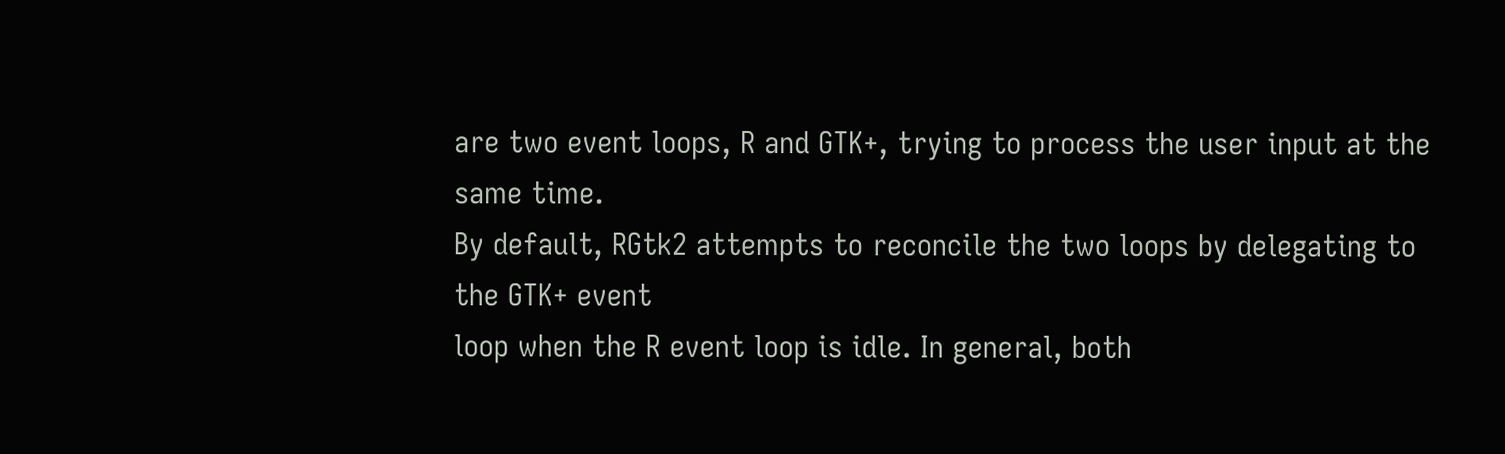are two event loops, R and GTK+, trying to process the user input at the same time.
By default, RGtk2 attempts to reconcile the two loops by delegating to the GTK+ event
loop when the R event loop is idle. In general, both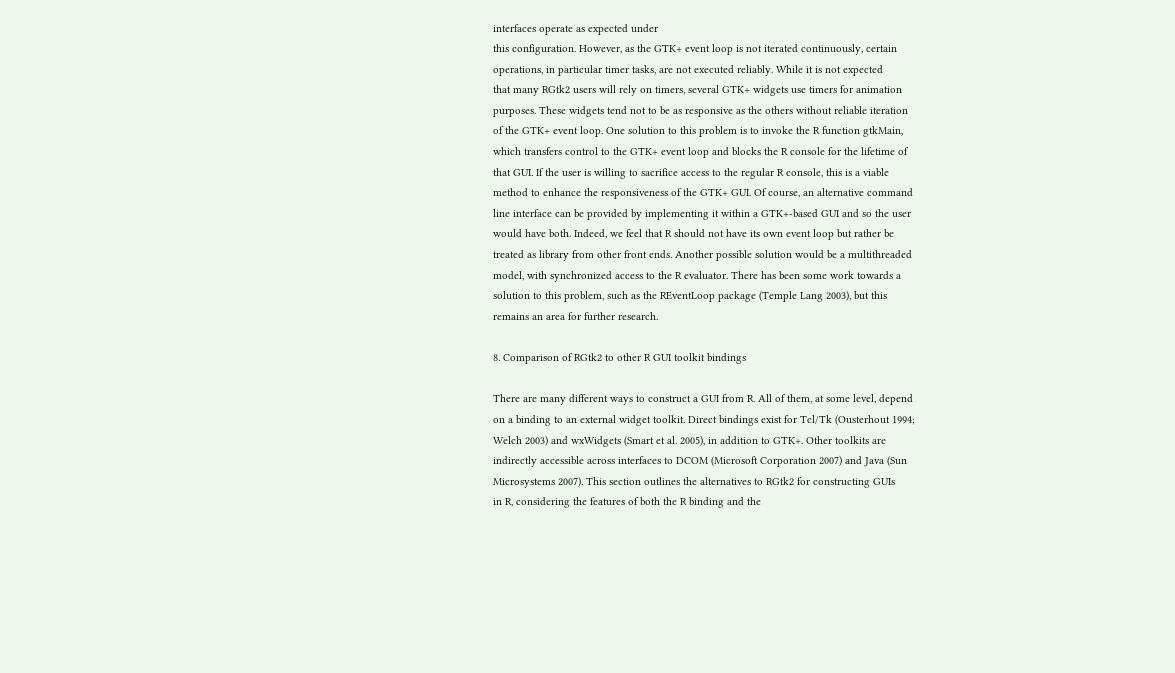interfaces operate as expected under
this configuration. However, as the GTK+ event loop is not iterated continuously, certain
operations, in particular timer tasks, are not executed reliably. While it is not expected
that many RGtk2 users will rely on timers, several GTK+ widgets use timers for animation
purposes. These widgets tend not to be as responsive as the others without reliable iteration
of the GTK+ event loop. One solution to this problem is to invoke the R function gtkMain,
which transfers control to the GTK+ event loop and blocks the R console for the lifetime of
that GUI. If the user is willing to sacrifice access to the regular R console, this is a viable
method to enhance the responsiveness of the GTK+ GUI. Of course, an alternative command
line interface can be provided by implementing it within a GTK+-based GUI and so the user
would have both. Indeed, we feel that R should not have its own event loop but rather be
treated as library from other front ends. Another possible solution would be a multithreaded
model, with synchronized access to the R evaluator. There has been some work towards a
solution to this problem, such as the REventLoop package (Temple Lang 2003), but this
remains an area for further research.

8. Comparison of RGtk2 to other R GUI toolkit bindings

There are many different ways to construct a GUI from R. All of them, at some level, depend
on a binding to an external widget toolkit. Direct bindings exist for Tcl/Tk (Ousterhout 1994;
Welch 2003) and wxWidgets (Smart et al. 2005), in addition to GTK+. Other toolkits are
indirectly accessible across interfaces to DCOM (Microsoft Corporation 2007) and Java (Sun
Microsystems 2007). This section outlines the alternatives to RGtk2 for constructing GUIs
in R, considering the features of both the R binding and the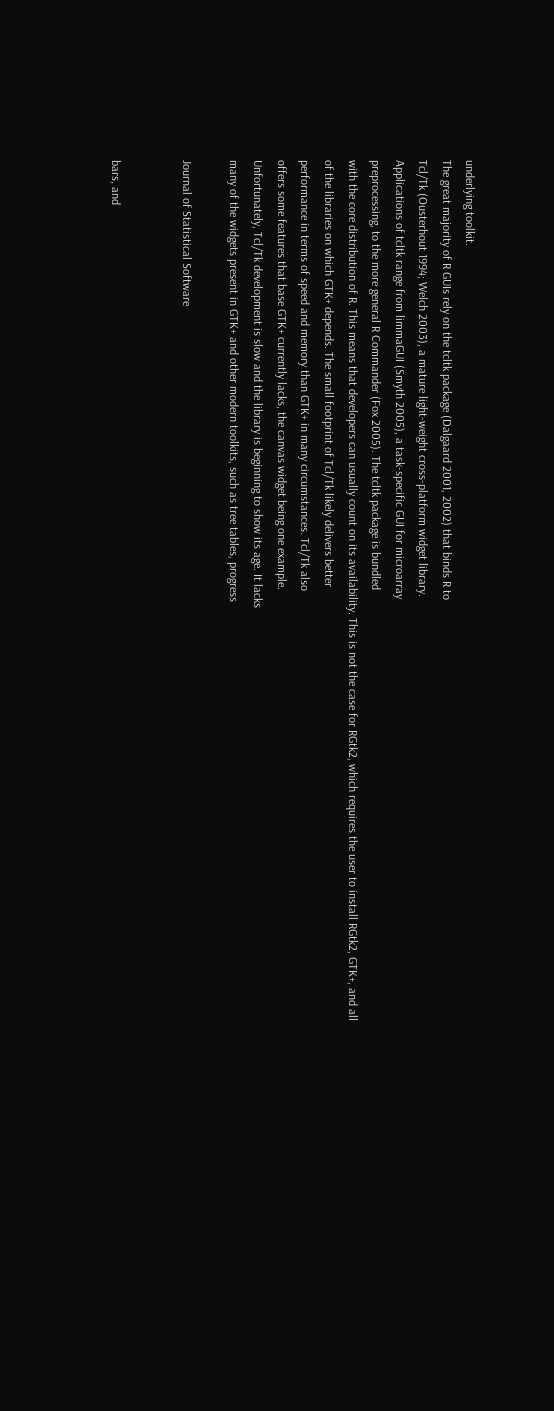underlying toolkit.
The great majority of R GUIs rely on the tcltk package (Dalgaard 2001, 2002) that binds R to
Tcl/Tk (Ousterhout 1994; Welch 2003), a mature light-weight cross-platform widget library.
Applications of tcltk range from limmaGUI (Smyth 2005), a task-specific GUI for microarray
preprocessing, to the more general R Commander (Fox 2005). The tcltk package is bundled
with the core distribution of R. This means that developers can usually count on its availability. This is not the case for RGtk2, which requires the user to install RGtk2, GTK+, and all
of the libraries on which GTK+ depends. The small footprint of Tcl/Tk likely delivers better
performance in terms of speed and memory than GTK+ in many circumstances. Tcl/Tk also
offers some features that base GTK+ currently lacks, the canvas widget being one example.
Unfortunately, Tcl/Tk development is slow and the library is beginning to show its age. It lacks
many of the widgets present in GTK+ and other modern toolkits, such as tree tables, progress

Journal of Statistical Software


bars, and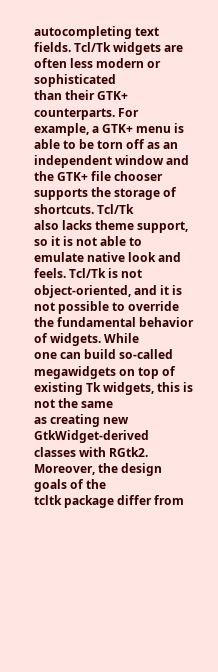autocompleting text fields. Tcl/Tk widgets are often less modern or sophisticated
than their GTK+ counterparts. For example, a GTK+ menu is able to be torn off as an
independent window and the GTK+ file chooser supports the storage of shortcuts. Tcl/Tk
also lacks theme support, so it is not able to emulate native look and feels. Tcl/Tk is not
object-oriented, and it is not possible to override the fundamental behavior of widgets. While
one can build so-called megawidgets on top of existing Tk widgets, this is not the same
as creating new GtkWidget-derived classes with RGtk2. Moreover, the design goals of the
tcltk package differ from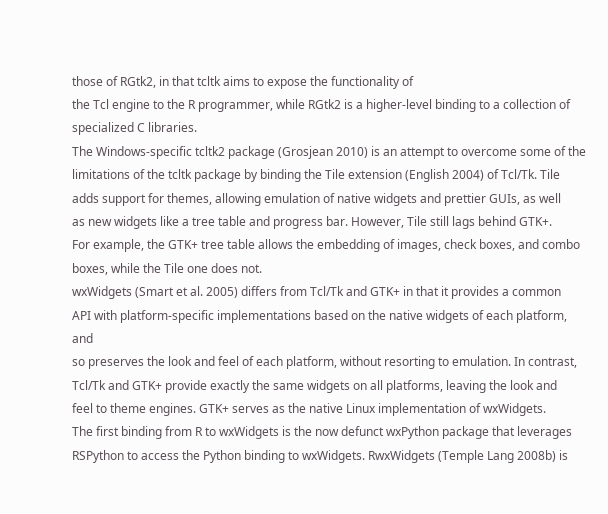those of RGtk2, in that tcltk aims to expose the functionality of
the Tcl engine to the R programmer, while RGtk2 is a higher-level binding to a collection of
specialized C libraries.
The Windows-specific tcltk2 package (Grosjean 2010) is an attempt to overcome some of the
limitations of the tcltk package by binding the Tile extension (English 2004) of Tcl/Tk. Tile
adds support for themes, allowing emulation of native widgets and prettier GUIs, as well
as new widgets like a tree table and progress bar. However, Tile still lags behind GTK+.
For example, the GTK+ tree table allows the embedding of images, check boxes, and combo
boxes, while the Tile one does not.
wxWidgets (Smart et al. 2005) differs from Tcl/Tk and GTK+ in that it provides a common
API with platform-specific implementations based on the native widgets of each platform, and
so preserves the look and feel of each platform, without resorting to emulation. In contrast,
Tcl/Tk and GTK+ provide exactly the same widgets on all platforms, leaving the look and
feel to theme engines. GTK+ serves as the native Linux implementation of wxWidgets.
The first binding from R to wxWidgets is the now defunct wxPython package that leverages
RSPython to access the Python binding to wxWidgets. RwxWidgets (Temple Lang 2008b) is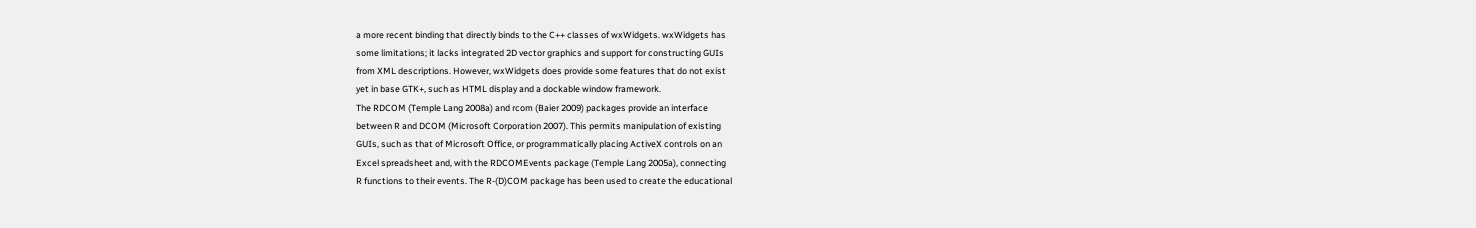a more recent binding that directly binds to the C++ classes of wxWidgets. wxWidgets has
some limitations; it lacks integrated 2D vector graphics and support for constructing GUIs
from XML descriptions. However, wxWidgets does provide some features that do not exist
yet in base GTK+, such as HTML display and a dockable window framework.
The RDCOM (Temple Lang 2008a) and rcom (Baier 2009) packages provide an interface
between R and DCOM (Microsoft Corporation 2007). This permits manipulation of existing
GUIs, such as that of Microsoft Office, or programmatically placing ActiveX controls on an
Excel spreadsheet and, with the RDCOMEvents package (Temple Lang 2005a), connecting
R functions to their events. The R-(D)COM package has been used to create the educational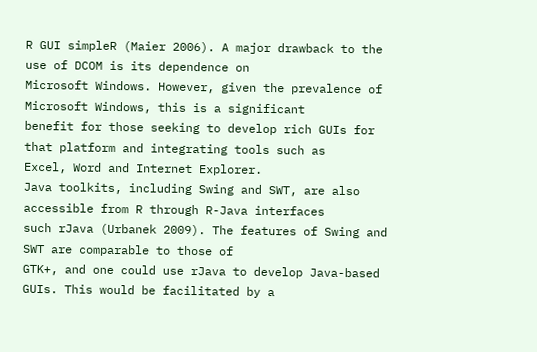R GUI simpleR (Maier 2006). A major drawback to the use of DCOM is its dependence on
Microsoft Windows. However, given the prevalence of Microsoft Windows, this is a significant
benefit for those seeking to develop rich GUIs for that platform and integrating tools such as
Excel, Word and Internet Explorer.
Java toolkits, including Swing and SWT, are also accessible from R through R-Java interfaces
such rJava (Urbanek 2009). The features of Swing and SWT are comparable to those of
GTK+, and one could use rJava to develop Java-based GUIs. This would be facilitated by a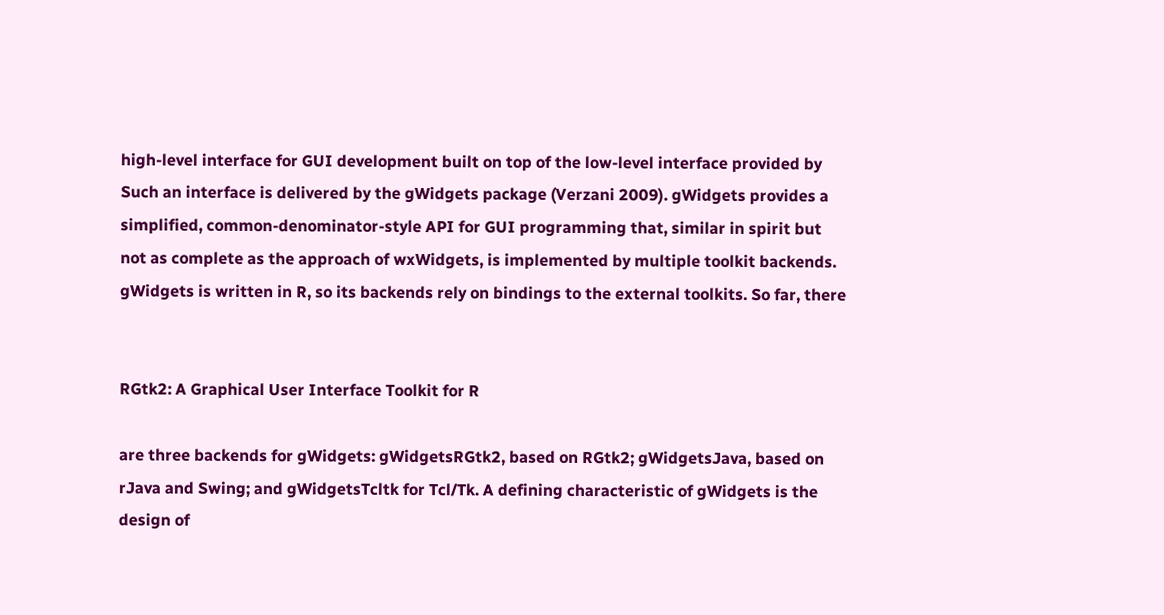high-level interface for GUI development built on top of the low-level interface provided by
Such an interface is delivered by the gWidgets package (Verzani 2009). gWidgets provides a
simplified, common-denominator-style API for GUI programming that, similar in spirit but
not as complete as the approach of wxWidgets, is implemented by multiple toolkit backends.
gWidgets is written in R, so its backends rely on bindings to the external toolkits. So far, there


RGtk2: A Graphical User Interface Toolkit for R

are three backends for gWidgets: gWidgetsRGtk2, based on RGtk2; gWidgetsJava, based on
rJava and Swing; and gWidgetsTcltk for Tcl/Tk. A defining characteristic of gWidgets is the
design of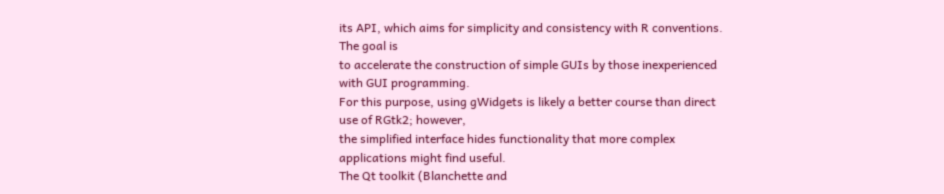its API, which aims for simplicity and consistency with R conventions. The goal is
to accelerate the construction of simple GUIs by those inexperienced with GUI programming.
For this purpose, using gWidgets is likely a better course than direct use of RGtk2; however,
the simplified interface hides functionality that more complex applications might find useful.
The Qt toolkit (Blanchette and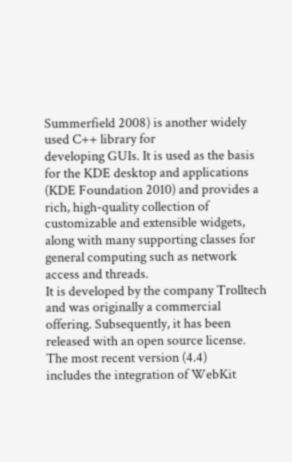Summerfield 2008) is another widely used C++ library for
developing GUIs. It is used as the basis for the KDE desktop and applications (KDE Foundation 2010) and provides a rich, high-quality collection of customizable and extensible widgets,
along with many supporting classes for general computing such as network access and threads.
It is developed by the company Trolltech and was originally a commercial offering. Subsequently, it has been released with an open source license. The most recent version (4.4)
includes the integration of WebKit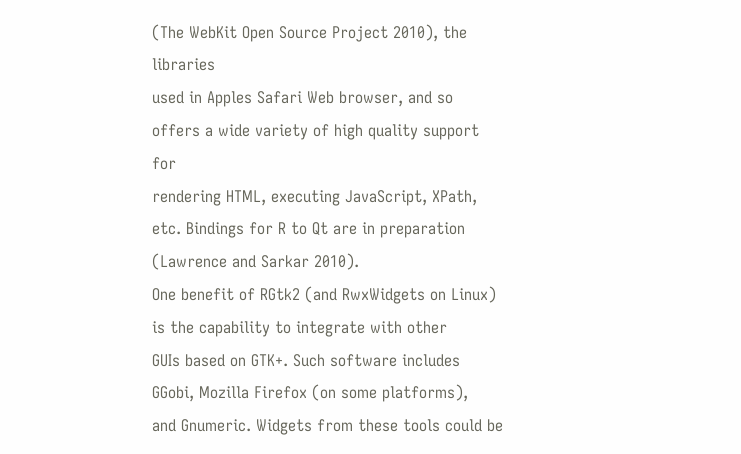(The WebKit Open Source Project 2010), the libraries
used in Apples Safari Web browser, and so offers a wide variety of high quality support for
rendering HTML, executing JavaScript, XPath, etc. Bindings for R to Qt are in preparation
(Lawrence and Sarkar 2010).
One benefit of RGtk2 (and RwxWidgets on Linux) is the capability to integrate with other
GUIs based on GTK+. Such software includes GGobi, Mozilla Firefox (on some platforms),
and Gnumeric. Widgets from these tools could be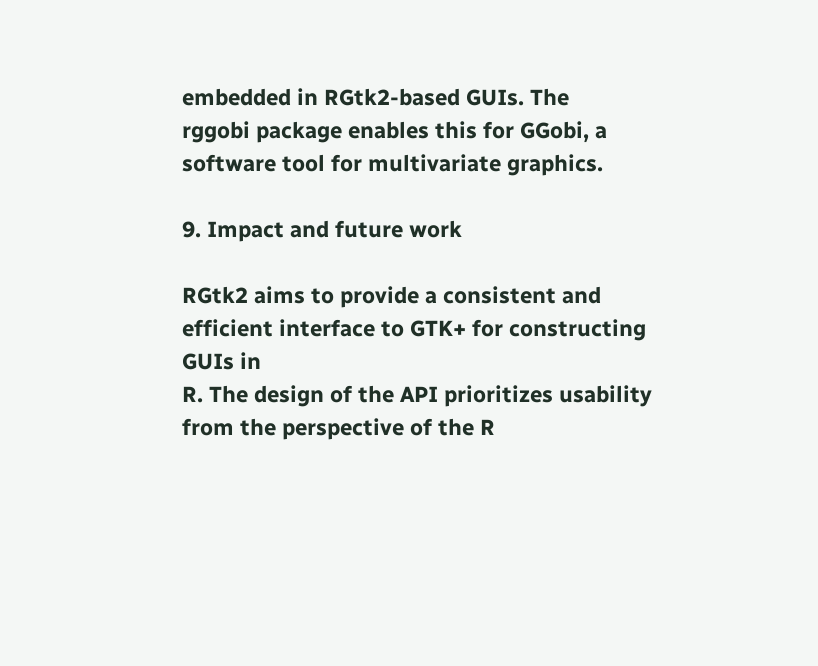embedded in RGtk2-based GUIs. The
rggobi package enables this for GGobi, a software tool for multivariate graphics.

9. Impact and future work

RGtk2 aims to provide a consistent and efficient interface to GTK+ for constructing GUIs in
R. The design of the API prioritizes usability from the perspective of the R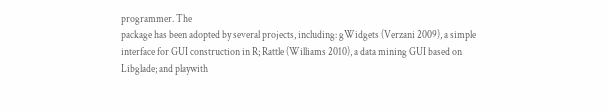programmer. The
package has been adopted by several projects, including: gWidgets (Verzani 2009), a simple
interface for GUI construction in R; Rattle (Williams 2010), a data mining GUI based on
Libglade; and playwith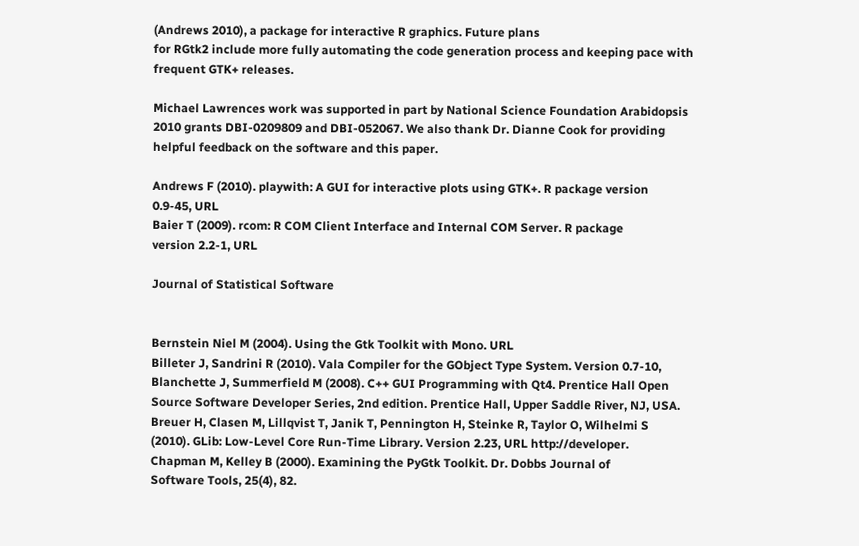(Andrews 2010), a package for interactive R graphics. Future plans
for RGtk2 include more fully automating the code generation process and keeping pace with
frequent GTK+ releases.

Michael Lawrences work was supported in part by National Science Foundation Arabidopsis
2010 grants DBI-0209809 and DBI-052067. We also thank Dr. Dianne Cook for providing
helpful feedback on the software and this paper.

Andrews F (2010). playwith: A GUI for interactive plots using GTK+. R package version
0.9-45, URL
Baier T (2009). rcom: R COM Client Interface and Internal COM Server. R package
version 2.2-1, URL

Journal of Statistical Software


Bernstein Niel M (2004). Using the Gtk Toolkit with Mono. URL
Billeter J, Sandrini R (2010). Vala Compiler for the GObject Type System. Version 0.7-10,
Blanchette J, Summerfield M (2008). C++ GUI Programming with Qt4. Prentice Hall Open
Source Software Developer Series, 2nd edition. Prentice Hall, Upper Saddle River, NJ, USA.
Breuer H, Clasen M, Lillqvist T, Janik T, Pennington H, Steinke R, Taylor O, Wilhelmi S
(2010). GLib: Low-Level Core Run-Time Library. Version 2.23, URL http://developer.
Chapman M, Kelley B (2000). Examining the PyGtk Toolkit. Dr. Dobbs Journal of
Software Tools, 25(4), 82.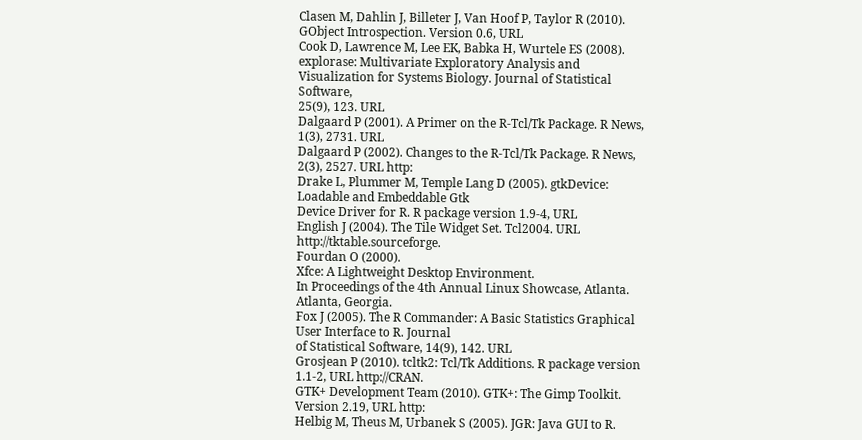Clasen M, Dahlin J, Billeter J, Van Hoof P, Taylor R (2010). GObject Introspection. Version 0.6, URL
Cook D, Lawrence M, Lee EK, Babka H, Wurtele ES (2008). explorase: Multivariate Exploratory Analysis and Visualization for Systems Biology. Journal of Statistical Software,
25(9), 123. URL
Dalgaard P (2001). A Primer on the R-Tcl/Tk Package. R News, 1(3), 2731. URL
Dalgaard P (2002). Changes to the R-Tcl/Tk Package. R News, 2(3), 2527. URL http:
Drake L, Plummer M, Temple Lang D (2005). gtkDevice: Loadable and Embeddable Gtk
Device Driver for R. R package version 1.9-4, URL
English J (2004). The Tile Widget Set. Tcl2004. URL http://tktable.sourceforge.
Fourdan O (2000).
Xfce: A Lightweight Desktop Environment.
In Proceedings of the 4th Annual Linux Showcase, Atlanta. Atlanta, Georgia.
Fox J (2005). The R Commander: A Basic Statistics Graphical User Interface to R. Journal
of Statistical Software, 14(9), 142. URL
Grosjean P (2010). tcltk2: Tcl/Tk Additions. R package version 1.1-2, URL http://CRAN.
GTK+ Development Team (2010). GTK+: The Gimp Toolkit. Version 2.19, URL http:
Helbig M, Theus M, Urbanek S (2005). JGR: Java GUI to R.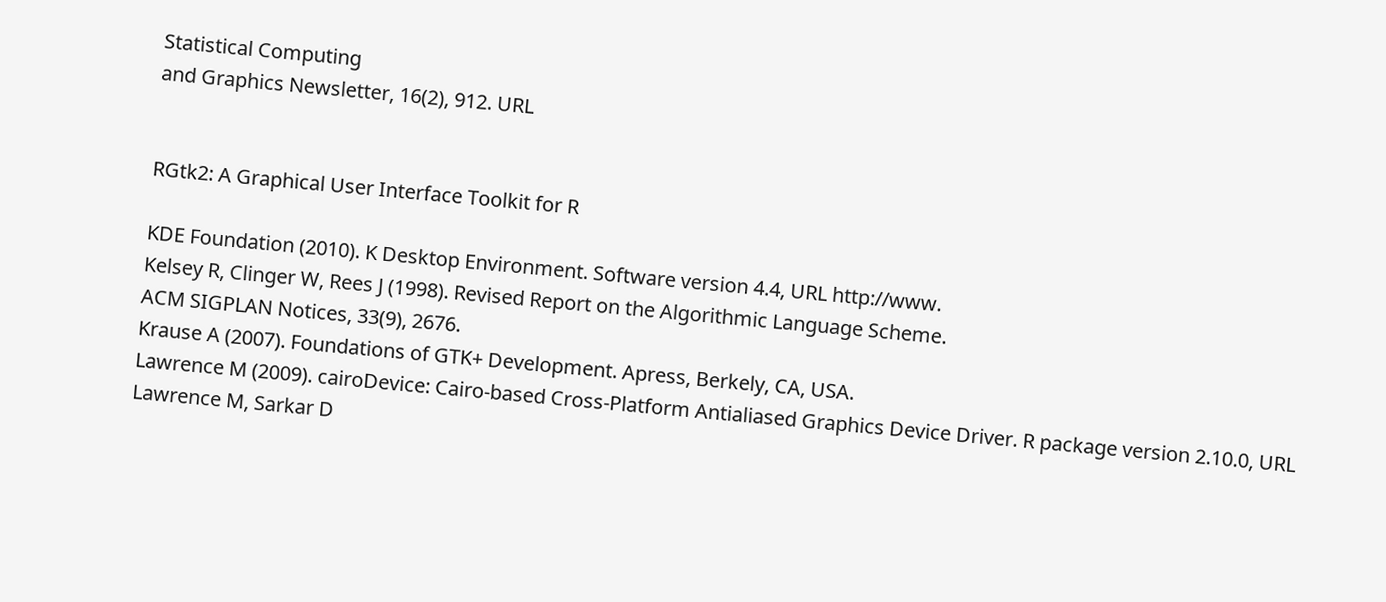Statistical Computing
and Graphics Newsletter, 16(2), 912. URL


RGtk2: A Graphical User Interface Toolkit for R

KDE Foundation (2010). K Desktop Environment. Software version 4.4, URL http://www.
Kelsey R, Clinger W, Rees J (1998). Revised Report on the Algorithmic Language Scheme.
ACM SIGPLAN Notices, 33(9), 2676.
Krause A (2007). Foundations of GTK+ Development. Apress, Berkely, CA, USA.
Lawrence M (2009). cairoDevice: Cairo-based Cross-Platform Antialiased Graphics Device Driver. R package version 2.10.0, URL
Lawrence M, Sarkar D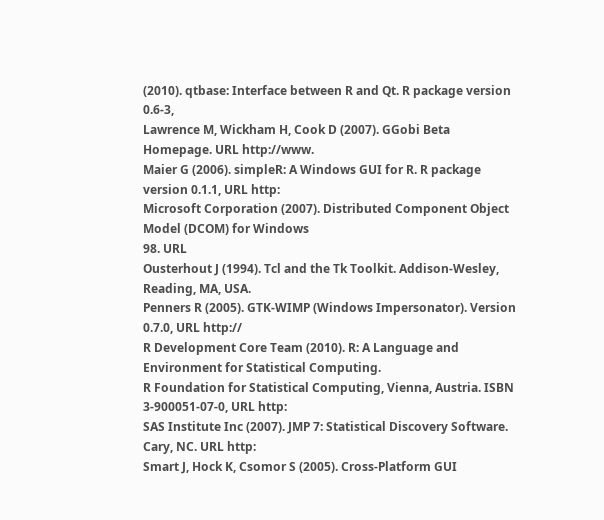(2010). qtbase: Interface between R and Qt. R package version 0.6-3,
Lawrence M, Wickham H, Cook D (2007). GGobi Beta Homepage. URL http://www.
Maier G (2006). simpleR: A Windows GUI for R. R package version 0.1.1, URL http:
Microsoft Corporation (2007). Distributed Component Object Model (DCOM) for Windows
98. URL
Ousterhout J (1994). Tcl and the Tk Toolkit. Addison-Wesley, Reading, MA, USA.
Penners R (2005). GTK-WIMP (Windows Impersonator). Version 0.7.0, URL http://
R Development Core Team (2010). R: A Language and Environment for Statistical Computing.
R Foundation for Statistical Computing, Vienna, Austria. ISBN 3-900051-07-0, URL http:
SAS Institute Inc (2007). JMP 7: Statistical Discovery Software. Cary, NC. URL http:
Smart J, Hock K, Csomor S (2005). Cross-Platform GUI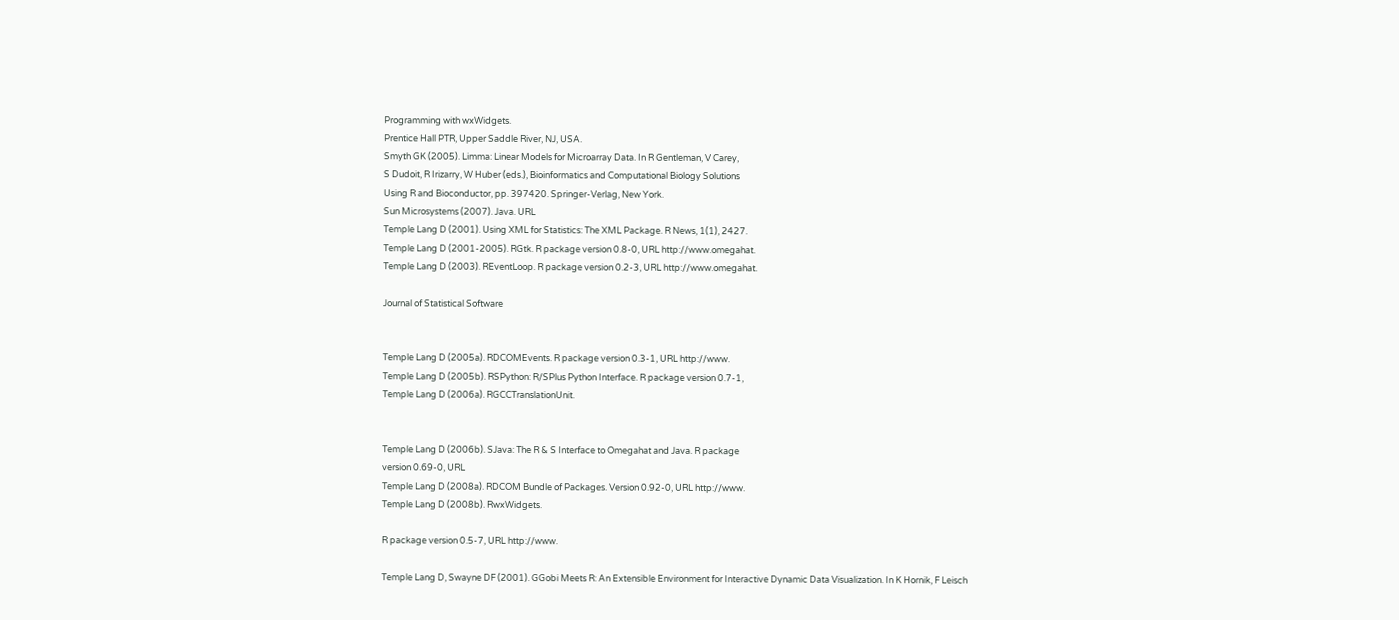Programming with wxWidgets.
Prentice Hall PTR, Upper Saddle River, NJ, USA.
Smyth GK (2005). Limma: Linear Models for Microarray Data. In R Gentleman, V Carey,
S Dudoit, R Irizarry, W Huber (eds.), Bioinformatics and Computational Biology Solutions
Using R and Bioconductor, pp. 397420. Springer-Verlag, New York.
Sun Microsystems (2007). Java. URL
Temple Lang D (2001). Using XML for Statistics: The XML Package. R News, 1(1), 2427.
Temple Lang D (2001-2005). RGtk. R package version 0.8-0, URL http://www.omegahat.
Temple Lang D (2003). REventLoop. R package version 0.2-3, URL http://www.omegahat.

Journal of Statistical Software


Temple Lang D (2005a). RDCOMEvents. R package version 0.3-1, URL http://www.
Temple Lang D (2005b). RSPython: R/SPlus Python Interface. R package version 0.7-1,
Temple Lang D (2006a). RGCCTranslationUnit.


Temple Lang D (2006b). SJava: The R & S Interface to Omegahat and Java. R package
version 0.69-0, URL
Temple Lang D (2008a). RDCOM Bundle of Packages. Version 0.92-0, URL http://www.
Temple Lang D (2008b). RwxWidgets.

R package version 0.5-7, URL http://www.

Temple Lang D, Swayne DF (2001). GGobi Meets R: An Extensible Environment for Interactive Dynamic Data Visualization. In K Hornik, F Leisch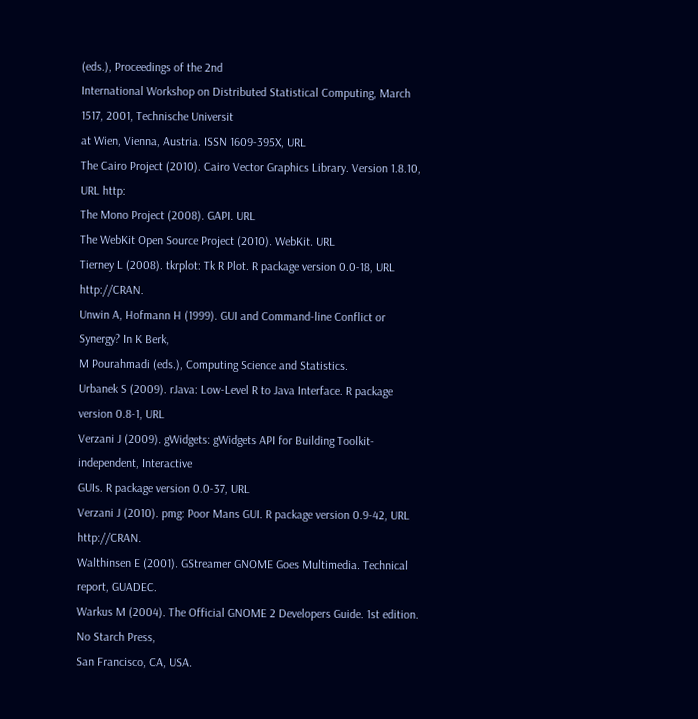(eds.), Proceedings of the 2nd
International Workshop on Distributed Statistical Computing, March 1517, 2001, Technische Universit
at Wien, Vienna, Austria. ISSN 1609-395X, URL
The Cairo Project (2010). Cairo Vector Graphics Library. Version 1.8.10, URL http:
The Mono Project (2008). GAPI. URL
The WebKit Open Source Project (2010). WebKit. URL
Tierney L (2008). tkrplot: Tk R Plot. R package version 0.0-18, URL http://CRAN.
Unwin A, Hofmann H (1999). GUI and Command-line Conflict or Synergy? In K Berk,
M Pourahmadi (eds.), Computing Science and Statistics.
Urbanek S (2009). rJava: Low-Level R to Java Interface. R package version 0.8-1, URL
Verzani J (2009). gWidgets: gWidgets API for Building Toolkit-independent, Interactive
GUIs. R package version 0.0-37, URL
Verzani J (2010). pmg: Poor Mans GUI. R package version 0.9-42, URL http://CRAN.
Walthinsen E (2001). GStreamer GNOME Goes Multimedia. Technical report, GUADEC.
Warkus M (2004). The Official GNOME 2 Developers Guide. 1st edition. No Starch Press,
San Francisco, CA, USA.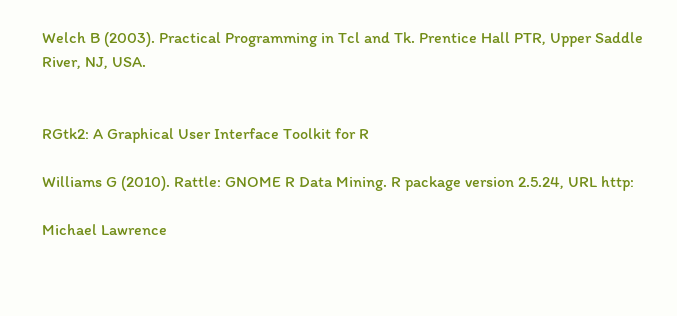Welch B (2003). Practical Programming in Tcl and Tk. Prentice Hall PTR, Upper Saddle
River, NJ, USA.


RGtk2: A Graphical User Interface Toolkit for R

Williams G (2010). Rattle: GNOME R Data Mining. R package version 2.5.24, URL http:

Michael Lawrence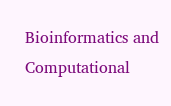Bioinformatics and Computational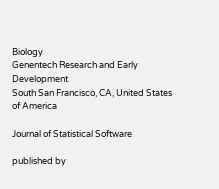Biology
Genentech Research and Early Development
South San Francisco, CA, United States of America

Journal of Statistical Software

published by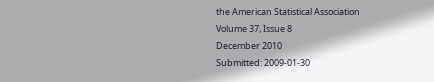the American Statistical Association
Volume 37, Issue 8
December 2010
Submitted: 2009-01-30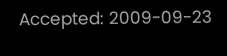Accepted: 2009-09-23